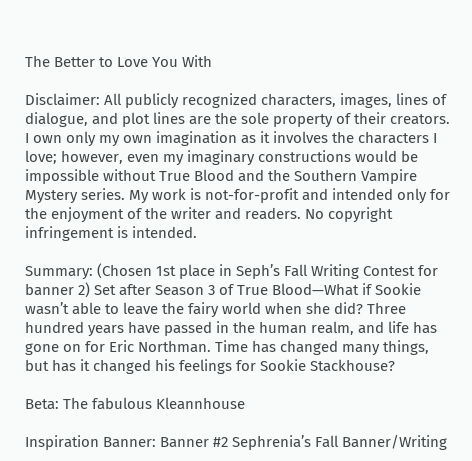The Better to Love You With

Disclaimer: All publicly recognized characters, images, lines of dialogue, and plot lines are the sole property of their creators. I own only my own imagination as it involves the characters I love; however, even my imaginary constructions would be impossible without True Blood and the Southern Vampire Mystery series. My work is not-for-profit and intended only for the enjoyment of the writer and readers. No copyright infringement is intended.

Summary: (Chosen 1st place in Seph’s Fall Writing Contest for banner 2) Set after Season 3 of True Blood—What if Sookie wasn’t able to leave the fairy world when she did? Three hundred years have passed in the human realm, and life has gone on for Eric Northman. Time has changed many things, but has it changed his feelings for Sookie Stackhouse?

Beta: The fabulous Kleannhouse

Inspiration Banner: Banner #2 Sephrenia’s Fall Banner/Writing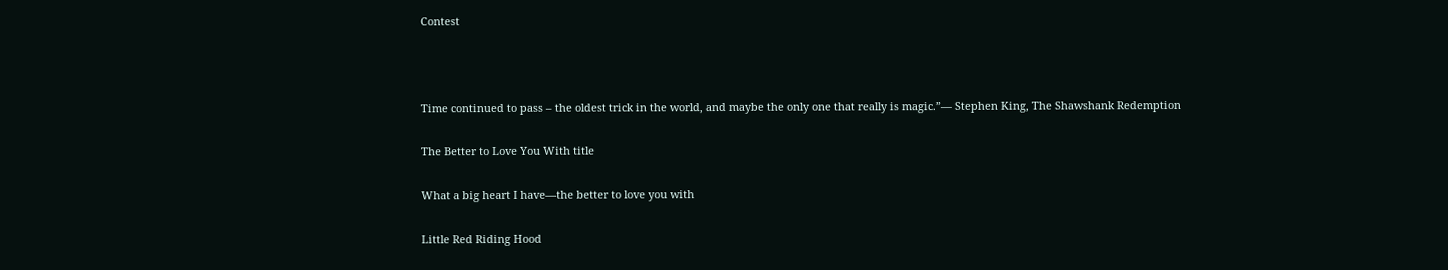Contest



Time continued to pass – the oldest trick in the world, and maybe the only one that really is magic.”― Stephen King, The Shawshank Redemption

The Better to Love You With title

What a big heart I have—the better to love you with

Little Red Riding Hood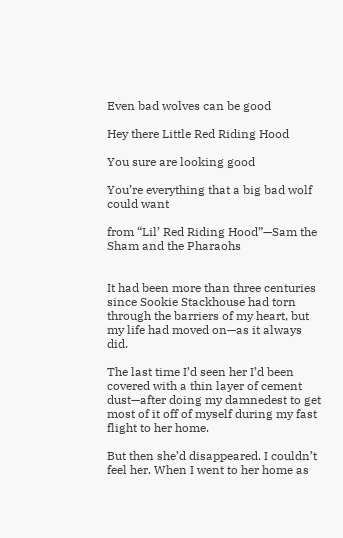Even bad wolves can be good

Hey there Little Red Riding Hood

You sure are looking good

You’re everything that a big bad wolf could want

from “Lil’ Red Riding Hood”—Sam the Sham and the Pharaohs


It had been more than three centuries since Sookie Stackhouse had torn through the barriers of my heart, but my life had moved on—as it always did.

The last time I’d seen her I’d been covered with a thin layer of cement dust—after doing my damnedest to get most of it off of myself during my fast flight to her home.

But then she’d disappeared. I couldn’t feel her. When I went to her home as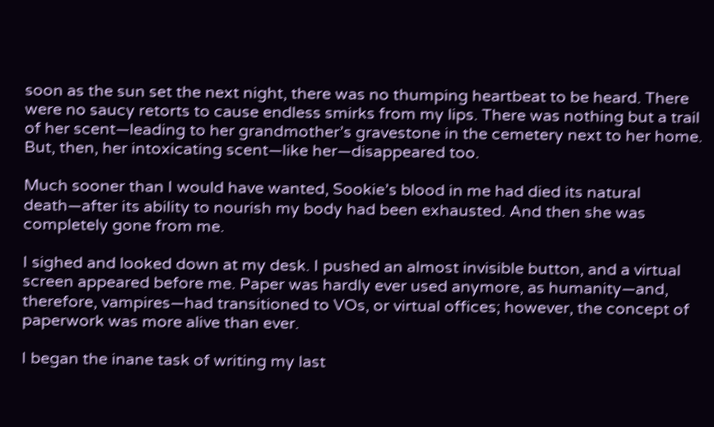soon as the sun set the next night, there was no thumping heartbeat to be heard. There were no saucy retorts to cause endless smirks from my lips. There was nothing but a trail of her scent—leading to her grandmother’s gravestone in the cemetery next to her home. But, then, her intoxicating scent—like her—disappeared too.

Much sooner than I would have wanted, Sookie’s blood in me had died its natural death—after its ability to nourish my body had been exhausted. And then she was completely gone from me.

I sighed and looked down at my desk. I pushed an almost invisible button, and a virtual screen appeared before me. Paper was hardly ever used anymore, as humanity—and, therefore, vampires—had transitioned to VOs, or virtual offices; however, the concept of paperwork was more alive than ever.

I began the inane task of writing my last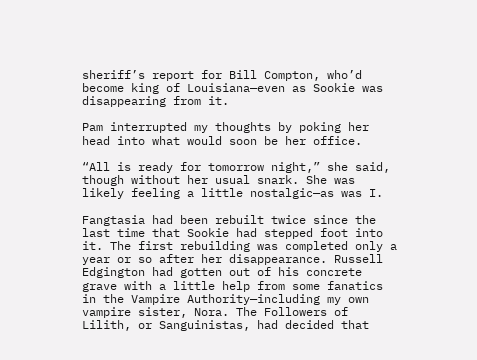sheriff’s report for Bill Compton, who’d become king of Louisiana—even as Sookie was disappearing from it.

Pam interrupted my thoughts by poking her head into what would soon be her office.

“All is ready for tomorrow night,” she said, though without her usual snark. She was likely feeling a little nostalgic—as was I.

Fangtasia had been rebuilt twice since the last time that Sookie had stepped foot into it. The first rebuilding was completed only a year or so after her disappearance. Russell Edgington had gotten out of his concrete grave with a little help from some fanatics in the Vampire Authority—including my own vampire sister, Nora. The Followers of Lilith, or Sanguinistas, had decided that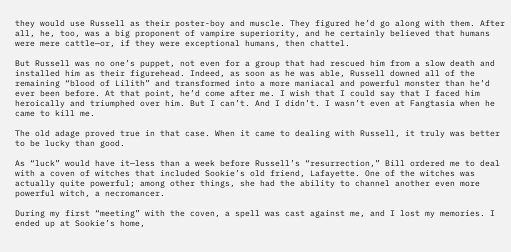they would use Russell as their poster-boy and muscle. They figured he’d go along with them. After all, he, too, was a big proponent of vampire superiority, and he certainly believed that humans were mere cattle—or, if they were exceptional humans, then chattel.

But Russell was no one’s puppet, not even for a group that had rescued him from a slow death and installed him as their figurehead. Indeed, as soon as he was able, Russell downed all of the remaining “blood of Lilith” and transformed into a more maniacal and powerful monster than he’d ever been before. At that point, he’d come after me. I wish that I could say that I faced him heroically and triumphed over him. But I can’t. And I didn’t. I wasn’t even at Fangtasia when he came to kill me.

The old adage proved true in that case. When it came to dealing with Russell, it truly was better to be lucky than good.

As “luck” would have it—less than a week before Russell’s “resurrection,” Bill ordered me to deal with a coven of witches that included Sookie’s old friend, Lafayette. One of the witches was actually quite powerful; among other things, she had the ability to channel another even more powerful witch, a necromancer.

During my first “meeting” with the coven, a spell was cast against me, and I lost my memories. I ended up at Sookie’s home,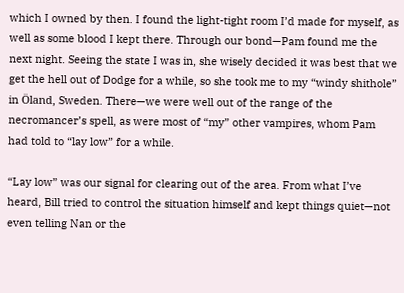which I owned by then. I found the light-tight room I’d made for myself, as well as some blood I kept there. Through our bond—Pam found me the next night. Seeing the state I was in, she wisely decided it was best that we get the hell out of Dodge for a while, so she took me to my “windy shithole” in Öland, Sweden. There—we were well out of the range of the necromancer’s spell, as were most of “my” other vampires, whom Pam had told to “lay low” for a while.

“Lay low” was our signal for clearing out of the area. From what I’ve heard, Bill tried to control the situation himself and kept things quiet—not even telling Nan or the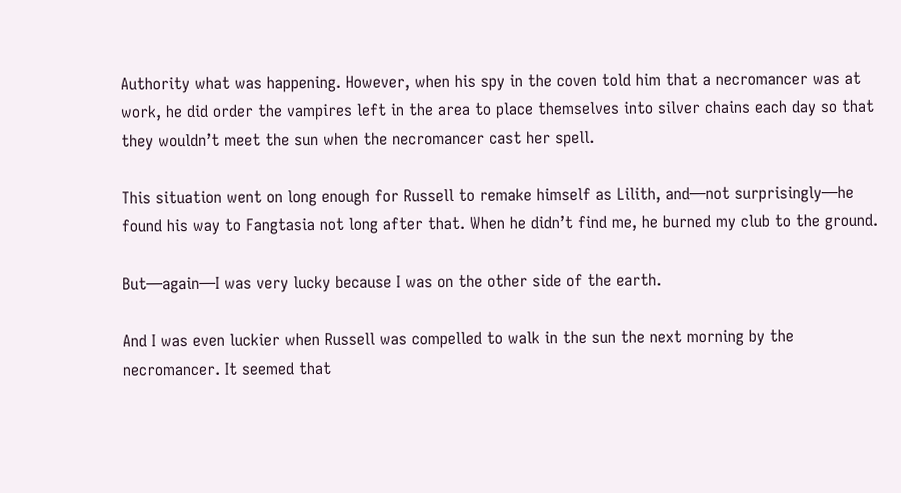Authority what was happening. However, when his spy in the coven told him that a necromancer was at work, he did order the vampires left in the area to place themselves into silver chains each day so that they wouldn’t meet the sun when the necromancer cast her spell.

This situation went on long enough for Russell to remake himself as Lilith, and—not surprisingly—he found his way to Fangtasia not long after that. When he didn’t find me, he burned my club to the ground.

But—again—I was very lucky because I was on the other side of the earth.

And I was even luckier when Russell was compelled to walk in the sun the next morning by the necromancer. It seemed that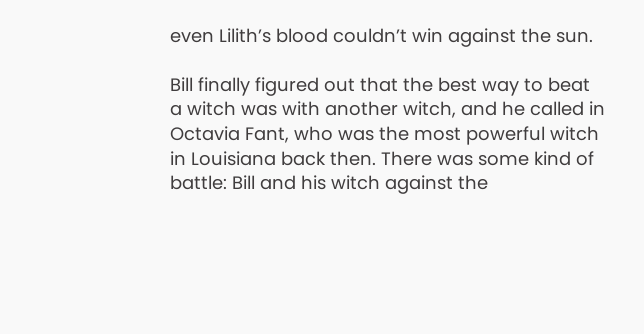even Lilith’s blood couldn’t win against the sun.

Bill finally figured out that the best way to beat a witch was with another witch, and he called in Octavia Fant, who was the most powerful witch in Louisiana back then. There was some kind of battle: Bill and his witch against the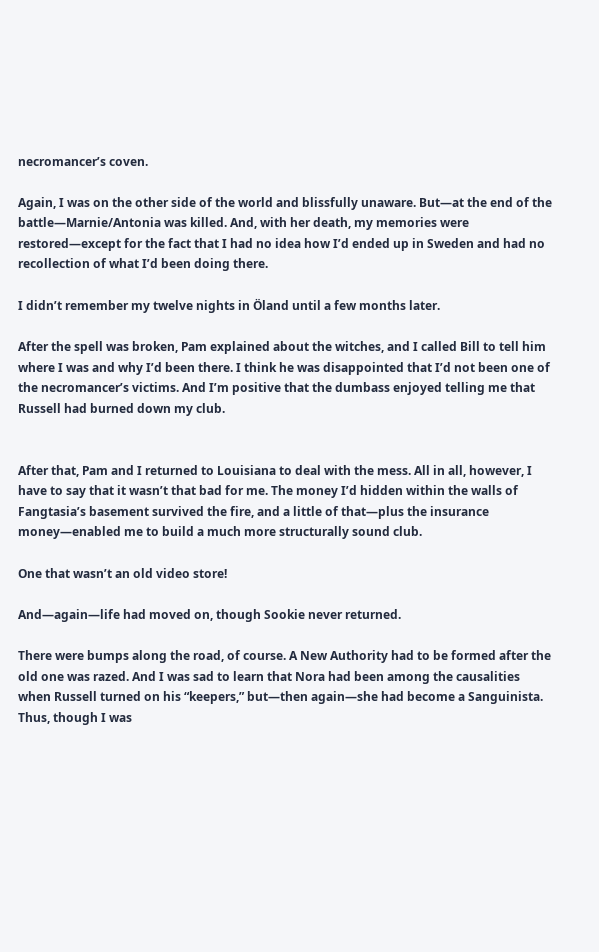necromancer’s coven.

Again, I was on the other side of the world and blissfully unaware. But—at the end of the battle—Marnie/Antonia was killed. And, with her death, my memories were restored—except for the fact that I had no idea how I’d ended up in Sweden and had no recollection of what I’d been doing there.

I didn’t remember my twelve nights in Öland until a few months later.

After the spell was broken, Pam explained about the witches, and I called Bill to tell him where I was and why I’d been there. I think he was disappointed that I’d not been one of the necromancer’s victims. And I’m positive that the dumbass enjoyed telling me that Russell had burned down my club.


After that, Pam and I returned to Louisiana to deal with the mess. All in all, however, I have to say that it wasn’t that bad for me. The money I’d hidden within the walls of Fangtasia’s basement survived the fire, and a little of that—plus the insurance money—enabled me to build a much more structurally sound club.

One that wasn’t an old video store!

And—again—life had moved on, though Sookie never returned.

There were bumps along the road, of course. A New Authority had to be formed after the old one was razed. And I was sad to learn that Nora had been among the causalities when Russell turned on his “keepers,” but—then again—she had become a Sanguinista. Thus, though I was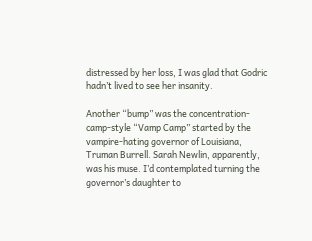distressed by her loss, I was glad that Godric hadn’t lived to see her insanity.

Another “bump” was the concentration-camp-style “Vamp Camp” started by the vampire-hating governor of Louisiana, Truman Burrell. Sarah Newlin, apparently, was his muse. I’d contemplated turning the governor’s daughter to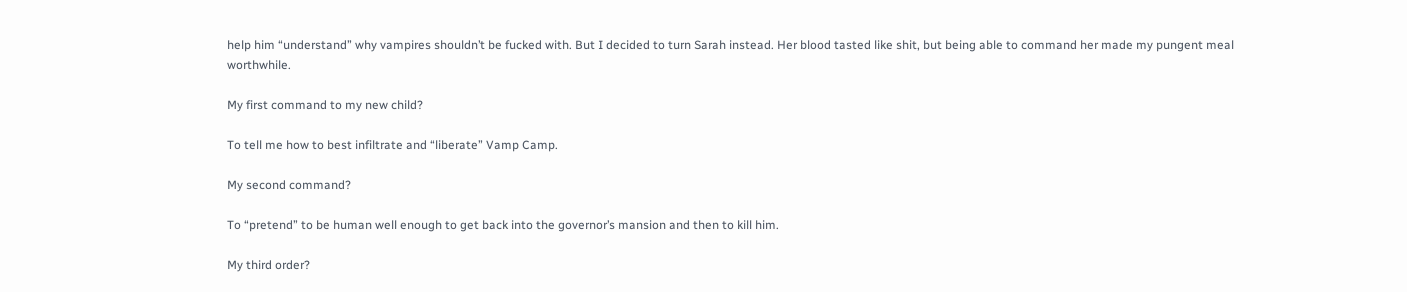help him “understand” why vampires shouldn’t be fucked with. But I decided to turn Sarah instead. Her blood tasted like shit, but being able to command her made my pungent meal worthwhile.

My first command to my new child?

To tell me how to best infiltrate and “liberate” Vamp Camp.

My second command?

To “pretend” to be human well enough to get back into the governor’s mansion and then to kill him.

My third order?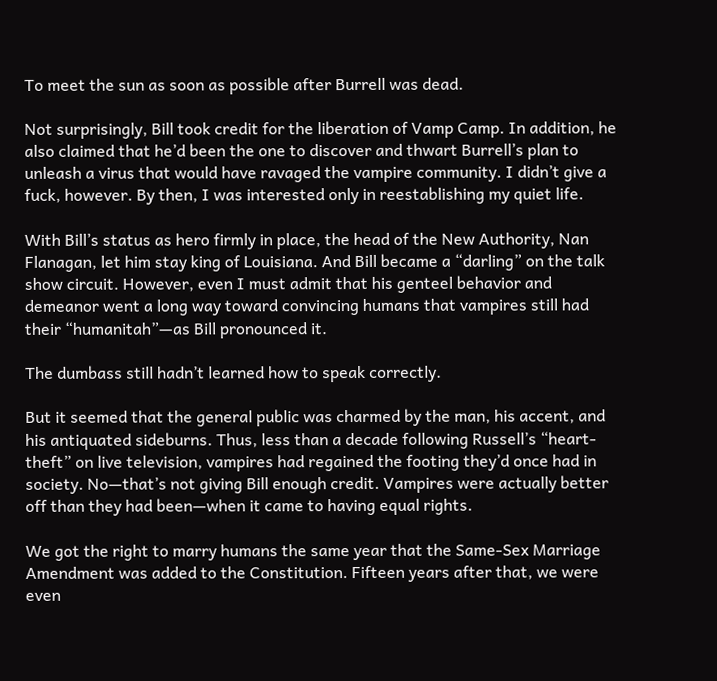To meet the sun as soon as possible after Burrell was dead.

Not surprisingly, Bill took credit for the liberation of Vamp Camp. In addition, he also claimed that he’d been the one to discover and thwart Burrell’s plan to unleash a virus that would have ravaged the vampire community. I didn’t give a fuck, however. By then, I was interested only in reestablishing my quiet life.

With Bill’s status as hero firmly in place, the head of the New Authority, Nan Flanagan, let him stay king of Louisiana. And Bill became a “darling” on the talk show circuit. However, even I must admit that his genteel behavior and demeanor went a long way toward convincing humans that vampires still had their “humanitah”—as Bill pronounced it.

The dumbass still hadn’t learned how to speak correctly.

But it seemed that the general public was charmed by the man, his accent, and his antiquated sideburns. Thus, less than a decade following Russell’s “heart-theft” on live television, vampires had regained the footing they’d once had in society. No—that’s not giving Bill enough credit. Vampires were actually better off than they had been—when it came to having equal rights.

We got the right to marry humans the same year that the Same-Sex Marriage Amendment was added to the Constitution. Fifteen years after that, we were even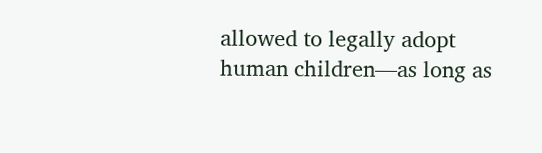allowed to legally adopt human children—as long as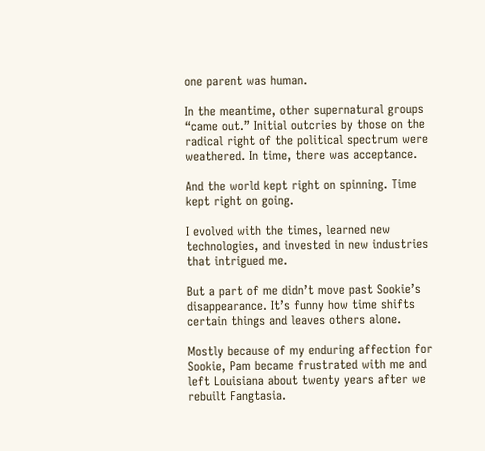one parent was human.

In the meantime, other supernatural groups “came out.” Initial outcries by those on the radical right of the political spectrum were weathered. In time, there was acceptance.

And the world kept right on spinning. Time kept right on going.

I evolved with the times, learned new technologies, and invested in new industries that intrigued me.

But a part of me didn’t move past Sookie’s disappearance. It’s funny how time shifts certain things and leaves others alone.

Mostly because of my enduring affection for Sookie, Pam became frustrated with me and left Louisiana about twenty years after we rebuilt Fangtasia.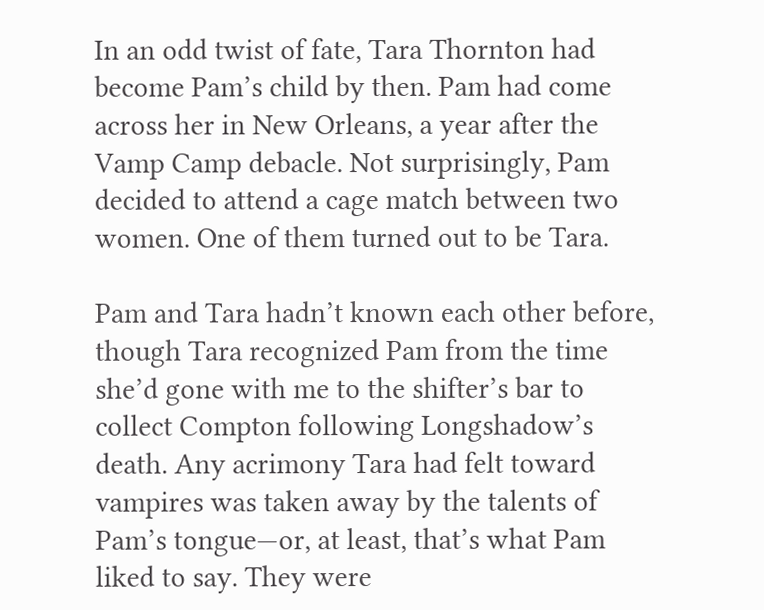In an odd twist of fate, Tara Thornton had become Pam’s child by then. Pam had come across her in New Orleans, a year after the Vamp Camp debacle. Not surprisingly, Pam decided to attend a cage match between two women. One of them turned out to be Tara.

Pam and Tara hadn’t known each other before, though Tara recognized Pam from the time she’d gone with me to the shifter’s bar to collect Compton following Longshadow’s death. Any acrimony Tara had felt toward vampires was taken away by the talents of Pam’s tongue—or, at least, that’s what Pam liked to say. They were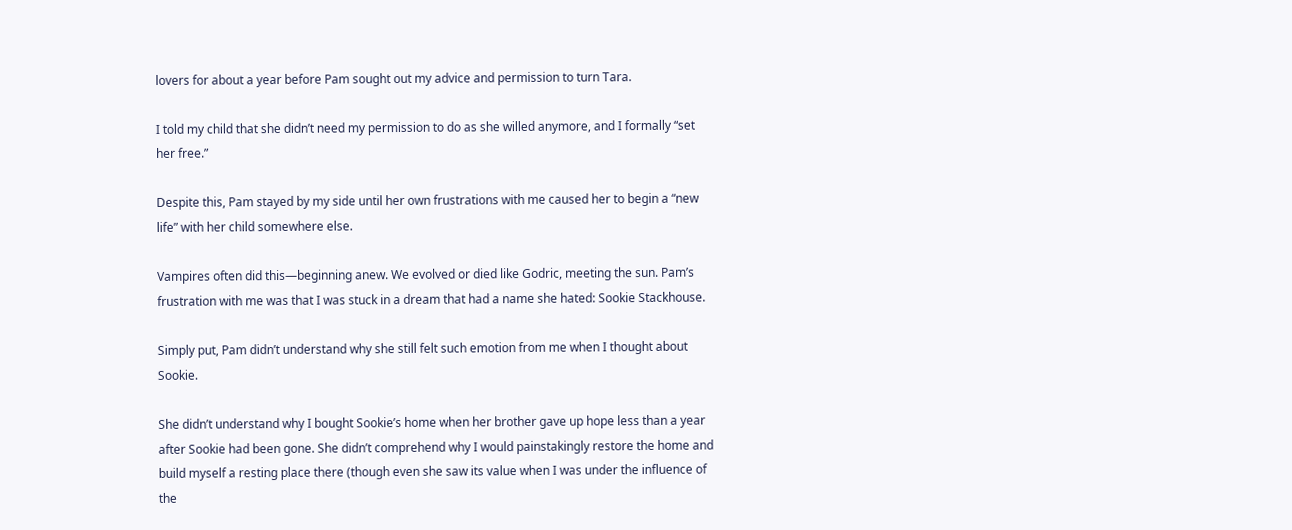lovers for about a year before Pam sought out my advice and permission to turn Tara.

I told my child that she didn’t need my permission to do as she willed anymore, and I formally “set her free.”

Despite this, Pam stayed by my side until her own frustrations with me caused her to begin a “new life” with her child somewhere else.

Vampires often did this—beginning anew. We evolved or died like Godric, meeting the sun. Pam’s frustration with me was that I was stuck in a dream that had a name she hated: Sookie Stackhouse.

Simply put, Pam didn’t understand why she still felt such emotion from me when I thought about Sookie.

She didn’t understand why I bought Sookie’s home when her brother gave up hope less than a year after Sookie had been gone. She didn’t comprehend why I would painstakingly restore the home and build myself a resting place there (though even she saw its value when I was under the influence of the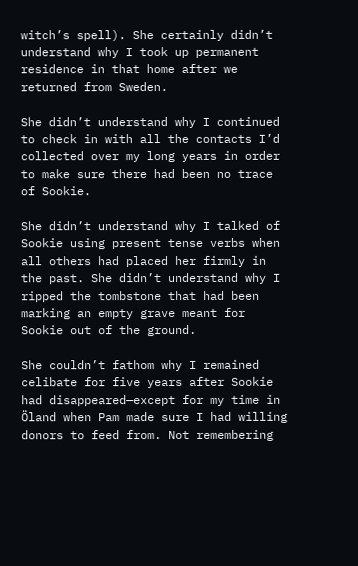witch’s spell). She certainly didn’t understand why I took up permanent residence in that home after we returned from Sweden.

She didn’t understand why I continued to check in with all the contacts I’d collected over my long years in order to make sure there had been no trace of Sookie.

She didn’t understand why I talked of Sookie using present tense verbs when all others had placed her firmly in the past. She didn’t understand why I ripped the tombstone that had been marking an empty grave meant for Sookie out of the ground.

She couldn’t fathom why I remained celibate for five years after Sookie had disappeared—except for my time in Öland when Pam made sure I had willing donors to feed from. Not remembering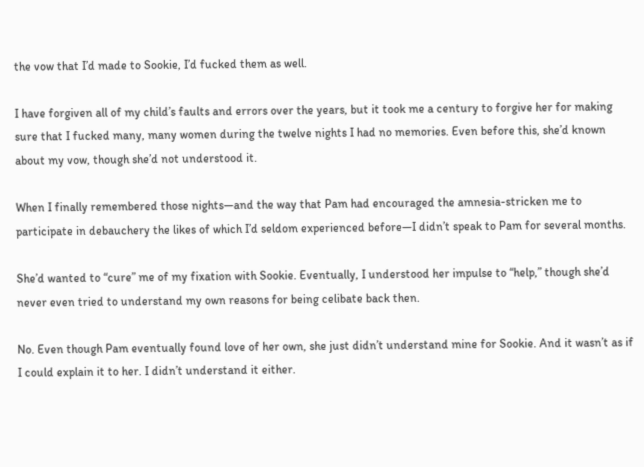the vow that I’d made to Sookie, I’d fucked them as well.

I have forgiven all of my child’s faults and errors over the years, but it took me a century to forgive her for making sure that I fucked many, many women during the twelve nights I had no memories. Even before this, she’d known about my vow, though she’d not understood it.

When I finally remembered those nights—and the way that Pam had encouraged the amnesia-stricken me to participate in debauchery the likes of which I’d seldom experienced before—I didn’t speak to Pam for several months.

She’d wanted to “cure” me of my fixation with Sookie. Eventually, I understood her impulse to “help,” though she’d never even tried to understand my own reasons for being celibate back then.

No. Even though Pam eventually found love of her own, she just didn’t understand mine for Sookie. And it wasn’t as if I could explain it to her. I didn’t understand it either.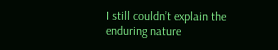I still couldn’t explain the enduring nature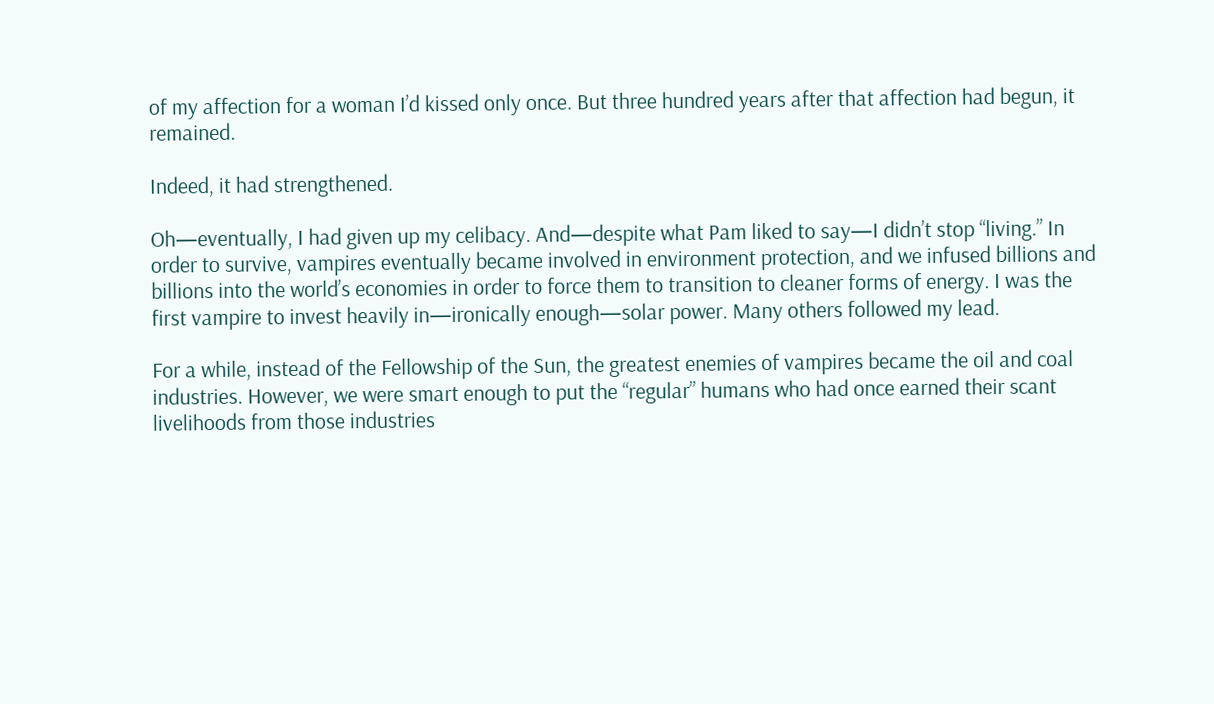of my affection for a woman I’d kissed only once. But three hundred years after that affection had begun, it remained.

Indeed, it had strengthened.

Oh—eventually, I had given up my celibacy. And—despite what Pam liked to say—I didn’t stop “living.” In order to survive, vampires eventually became involved in environment protection, and we infused billions and billions into the world’s economies in order to force them to transition to cleaner forms of energy. I was the first vampire to invest heavily in—ironically enough—solar power. Many others followed my lead.

For a while, instead of the Fellowship of the Sun, the greatest enemies of vampires became the oil and coal industries. However, we were smart enough to put the “regular” humans who had once earned their scant livelihoods from those industries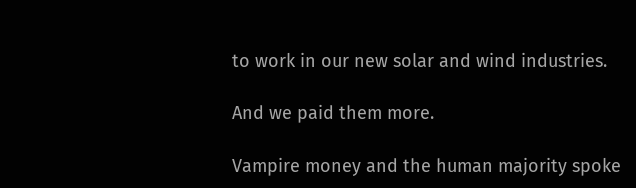to work in our new solar and wind industries.

And we paid them more.

Vampire money and the human majority spoke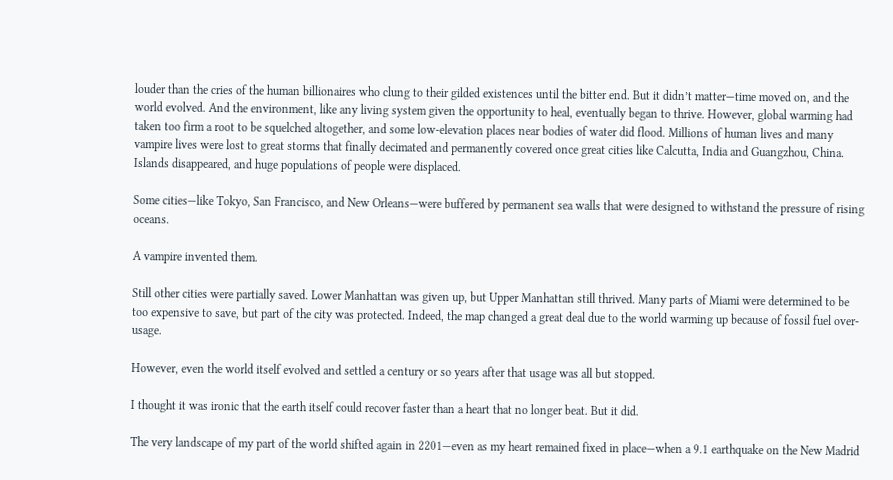louder than the cries of the human billionaires who clung to their gilded existences until the bitter end. But it didn’t matter—time moved on, and the world evolved. And the environment, like any living system given the opportunity to heal, eventually began to thrive. However, global warming had taken too firm a root to be squelched altogether, and some low-elevation places near bodies of water did flood. Millions of human lives and many vampire lives were lost to great storms that finally decimated and permanently covered once great cities like Calcutta, India and Guangzhou, China. Islands disappeared, and huge populations of people were displaced.

Some cities—like Tokyo, San Francisco, and New Orleans—were buffered by permanent sea walls that were designed to withstand the pressure of rising oceans.

A vampire invented them.

Still other cities were partially saved. Lower Manhattan was given up, but Upper Manhattan still thrived. Many parts of Miami were determined to be too expensive to save, but part of the city was protected. Indeed, the map changed a great deal due to the world warming up because of fossil fuel over-usage.

However, even the world itself evolved and settled a century or so years after that usage was all but stopped.

I thought it was ironic that the earth itself could recover faster than a heart that no longer beat. But it did.

The very landscape of my part of the world shifted again in 2201—even as my heart remained fixed in place—when a 9.1 earthquake on the New Madrid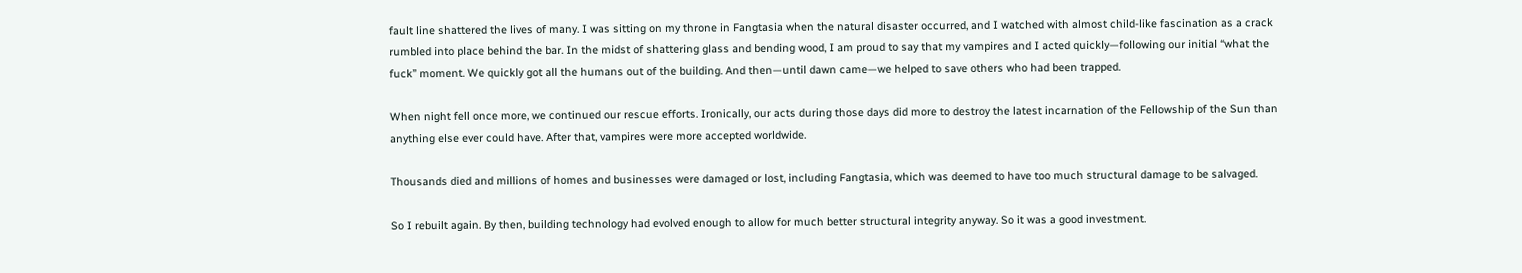fault line shattered the lives of many. I was sitting on my throne in Fangtasia when the natural disaster occurred, and I watched with almost child-like fascination as a crack rumbled into place behind the bar. In the midst of shattering glass and bending wood, I am proud to say that my vampires and I acted quickly—following our initial “what the fuck” moment. We quickly got all the humans out of the building. And then—until dawn came—we helped to save others who had been trapped.

When night fell once more, we continued our rescue efforts. Ironically, our acts during those days did more to destroy the latest incarnation of the Fellowship of the Sun than anything else ever could have. After that, vampires were more accepted worldwide.

Thousands died and millions of homes and businesses were damaged or lost, including Fangtasia, which was deemed to have too much structural damage to be salvaged.

So I rebuilt again. By then, building technology had evolved enough to allow for much better structural integrity anyway. So it was a good investment.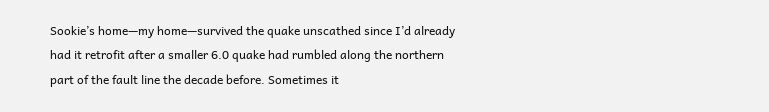Sookie’s home—my home—survived the quake unscathed since I’d already had it retrofit after a smaller 6.0 quake had rumbled along the northern part of the fault line the decade before. Sometimes it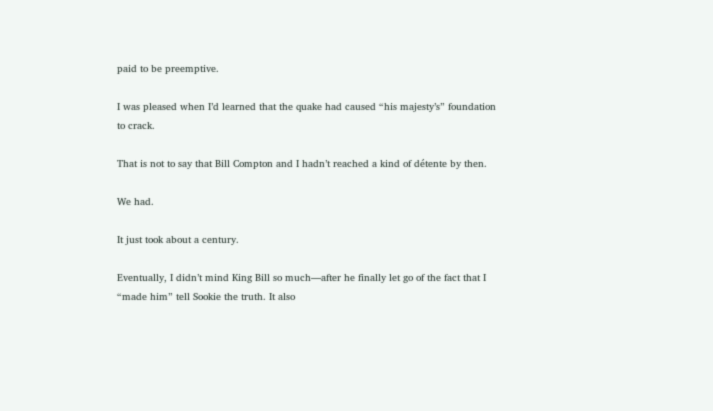paid to be preemptive.

I was pleased when I’d learned that the quake had caused “his majesty’s” foundation to crack.

That is not to say that Bill Compton and I hadn’t reached a kind of détente by then.

We had.

It just took about a century.

Eventually, I didn’t mind King Bill so much—after he finally let go of the fact that I “made him” tell Sookie the truth. It also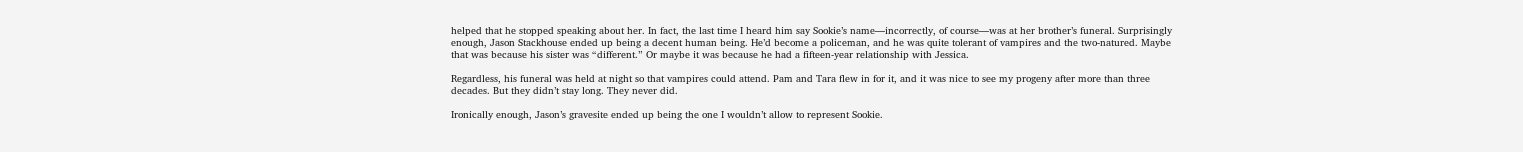helped that he stopped speaking about her. In fact, the last time I heard him say Sookie’s name—incorrectly, of course—was at her brother’s funeral. Surprisingly enough, Jason Stackhouse ended up being a decent human being. He’d become a policeman, and he was quite tolerant of vampires and the two-natured. Maybe that was because his sister was “different.” Or maybe it was because he had a fifteen-year relationship with Jessica.

Regardless, his funeral was held at night so that vampires could attend. Pam and Tara flew in for it, and it was nice to see my progeny after more than three decades. But they didn’t stay long. They never did.

Ironically enough, Jason’s gravesite ended up being the one I wouldn’t allow to represent Sookie.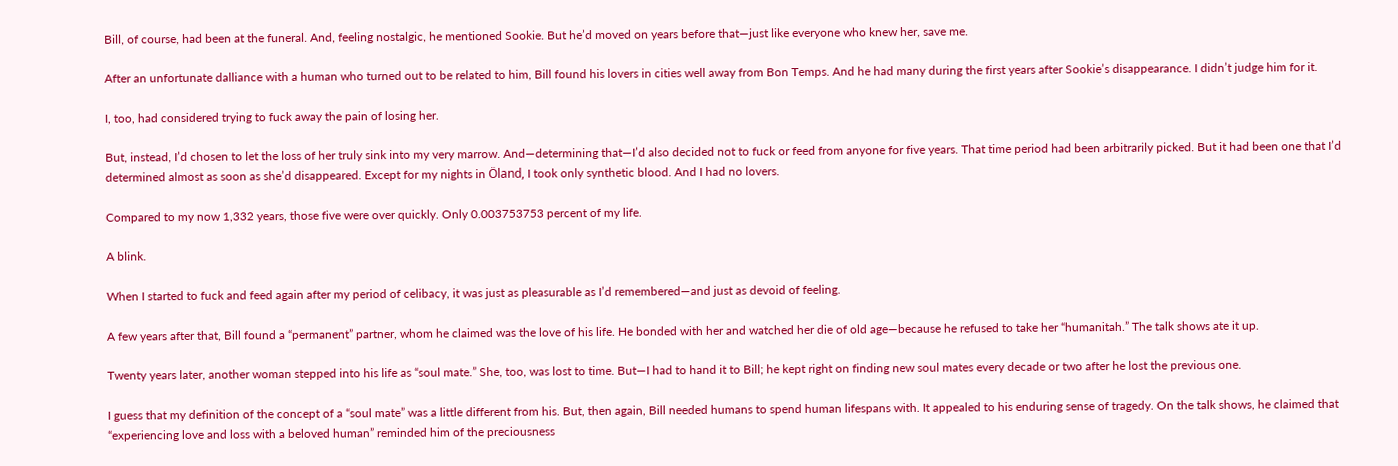Bill, of course, had been at the funeral. And, feeling nostalgic, he mentioned Sookie. But he’d moved on years before that—just like everyone who knew her, save me.

After an unfortunate dalliance with a human who turned out to be related to him, Bill found his lovers in cities well away from Bon Temps. And he had many during the first years after Sookie’s disappearance. I didn’t judge him for it.

I, too, had considered trying to fuck away the pain of losing her.

But, instead, I’d chosen to let the loss of her truly sink into my very marrow. And—determining that—I’d also decided not to fuck or feed from anyone for five years. That time period had been arbitrarily picked. But it had been one that I’d determined almost as soon as she’d disappeared. Except for my nights in Öland, I took only synthetic blood. And I had no lovers.

Compared to my now 1,332 years, those five were over quickly. Only 0.003753753 percent of my life.

A blink.

When I started to fuck and feed again after my period of celibacy, it was just as pleasurable as I’d remembered—and just as devoid of feeling.

A few years after that, Bill found a “permanent” partner, whom he claimed was the love of his life. He bonded with her and watched her die of old age—because he refused to take her “humanitah.” The talk shows ate it up.

Twenty years later, another woman stepped into his life as “soul mate.” She, too, was lost to time. But—I had to hand it to Bill; he kept right on finding new soul mates every decade or two after he lost the previous one.

I guess that my definition of the concept of a “soul mate” was a little different from his. But, then again, Bill needed humans to spend human lifespans with. It appealed to his enduring sense of tragedy. On the talk shows, he claimed that “experiencing love and loss with a beloved human” reminded him of the preciousness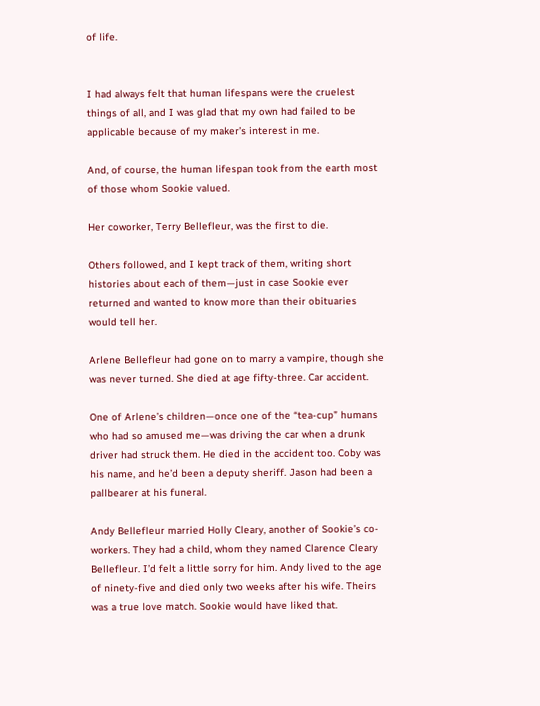of life.


I had always felt that human lifespans were the cruelest things of all, and I was glad that my own had failed to be applicable because of my maker’s interest in me.

And, of course, the human lifespan took from the earth most of those whom Sookie valued.

Her coworker, Terry Bellefleur, was the first to die.

Others followed, and I kept track of them, writing short histories about each of them—just in case Sookie ever returned and wanted to know more than their obituaries would tell her.

Arlene Bellefleur had gone on to marry a vampire, though she was never turned. She died at age fifty-three. Car accident.

One of Arlene’s children—once one of the “tea-cup” humans who had so amused me—was driving the car when a drunk driver had struck them. He died in the accident too. Coby was his name, and he’d been a deputy sheriff. Jason had been a pallbearer at his funeral.

Andy Bellefleur married Holly Cleary, another of Sookie’s co-workers. They had a child, whom they named Clarence Cleary Bellefleur. I’d felt a little sorry for him. Andy lived to the age of ninety-five and died only two weeks after his wife. Theirs was a true love match. Sookie would have liked that.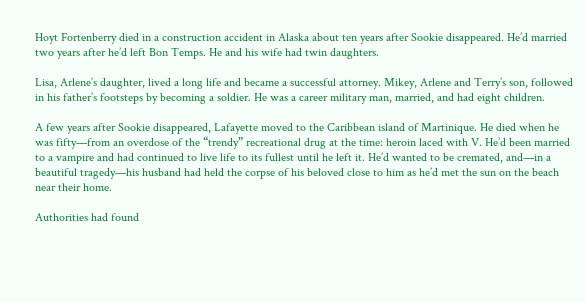Hoyt Fortenberry died in a construction accident in Alaska about ten years after Sookie disappeared. He’d married two years after he’d left Bon Temps. He and his wife had twin daughters.

Lisa, Arlene’s daughter, lived a long life and became a successful attorney. Mikey, Arlene and Terry’s son, followed in his father’s footsteps by becoming a soldier. He was a career military man, married, and had eight children.

A few years after Sookie disappeared, Lafayette moved to the Caribbean island of Martinique. He died when he was fifty—from an overdose of the “trendy” recreational drug at the time: heroin laced with V. He’d been married to a vampire and had continued to live life to its fullest until he left it. He’d wanted to be cremated, and—in a beautiful tragedy—his husband had held the corpse of his beloved close to him as he’d met the sun on the beach near their home.

Authorities had found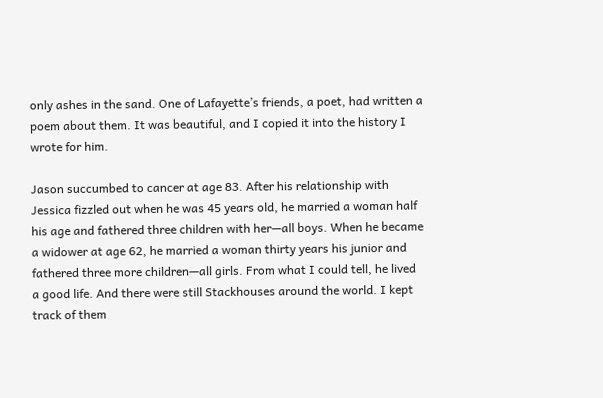only ashes in the sand. One of Lafayette’s friends, a poet, had written a poem about them. It was beautiful, and I copied it into the history I wrote for him.

Jason succumbed to cancer at age 83. After his relationship with Jessica fizzled out when he was 45 years old, he married a woman half his age and fathered three children with her—all boys. When he became a widower at age 62, he married a woman thirty years his junior and fathered three more children—all girls. From what I could tell, he lived a good life. And there were still Stackhouses around the world. I kept track of them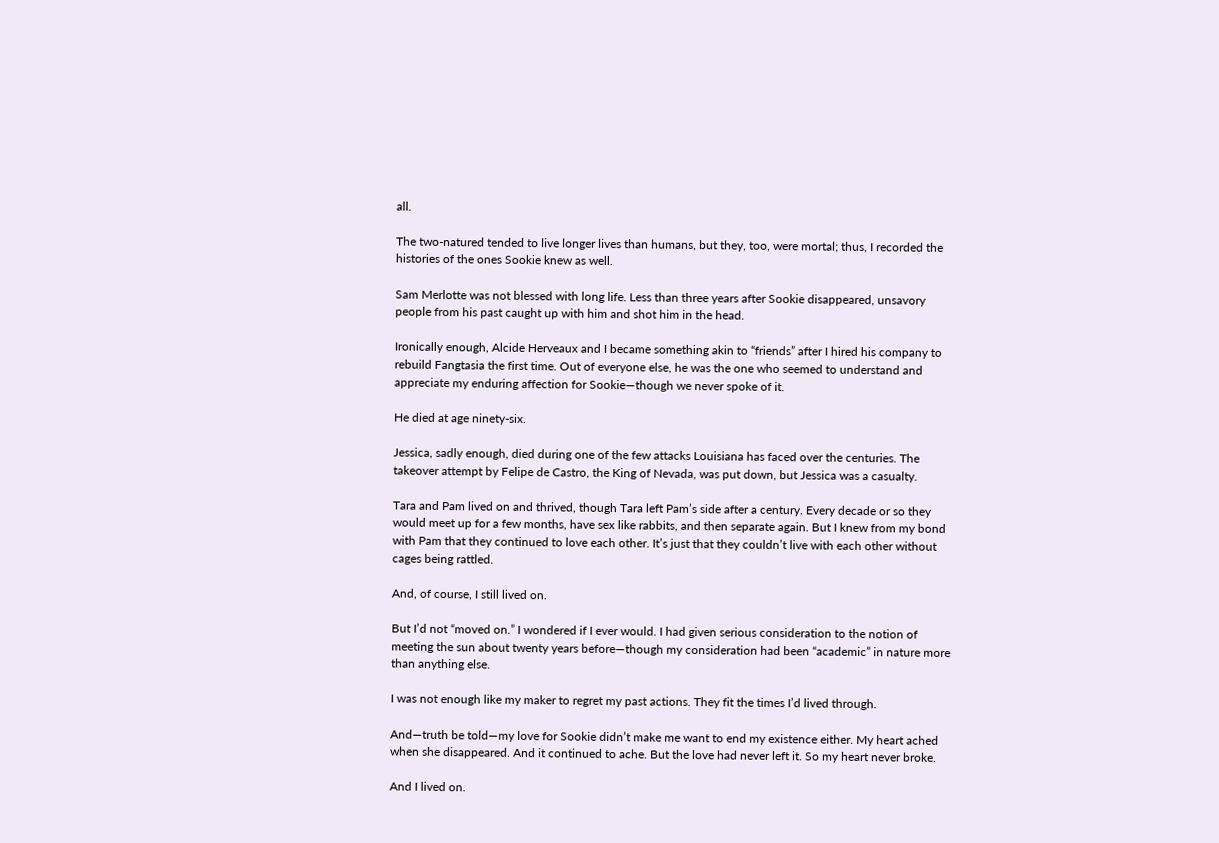all.

The two-natured tended to live longer lives than humans, but they, too, were mortal; thus, I recorded the histories of the ones Sookie knew as well.

Sam Merlotte was not blessed with long life. Less than three years after Sookie disappeared, unsavory people from his past caught up with him and shot him in the head.

Ironically enough, Alcide Herveaux and I became something akin to “friends” after I hired his company to rebuild Fangtasia the first time. Out of everyone else, he was the one who seemed to understand and appreciate my enduring affection for Sookie—though we never spoke of it.

He died at age ninety-six.

Jessica, sadly enough, died during one of the few attacks Louisiana has faced over the centuries. The takeover attempt by Felipe de Castro, the King of Nevada, was put down, but Jessica was a casualty.

Tara and Pam lived on and thrived, though Tara left Pam’s side after a century. Every decade or so they would meet up for a few months, have sex like rabbits, and then separate again. But I knew from my bond with Pam that they continued to love each other. It’s just that they couldn’t live with each other without cages being rattled.

And, of course, I still lived on.

But I’d not “moved on.” I wondered if I ever would. I had given serious consideration to the notion of meeting the sun about twenty years before—though my consideration had been “academic” in nature more than anything else.

I was not enough like my maker to regret my past actions. They fit the times I’d lived through.

And—truth be told—my love for Sookie didn’t make me want to end my existence either. My heart ached when she disappeared. And it continued to ache. But the love had never left it. So my heart never broke.

And I lived on.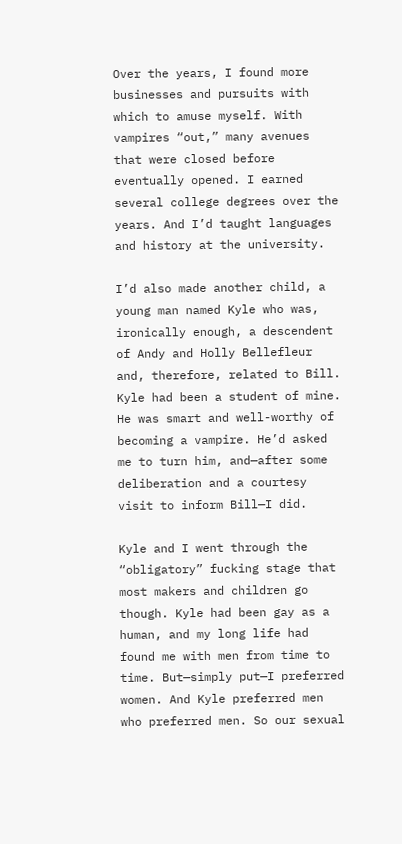Over the years, I found more businesses and pursuits with which to amuse myself. With vampires “out,” many avenues that were closed before eventually opened. I earned several college degrees over the years. And I’d taught languages and history at the university.

I’d also made another child, a young man named Kyle who was, ironically enough, a descendent of Andy and Holly Bellefleur and, therefore, related to Bill. Kyle had been a student of mine. He was smart and well-worthy of becoming a vampire. He’d asked me to turn him, and—after some deliberation and a courtesy visit to inform Bill—I did.

Kyle and I went through the “obligatory” fucking stage that most makers and children go though. Kyle had been gay as a human, and my long life had found me with men from time to time. But—simply put—I preferred women. And Kyle preferred men who preferred men. So our sexual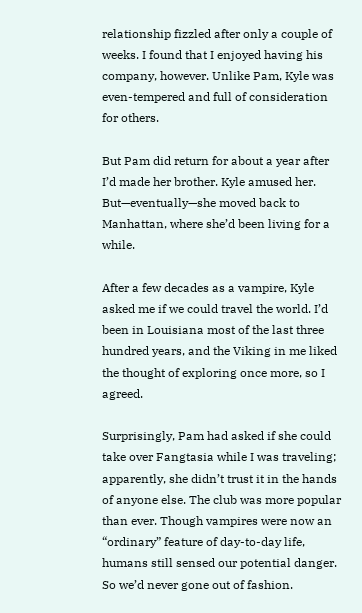relationship fizzled after only a couple of weeks. I found that I enjoyed having his company, however. Unlike Pam, Kyle was even-tempered and full of consideration for others.

But Pam did return for about a year after I’d made her brother. Kyle amused her. But—eventually—she moved back to Manhattan, where she’d been living for a while.

After a few decades as a vampire, Kyle asked me if we could travel the world. I’d been in Louisiana most of the last three hundred years, and the Viking in me liked the thought of exploring once more, so I agreed.

Surprisingly, Pam had asked if she could take over Fangtasia while I was traveling; apparently, she didn’t trust it in the hands of anyone else. The club was more popular than ever. Though vampires were now an “ordinary” feature of day-to-day life, humans still sensed our potential danger. So we’d never gone out of fashion.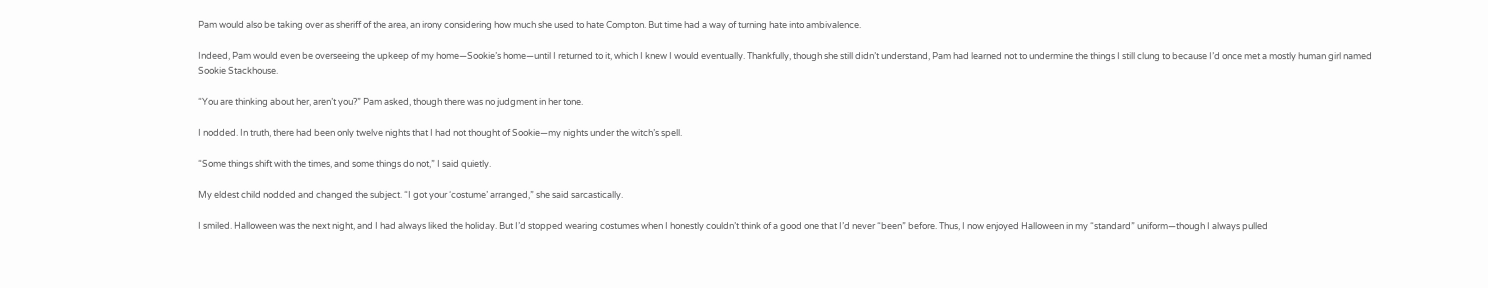Pam would also be taking over as sheriff of the area, an irony considering how much she used to hate Compton. But time had a way of turning hate into ambivalence.

Indeed, Pam would even be overseeing the upkeep of my home—Sookie’s home—until I returned to it, which I knew I would eventually. Thankfully, though she still didn’t understand, Pam had learned not to undermine the things I still clung to because I’d once met a mostly human girl named Sookie Stackhouse.

“You are thinking about her, aren’t you?” Pam asked, though there was no judgment in her tone.

I nodded. In truth, there had been only twelve nights that I had not thought of Sookie—my nights under the witch’s spell.

“Some things shift with the times, and some things do not,” I said quietly.

My eldest child nodded and changed the subject. “I got your ‘costume’ arranged,” she said sarcastically.

I smiled. Halloween was the next night, and I had always liked the holiday. But I’d stopped wearing costumes when I honestly couldn’t think of a good one that I’d never “been” before. Thus, I now enjoyed Halloween in my “standard” uniform—though I always pulled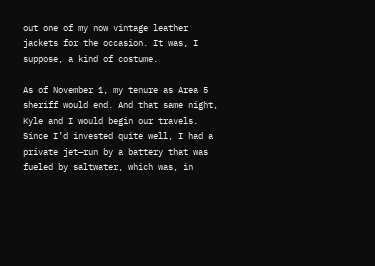out one of my now vintage leather jackets for the occasion. It was, I suppose, a kind of costume.

As of November 1, my tenure as Area 5 sheriff would end. And that same night, Kyle and I would begin our travels. Since I’d invested quite well, I had a private jet—run by a battery that was fueled by saltwater, which was, in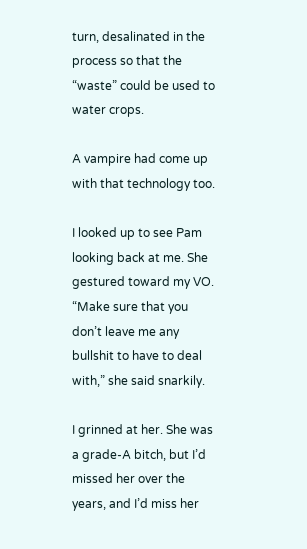turn, desalinated in the process so that the “waste” could be used to water crops.

A vampire had come up with that technology too.

I looked up to see Pam looking back at me. She gestured toward my VO. “Make sure that you don’t leave me any bullshit to have to deal with,” she said snarkily.

I grinned at her. She was a grade-A bitch, but I’d missed her over the years, and I’d miss her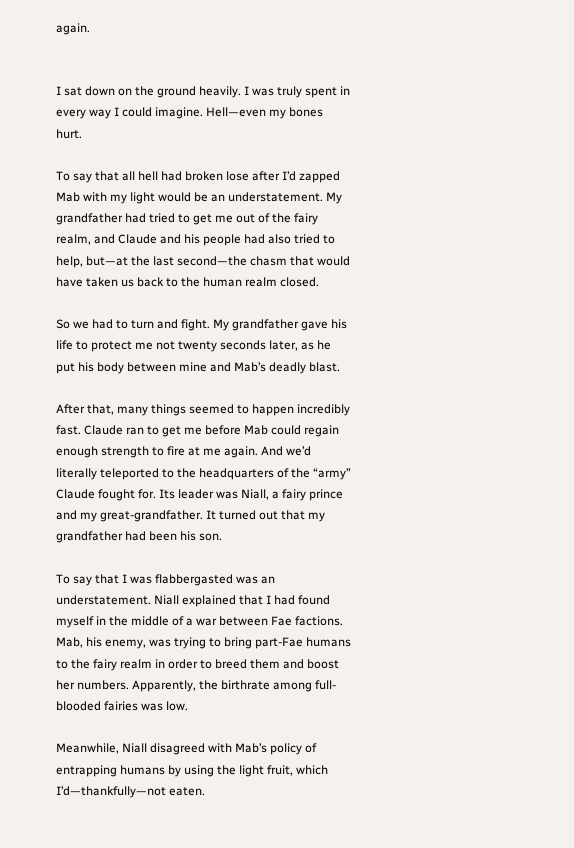again.


I sat down on the ground heavily. I was truly spent in every way I could imagine. Hell—even my bones hurt.

To say that all hell had broken lose after I’d zapped Mab with my light would be an understatement. My grandfather had tried to get me out of the fairy realm, and Claude and his people had also tried to help, but—at the last second—the chasm that would have taken us back to the human realm closed.

So we had to turn and fight. My grandfather gave his life to protect me not twenty seconds later, as he put his body between mine and Mab’s deadly blast.

After that, many things seemed to happen incredibly fast. Claude ran to get me before Mab could regain enough strength to fire at me again. And we’d literally teleported to the headquarters of the “army” Claude fought for. Its leader was Niall, a fairy prince and my great-grandfather. It turned out that my grandfather had been his son.

To say that I was flabbergasted was an understatement. Niall explained that I had found myself in the middle of a war between Fae factions. Mab, his enemy, was trying to bring part-Fae humans to the fairy realm in order to breed them and boost her numbers. Apparently, the birthrate among full-blooded fairies was low.

Meanwhile, Niall disagreed with Mab’s policy of entrapping humans by using the light fruit, which I’d—thankfully—not eaten.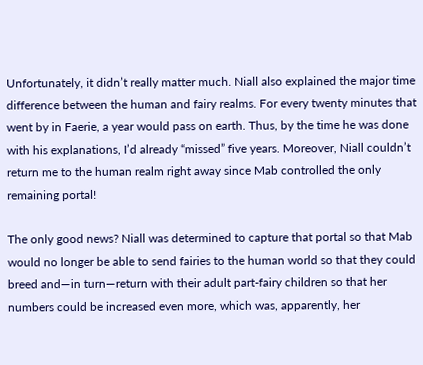Unfortunately, it didn’t really matter much. Niall also explained the major time difference between the human and fairy realms. For every twenty minutes that went by in Faerie, a year would pass on earth. Thus, by the time he was done with his explanations, I’d already “missed” five years. Moreover, Niall couldn’t return me to the human realm right away since Mab controlled the only remaining portal!

The only good news? Niall was determined to capture that portal so that Mab would no longer be able to send fairies to the human world so that they could breed and—in turn—return with their adult part-fairy children so that her numbers could be increased even more, which was, apparently, her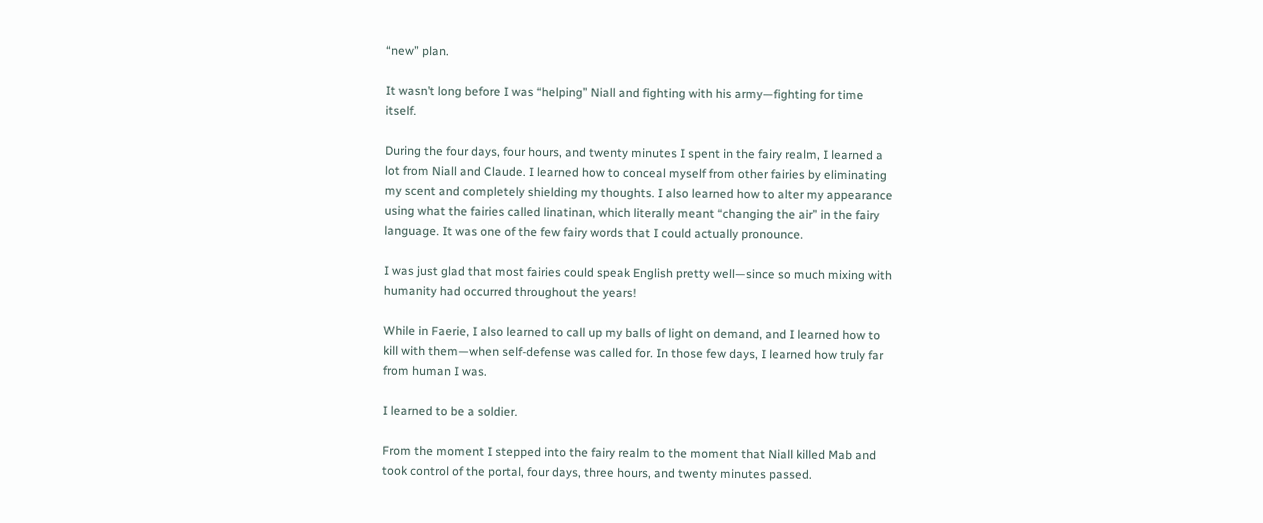“new” plan.

It wasn’t long before I was “helping” Niall and fighting with his army—fighting for time itself.

During the four days, four hours, and twenty minutes I spent in the fairy realm, I learned a lot from Niall and Claude. I learned how to conceal myself from other fairies by eliminating my scent and completely shielding my thoughts. I also learned how to alter my appearance using what the fairies called linatinan, which literally meant “changing the air” in the fairy language. It was one of the few fairy words that I could actually pronounce.

I was just glad that most fairies could speak English pretty well—since so much mixing with humanity had occurred throughout the years!

While in Faerie, I also learned to call up my balls of light on demand, and I learned how to kill with them—when self-defense was called for. In those few days, I learned how truly far from human I was.

I learned to be a soldier.

From the moment I stepped into the fairy realm to the moment that Niall killed Mab and took control of the portal, four days, three hours, and twenty minutes passed.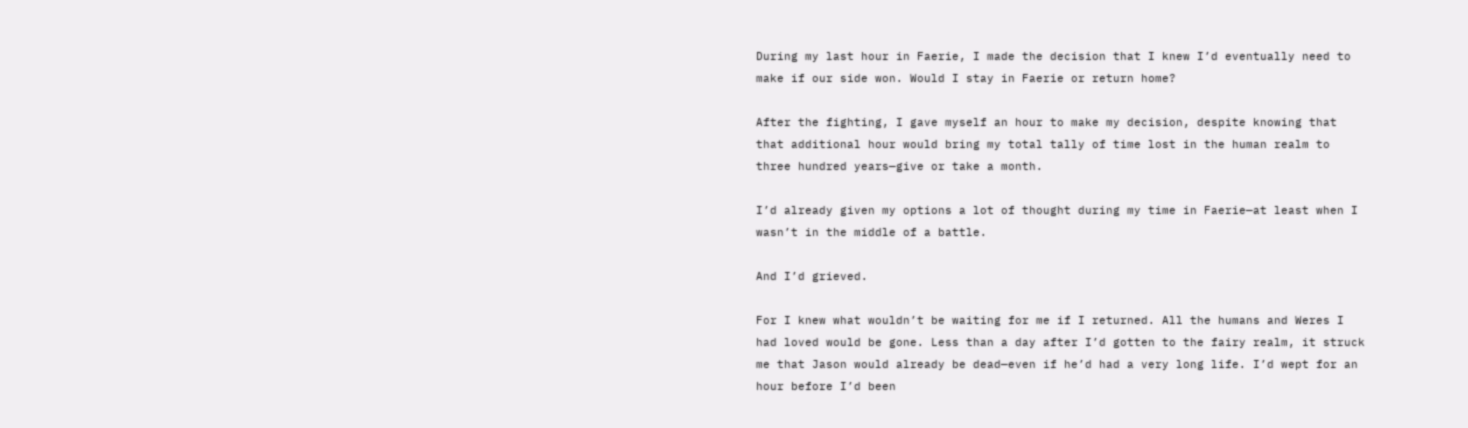During my last hour in Faerie, I made the decision that I knew I’d eventually need to make if our side won. Would I stay in Faerie or return home?

After the fighting, I gave myself an hour to make my decision, despite knowing that that additional hour would bring my total tally of time lost in the human realm to three hundred years—give or take a month.

I’d already given my options a lot of thought during my time in Faerie—at least when I wasn’t in the middle of a battle.

And I’d grieved.

For I knew what wouldn’t be waiting for me if I returned. All the humans and Weres I had loved would be gone. Less than a day after I’d gotten to the fairy realm, it struck me that Jason would already be dead—even if he’d had a very long life. I’d wept for an hour before I’d been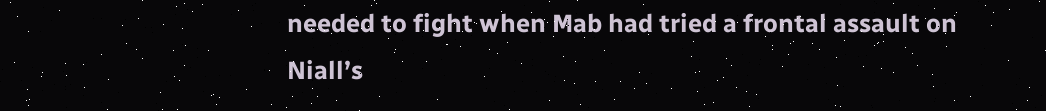needed to fight when Mab had tried a frontal assault on Niall’s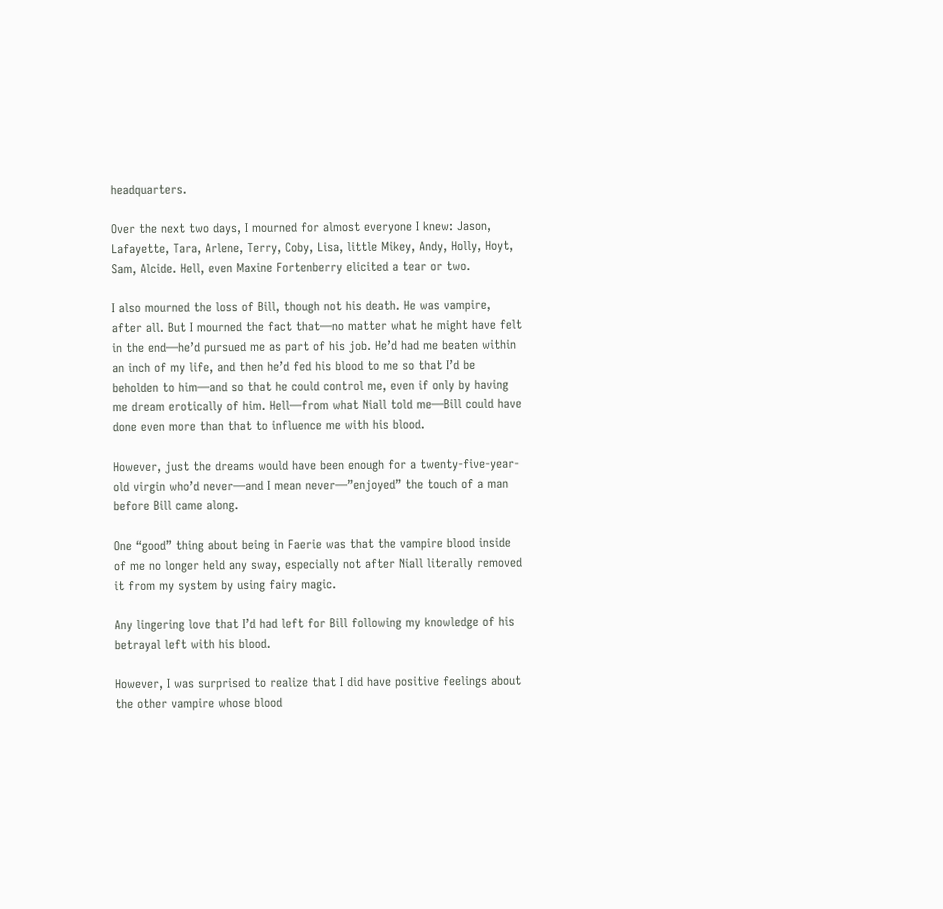headquarters.

Over the next two days, I mourned for almost everyone I knew: Jason, Lafayette, Tara, Arlene, Terry, Coby, Lisa, little Mikey, Andy, Holly, Hoyt, Sam, Alcide. Hell, even Maxine Fortenberry elicited a tear or two.

I also mourned the loss of Bill, though not his death. He was vampire, after all. But I mourned the fact that—no matter what he might have felt in the end—he’d pursued me as part of his job. He’d had me beaten within an inch of my life, and then he’d fed his blood to me so that I’d be beholden to him—and so that he could control me, even if only by having me dream erotically of him. Hell—from what Niall told me—Bill could have done even more than that to influence me with his blood.

However, just the dreams would have been enough for a twenty-five-year-old virgin who’d never—and I mean never—”enjoyed” the touch of a man before Bill came along.

One “good” thing about being in Faerie was that the vampire blood inside of me no longer held any sway, especially not after Niall literally removed it from my system by using fairy magic.

Any lingering love that I’d had left for Bill following my knowledge of his betrayal left with his blood.

However, I was surprised to realize that I did have positive feelings about the other vampire whose blood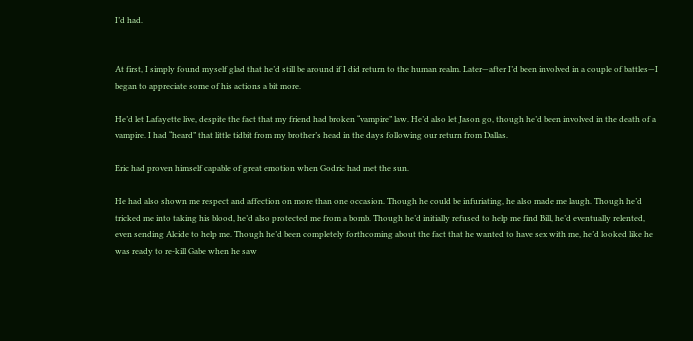I’d had.


At first, I simply found myself glad that he’d still be around if I did return to the human realm. Later—after I’d been involved in a couple of battles—I began to appreciate some of his actions a bit more.

He’d let Lafayette live, despite the fact that my friend had broken “vampire” law. He’d also let Jason go, though he’d been involved in the death of a vampire. I had “heard” that little tidbit from my brother’s head in the days following our return from Dallas.

Eric had proven himself capable of great emotion when Godric had met the sun.

He had also shown me respect and affection on more than one occasion. Though he could be infuriating, he also made me laugh. Though he’d tricked me into taking his blood, he’d also protected me from a bomb. Though he’d initially refused to help me find Bill, he’d eventually relented, even sending Alcide to help me. Though he’d been completely forthcoming about the fact that he wanted to have sex with me, he’d looked like he was ready to re-kill Gabe when he saw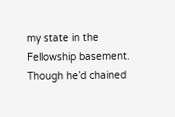my state in the Fellowship basement. Though he’d chained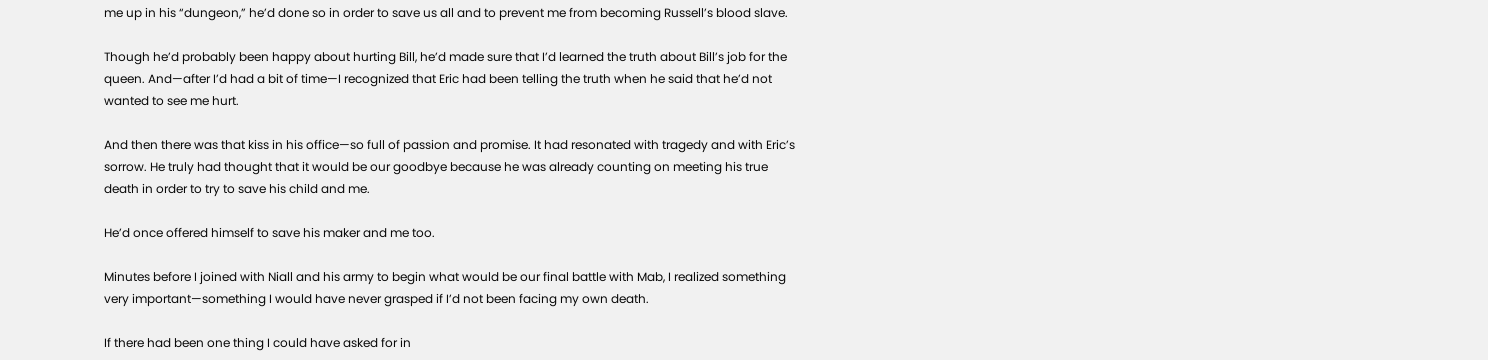me up in his “dungeon,” he’d done so in order to save us all and to prevent me from becoming Russell’s blood slave.

Though he’d probably been happy about hurting Bill, he’d made sure that I’d learned the truth about Bill’s job for the queen. And—after I’d had a bit of time—I recognized that Eric had been telling the truth when he said that he’d not wanted to see me hurt.

And then there was that kiss in his office—so full of passion and promise. It had resonated with tragedy and with Eric’s sorrow. He truly had thought that it would be our goodbye because he was already counting on meeting his true death in order to try to save his child and me.

He’d once offered himself to save his maker and me too.

Minutes before I joined with Niall and his army to begin what would be our final battle with Mab, I realized something very important—something I would have never grasped if I’d not been facing my own death.

If there had been one thing I could have asked for in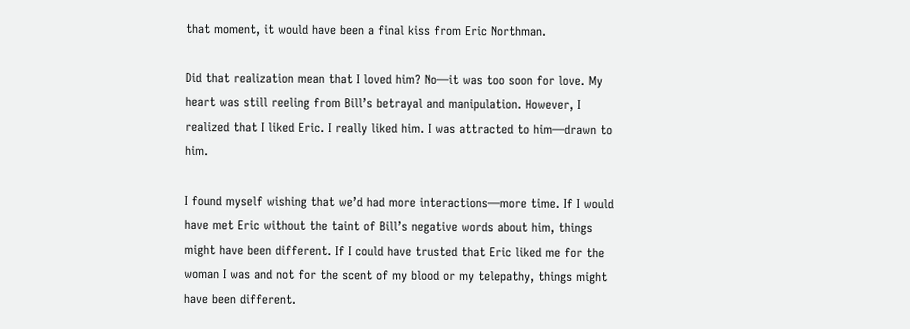that moment, it would have been a final kiss from Eric Northman.

Did that realization mean that I loved him? No—it was too soon for love. My heart was still reeling from Bill’s betrayal and manipulation. However, I realized that I liked Eric. I really liked him. I was attracted to him—drawn to him.

I found myself wishing that we’d had more interactions—more time. If I would have met Eric without the taint of Bill’s negative words about him, things might have been different. If I could have trusted that Eric liked me for the woman I was and not for the scent of my blood or my telepathy, things might have been different.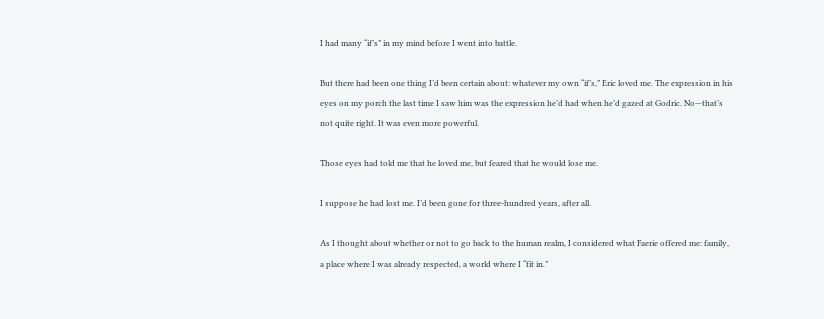I had many “if’s” in my mind before I went into battle.

But there had been one thing I’d been certain about: whatever my own “if’s,” Eric loved me. The expression in his eyes on my porch the last time I saw him was the expression he’d had when he’d gazed at Godric. No—that’s not quite right. It was even more powerful.

Those eyes had told me that he loved me, but feared that he would lose me.

I suppose he had lost me. I’d been gone for three-hundred years, after all.

As I thought about whether or not to go back to the human realm, I considered what Faerie offered me: family, a place where I was already respected, a world where I “fit in.”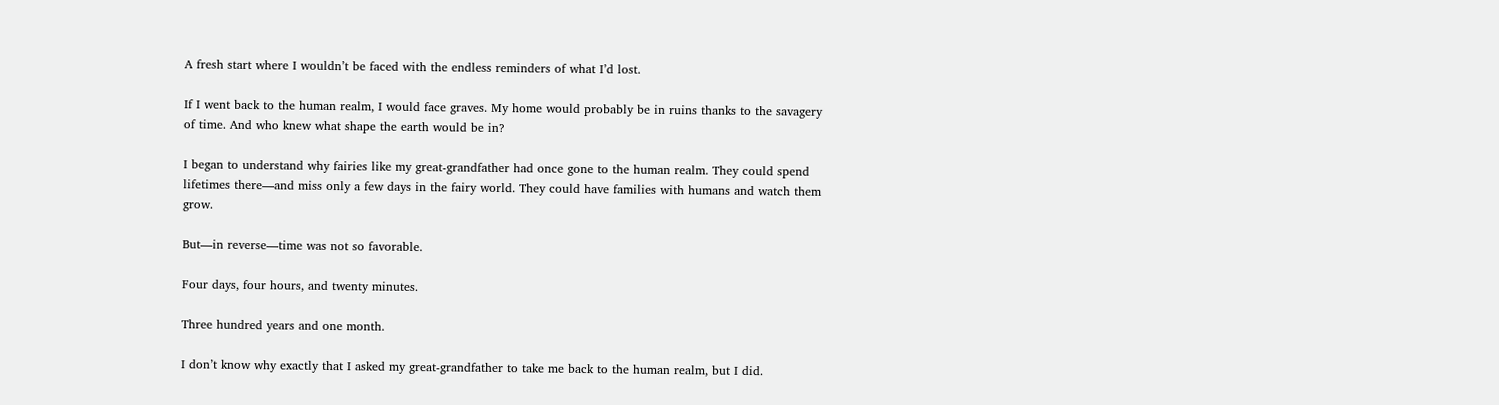A fresh start where I wouldn’t be faced with the endless reminders of what I’d lost.

If I went back to the human realm, I would face graves. My home would probably be in ruins thanks to the savagery of time. And who knew what shape the earth would be in?

I began to understand why fairies like my great-grandfather had once gone to the human realm. They could spend lifetimes there—and miss only a few days in the fairy world. They could have families with humans and watch them grow.

But—in reverse—time was not so favorable.

Four days, four hours, and twenty minutes.

Three hundred years and one month.

I don’t know why exactly that I asked my great-grandfather to take me back to the human realm, but I did.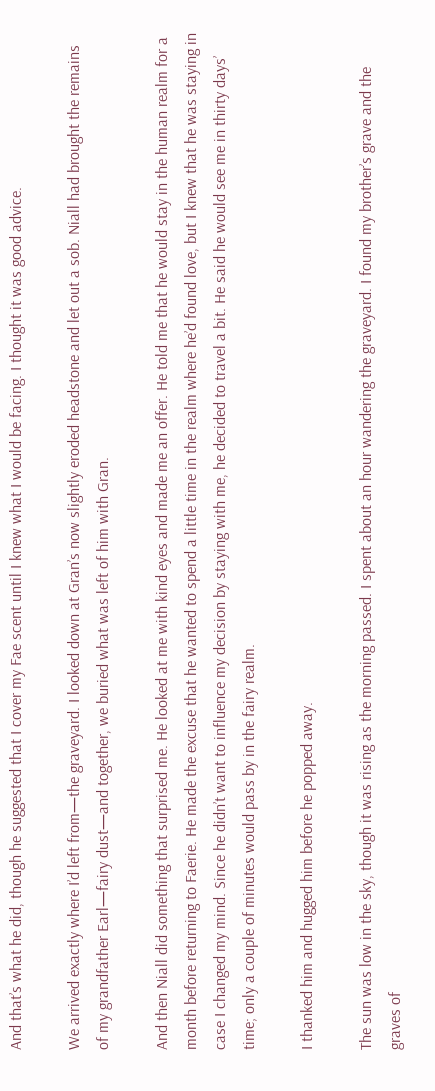And that’s what he did, though he suggested that I cover my Fae scent until I knew what I would be facing. I thought it was good advice.

We arrived exactly where I’d left from—the graveyard. I looked down at Gran’s now slightly eroded headstone and let out a sob. Niall had brought the remains of my grandfather Earl—fairy dust—and together, we buried what was left of him with Gran.

And then Niall did something that surprised me. He looked at me with kind eyes and made me an offer. He told me that he would stay in the human realm for a month before returning to Faerie. He made the excuse that he wanted to spend a little time in the realm where he’d found love, but I knew that he was staying in case I changed my mind. Since he didn’t want to influence my decision by staying with me, he decided to travel a bit. He said he would see me in thirty days’ time; only a couple of minutes would pass by in the fairy realm.

I thanked him and hugged him before he popped away.

The sun was low in the sky, though it was rising as the morning passed. I spent about an hour wandering the graveyard. I found my brother’s grave and the graves of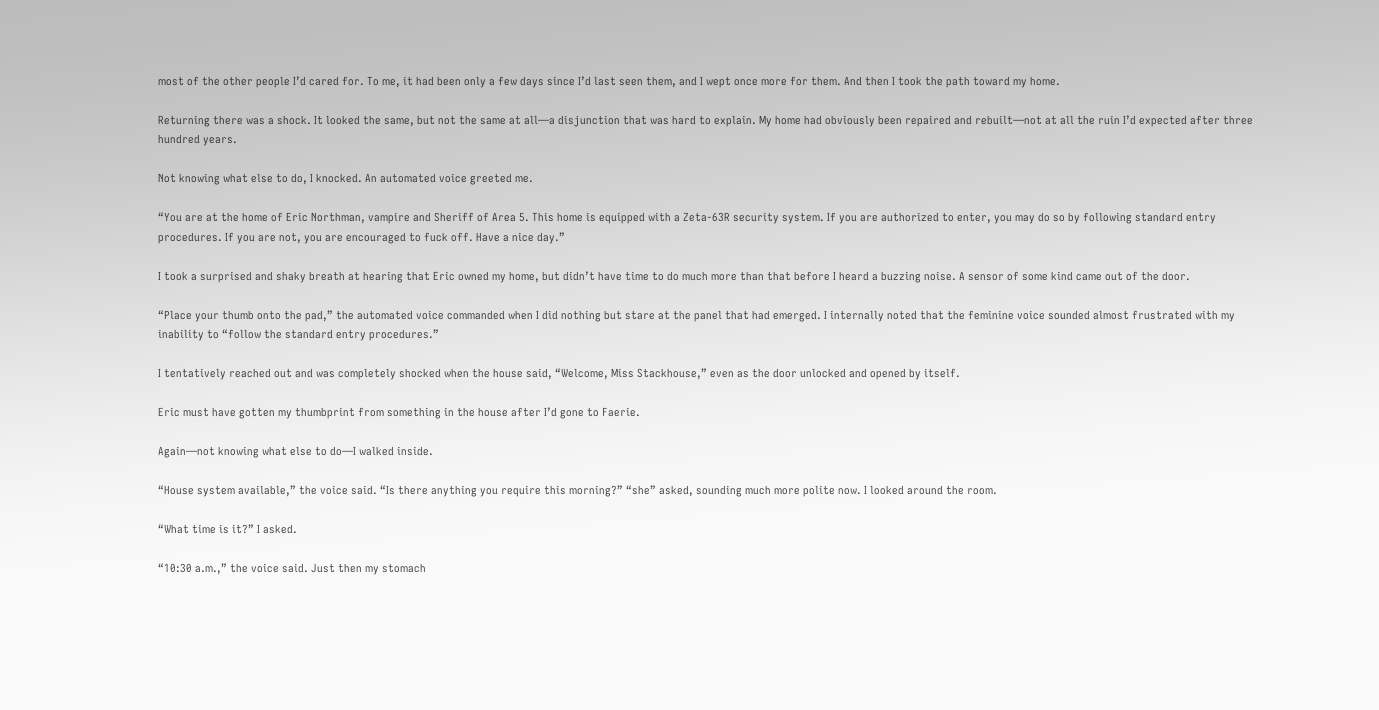most of the other people I’d cared for. To me, it had been only a few days since I’d last seen them, and I wept once more for them. And then I took the path toward my home.

Returning there was a shock. It looked the same, but not the same at all—a disjunction that was hard to explain. My home had obviously been repaired and rebuilt—not at all the ruin I’d expected after three hundred years.

Not knowing what else to do, I knocked. An automated voice greeted me.

“You are at the home of Eric Northman, vampire and Sheriff of Area 5. This home is equipped with a Zeta-63R security system. If you are authorized to enter, you may do so by following standard entry procedures. If you are not, you are encouraged to fuck off. Have a nice day.”

I took a surprised and shaky breath at hearing that Eric owned my home, but didn’t have time to do much more than that before I heard a buzzing noise. A sensor of some kind came out of the door.

“Place your thumb onto the pad,” the automated voice commanded when I did nothing but stare at the panel that had emerged. I internally noted that the feminine voice sounded almost frustrated with my inability to “follow the standard entry procedures.”

I tentatively reached out and was completely shocked when the house said, “Welcome, Miss Stackhouse,” even as the door unlocked and opened by itself.

Eric must have gotten my thumbprint from something in the house after I’d gone to Faerie.

Again—not knowing what else to do—I walked inside.

“House system available,” the voice said. “Is there anything you require this morning?” “she” asked, sounding much more polite now. I looked around the room.

“What time is it?” I asked.

“10:30 a.m.,” the voice said. Just then my stomach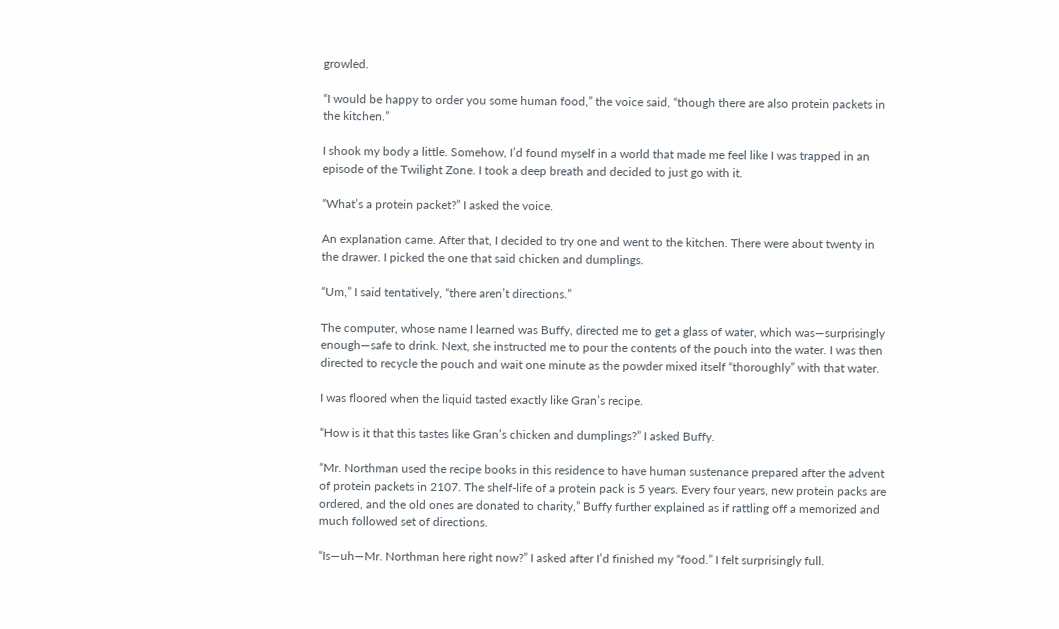growled.

“I would be happy to order you some human food,” the voice said, “though there are also protein packets in the kitchen.”

I shook my body a little. Somehow, I’d found myself in a world that made me feel like I was trapped in an episode of the Twilight Zone. I took a deep breath and decided to just go with it.

“What’s a protein packet?” I asked the voice.

An explanation came. After that, I decided to try one and went to the kitchen. There were about twenty in the drawer. I picked the one that said chicken and dumplings.

“Um,” I said tentatively, “there aren’t directions.”

The computer, whose name I learned was Buffy, directed me to get a glass of water, which was—surprisingly enough—safe to drink. Next, she instructed me to pour the contents of the pouch into the water. I was then directed to recycle the pouch and wait one minute as the powder mixed itself “thoroughly” with that water.

I was floored when the liquid tasted exactly like Gran’s recipe.

“How is it that this tastes like Gran’s chicken and dumplings?” I asked Buffy.

“Mr. Northman used the recipe books in this residence to have human sustenance prepared after the advent of protein packets in 2107. The shelf-life of a protein pack is 5 years. Every four years, new protein packs are ordered, and the old ones are donated to charity,” Buffy further explained as if rattling off a memorized and much followed set of directions.

“Is—uh—Mr. Northman here right now?” I asked after I’d finished my “food.” I felt surprisingly full.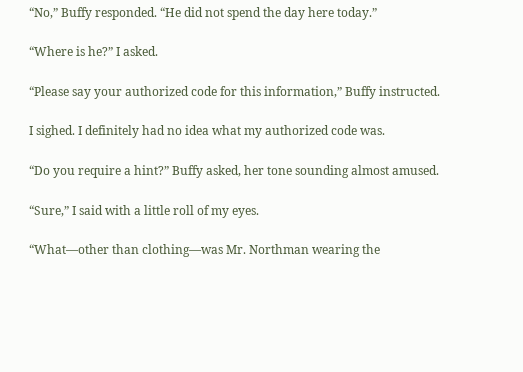“No,” Buffy responded. “He did not spend the day here today.”

“Where is he?” I asked.

“Please say your authorized code for this information,” Buffy instructed.

I sighed. I definitely had no idea what my authorized code was.

“Do you require a hint?” Buffy asked, her tone sounding almost amused.

“Sure,” I said with a little roll of my eyes.

“What—other than clothing—was Mr. Northman wearing the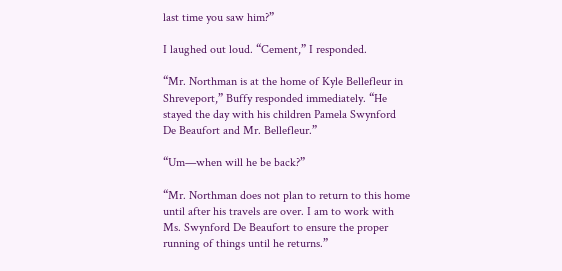last time you saw him?”

I laughed out loud. “Cement,” I responded.

“Mr. Northman is at the home of Kyle Bellefleur in Shreveport,” Buffy responded immediately. “He stayed the day with his children Pamela Swynford De Beaufort and Mr. Bellefleur.”

“Um—when will he be back?”

“Mr. Northman does not plan to return to this home until after his travels are over. I am to work with Ms. Swynford De Beaufort to ensure the proper running of things until he returns.”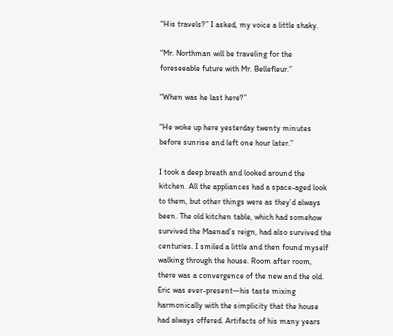“His travels?” I asked, my voice a little shaky.

“Mr. Northman will be traveling for the foreseeable future with Mr. Bellefleur.”

“When was he last here?”

“He woke up here yesterday twenty minutes before sunrise and left one hour later.”

I took a deep breath and looked around the kitchen. All the appliances had a space-aged look to them, but other things were as they’d always been. The old kitchen table, which had somehow survived the Maenad’s reign, had also survived the centuries. I smiled a little and then found myself walking through the house. Room after room, there was a convergence of the new and the old. Eric was ever-present—his taste mixing harmonically with the simplicity that the house had always offered. Artifacts of his many years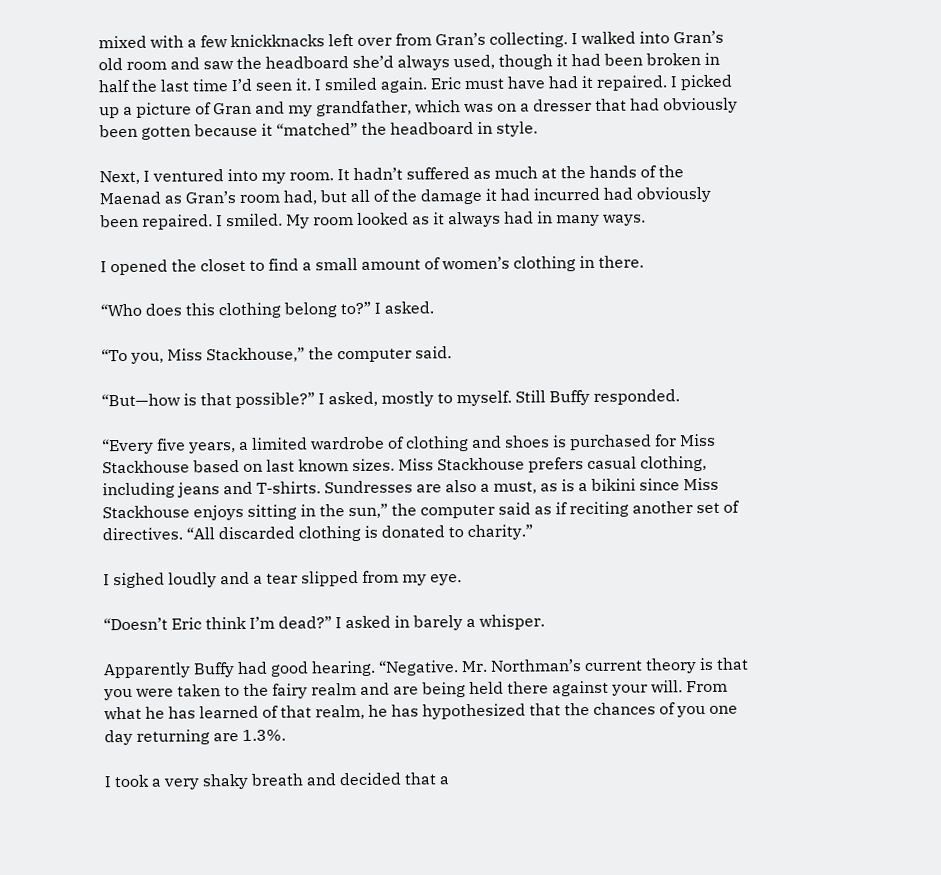mixed with a few knickknacks left over from Gran’s collecting. I walked into Gran’s old room and saw the headboard she’d always used, though it had been broken in half the last time I’d seen it. I smiled again. Eric must have had it repaired. I picked up a picture of Gran and my grandfather, which was on a dresser that had obviously been gotten because it “matched” the headboard in style.

Next, I ventured into my room. It hadn’t suffered as much at the hands of the Maenad as Gran’s room had, but all of the damage it had incurred had obviously been repaired. I smiled. My room looked as it always had in many ways.

I opened the closet to find a small amount of women’s clothing in there.

“Who does this clothing belong to?” I asked.

“To you, Miss Stackhouse,” the computer said.

“But—how is that possible?” I asked, mostly to myself. Still Buffy responded.

“Every five years, a limited wardrobe of clothing and shoes is purchased for Miss Stackhouse based on last known sizes. Miss Stackhouse prefers casual clothing, including jeans and T-shirts. Sundresses are also a must, as is a bikini since Miss Stackhouse enjoys sitting in the sun,” the computer said as if reciting another set of directives. “All discarded clothing is donated to charity.”

I sighed loudly and a tear slipped from my eye.

“Doesn’t Eric think I’m dead?” I asked in barely a whisper.

Apparently Buffy had good hearing. “Negative. Mr. Northman’s current theory is that you were taken to the fairy realm and are being held there against your will. From what he has learned of that realm, he has hypothesized that the chances of you one day returning are 1.3%.

I took a very shaky breath and decided that a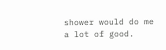shower would do me a lot of good.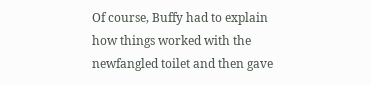Of course, Buffy had to explain how things worked with the newfangled toilet and then gave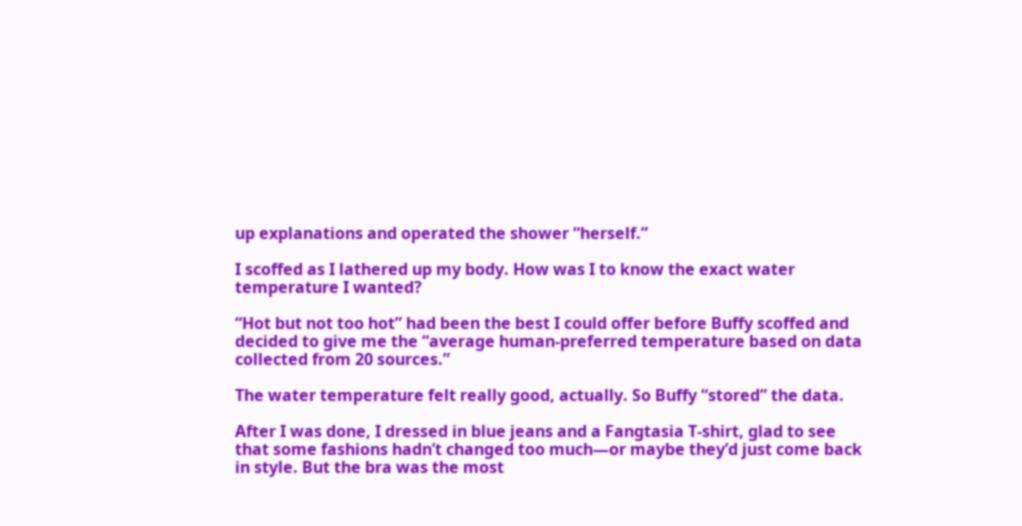up explanations and operated the shower “herself.”

I scoffed as I lathered up my body. How was I to know the exact water temperature I wanted?

“Hot but not too hot” had been the best I could offer before Buffy scoffed and decided to give me the “average human-preferred temperature based on data collected from 20 sources.”

The water temperature felt really good, actually. So Buffy “stored” the data.

After I was done, I dressed in blue jeans and a Fangtasia T-shirt, glad to see that some fashions hadn’t changed too much—or maybe they’d just come back in style. But the bra was the most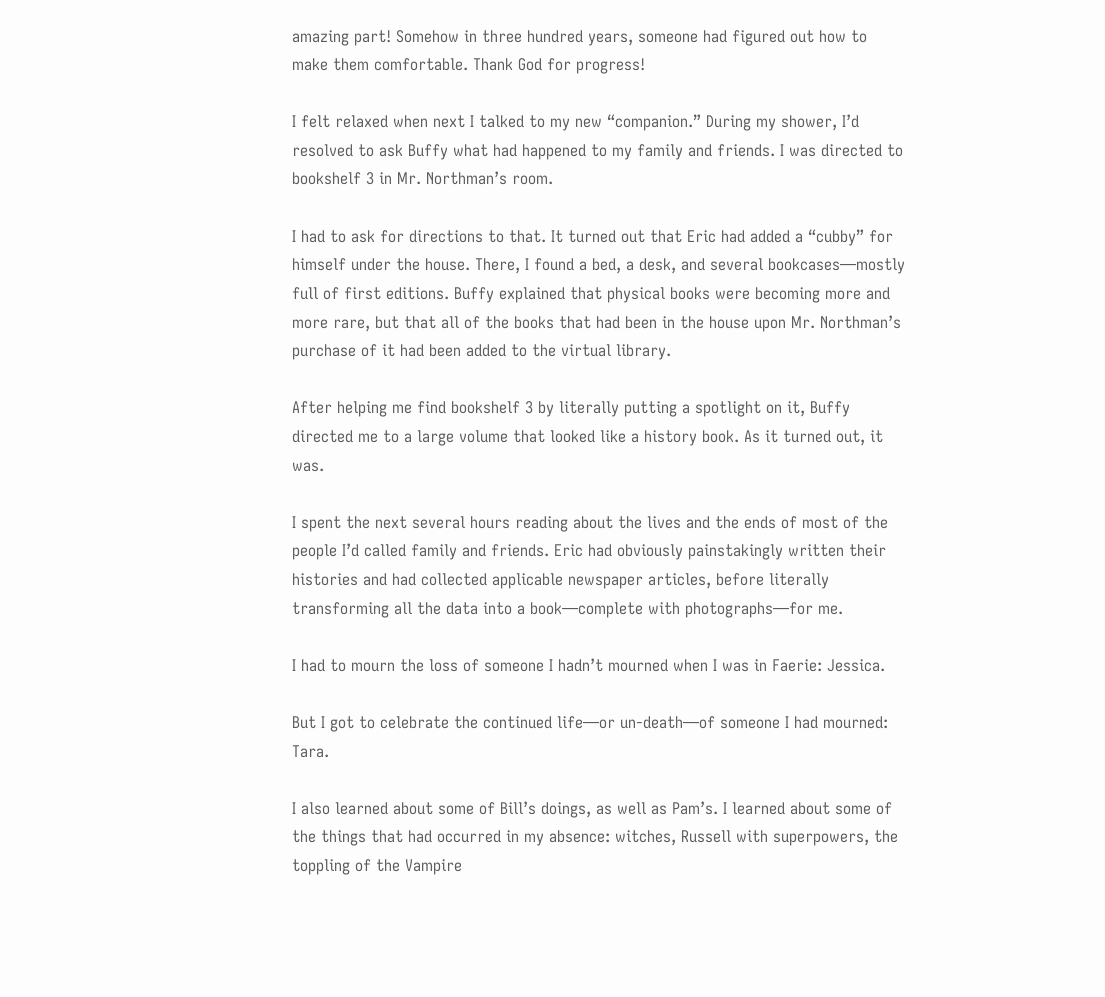amazing part! Somehow in three hundred years, someone had figured out how to make them comfortable. Thank God for progress!

I felt relaxed when next I talked to my new “companion.” During my shower, I’d resolved to ask Buffy what had happened to my family and friends. I was directed to bookshelf 3 in Mr. Northman’s room.

I had to ask for directions to that. It turned out that Eric had added a “cubby” for himself under the house. There, I found a bed, a desk, and several bookcases—mostly full of first editions. Buffy explained that physical books were becoming more and more rare, but that all of the books that had been in the house upon Mr. Northman’s purchase of it had been added to the virtual library.

After helping me find bookshelf 3 by literally putting a spotlight on it, Buffy directed me to a large volume that looked like a history book. As it turned out, it was.

I spent the next several hours reading about the lives and the ends of most of the people I’d called family and friends. Eric had obviously painstakingly written their histories and had collected applicable newspaper articles, before literally transforming all the data into a book—complete with photographs—for me.

I had to mourn the loss of someone I hadn’t mourned when I was in Faerie: Jessica.

But I got to celebrate the continued life—or un-death—of someone I had mourned: Tara.

I also learned about some of Bill’s doings, as well as Pam’s. I learned about some of the things that had occurred in my absence: witches, Russell with superpowers, the toppling of the Vampire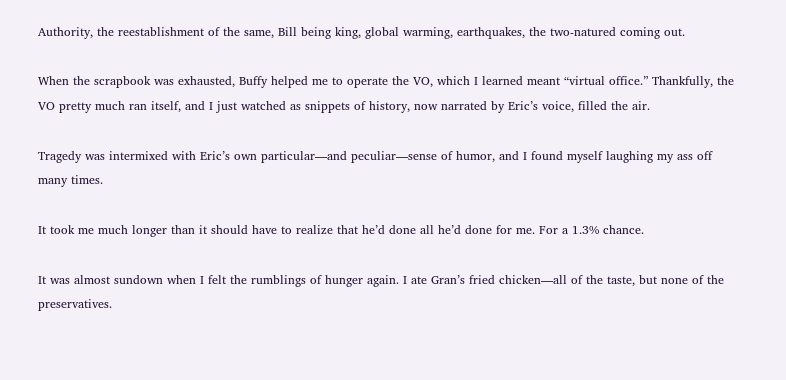Authority, the reestablishment of the same, Bill being king, global warming, earthquakes, the two-natured coming out.

When the scrapbook was exhausted, Buffy helped me to operate the VO, which I learned meant “virtual office.” Thankfully, the VO pretty much ran itself, and I just watched as snippets of history, now narrated by Eric’s voice, filled the air.

Tragedy was intermixed with Eric’s own particular—and peculiar—sense of humor, and I found myself laughing my ass off many times.

It took me much longer than it should have to realize that he’d done all he’d done for me. For a 1.3% chance.

It was almost sundown when I felt the rumblings of hunger again. I ate Gran’s fried chicken—all of the taste, but none of the preservatives.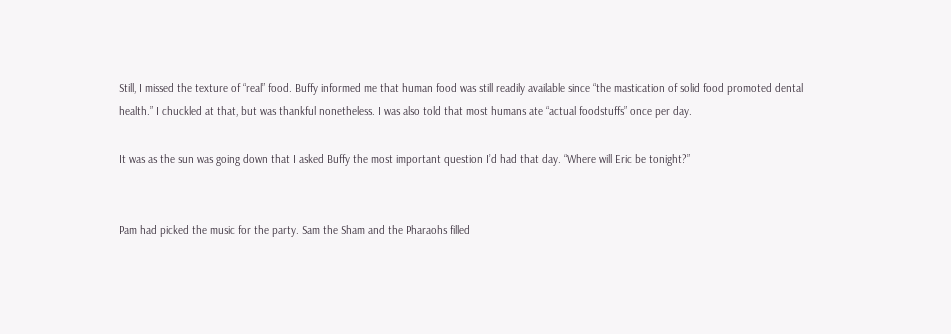Still, I missed the texture of “real” food. Buffy informed me that human food was still readily available since “the mastication of solid food promoted dental health.” I chuckled at that, but was thankful nonetheless. I was also told that most humans ate “actual foodstuffs” once per day.

It was as the sun was going down that I asked Buffy the most important question I’d had that day. “Where will Eric be tonight?”


Pam had picked the music for the party. Sam the Sham and the Pharaohs filled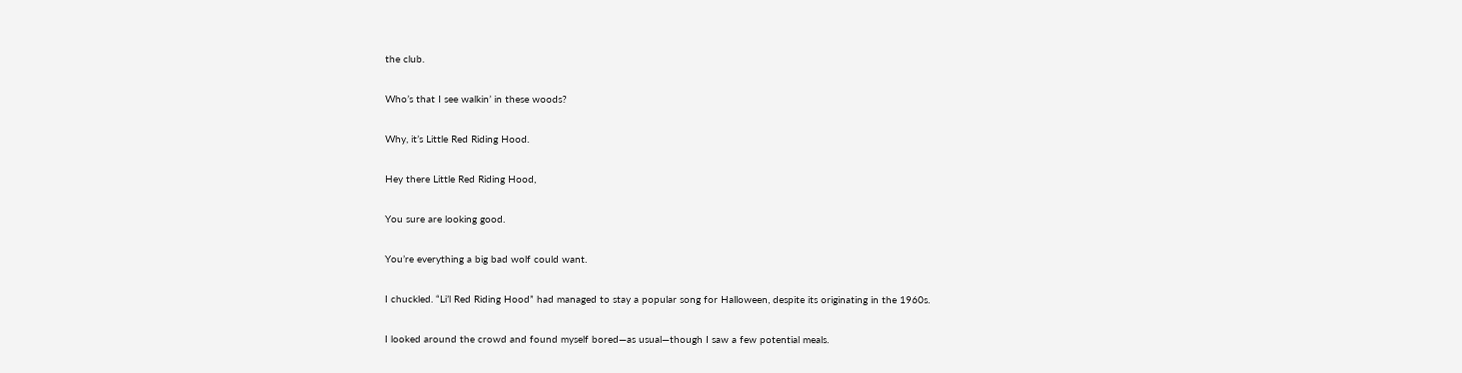the club.

Who’s that I see walkin’ in these woods?

Why, it’s Little Red Riding Hood.

Hey there Little Red Riding Hood,

You sure are looking good.

You’re everything a big bad wolf could want.

I chuckled. “Li’l Red Riding Hood” had managed to stay a popular song for Halloween, despite its originating in the 1960s.

I looked around the crowd and found myself bored—as usual—though I saw a few potential meals.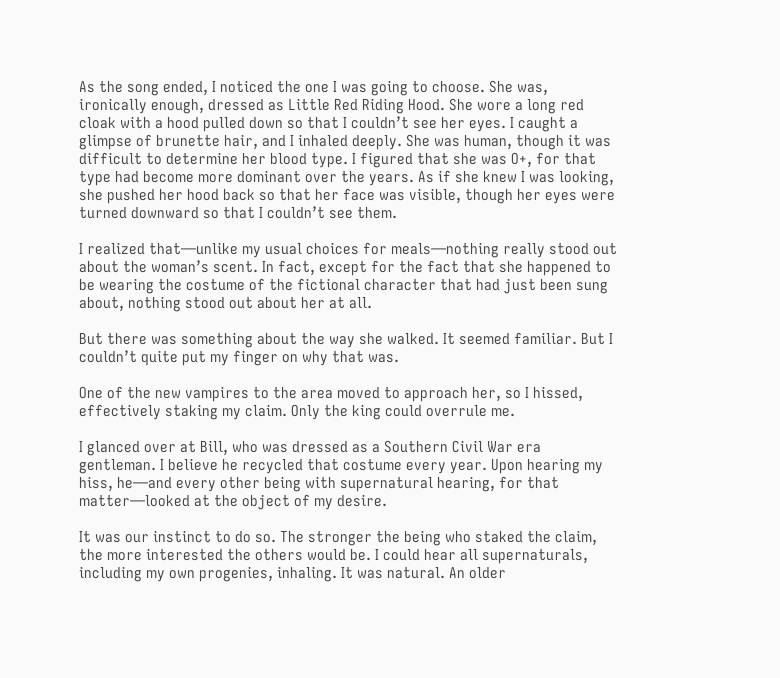As the song ended, I noticed the one I was going to choose. She was, ironically enough, dressed as Little Red Riding Hood. She wore a long red cloak with a hood pulled down so that I couldn’t see her eyes. I caught a glimpse of brunette hair, and I inhaled deeply. She was human, though it was difficult to determine her blood type. I figured that she was O+, for that type had become more dominant over the years. As if she knew I was looking, she pushed her hood back so that her face was visible, though her eyes were turned downward so that I couldn’t see them.

I realized that—unlike my usual choices for meals—nothing really stood out about the woman’s scent. In fact, except for the fact that she happened to be wearing the costume of the fictional character that had just been sung about, nothing stood out about her at all.

But there was something about the way she walked. It seemed familiar. But I couldn’t quite put my finger on why that was.

One of the new vampires to the area moved to approach her, so I hissed, effectively staking my claim. Only the king could overrule me.

I glanced over at Bill, who was dressed as a Southern Civil War era gentleman. I believe he recycled that costume every year. Upon hearing my hiss, he—and every other being with supernatural hearing, for that matter—looked at the object of my desire.

It was our instinct to do so. The stronger the being who staked the claim, the more interested the others would be. I could hear all supernaturals, including my own progenies, inhaling. It was natural. An older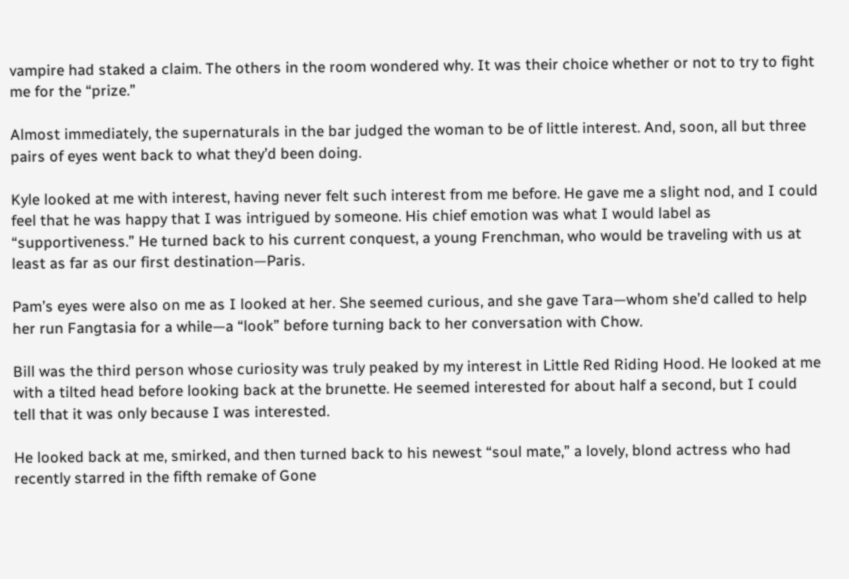vampire had staked a claim. The others in the room wondered why. It was their choice whether or not to try to fight me for the “prize.”

Almost immediately, the supernaturals in the bar judged the woman to be of little interest. And, soon, all but three pairs of eyes went back to what they’d been doing.

Kyle looked at me with interest, having never felt such interest from me before. He gave me a slight nod, and I could feel that he was happy that I was intrigued by someone. His chief emotion was what I would label as “supportiveness.” He turned back to his current conquest, a young Frenchman, who would be traveling with us at least as far as our first destination—Paris.

Pam’s eyes were also on me as I looked at her. She seemed curious, and she gave Tara—whom she’d called to help her run Fangtasia for a while—a “look” before turning back to her conversation with Chow.

Bill was the third person whose curiosity was truly peaked by my interest in Little Red Riding Hood. He looked at me with a tilted head before looking back at the brunette. He seemed interested for about half a second, but I could tell that it was only because I was interested.

He looked back at me, smirked, and then turned back to his newest “soul mate,” a lovely, blond actress who had recently starred in the fifth remake of Gone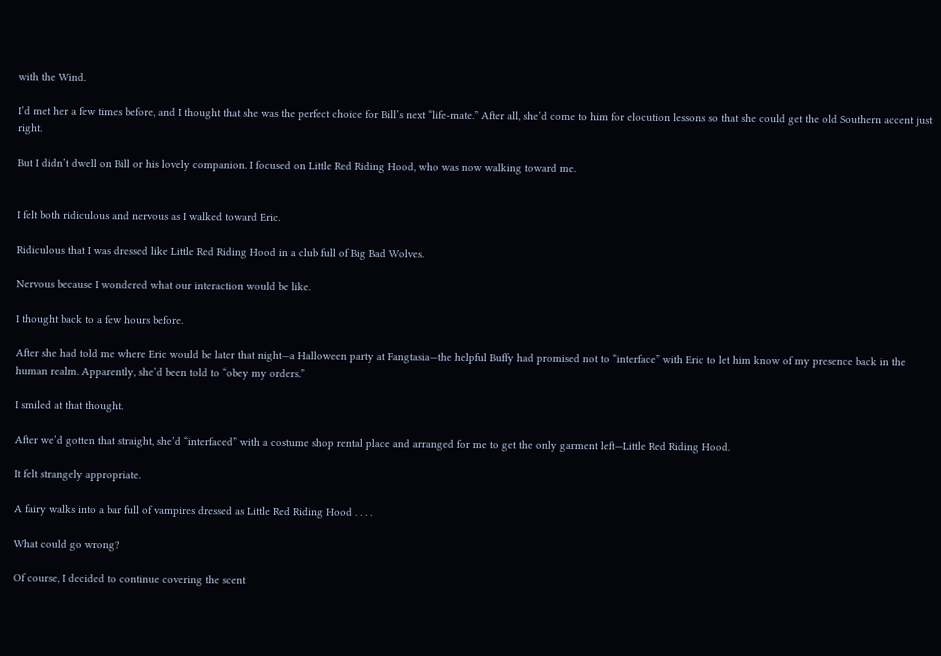with the Wind.

I’d met her a few times before, and I thought that she was the perfect choice for Bill’s next “life-mate.” After all, she’d come to him for elocution lessons so that she could get the old Southern accent just right.

But I didn’t dwell on Bill or his lovely companion. I focused on Little Red Riding Hood, who was now walking toward me.


I felt both ridiculous and nervous as I walked toward Eric.

Ridiculous that I was dressed like Little Red Riding Hood in a club full of Big Bad Wolves.

Nervous because I wondered what our interaction would be like.

I thought back to a few hours before.

After she had told me where Eric would be later that night—a Halloween party at Fangtasia—the helpful Buffy had promised not to “interface” with Eric to let him know of my presence back in the human realm. Apparently, she’d been told to “obey my orders.”

I smiled at that thought.

After we’d gotten that straight, she’d “interfaced” with a costume shop rental place and arranged for me to get the only garment left—Little Red Riding Hood.

It felt strangely appropriate.

A fairy walks into a bar full of vampires dressed as Little Red Riding Hood . . . .

What could go wrong?

Of course, I decided to continue covering the scent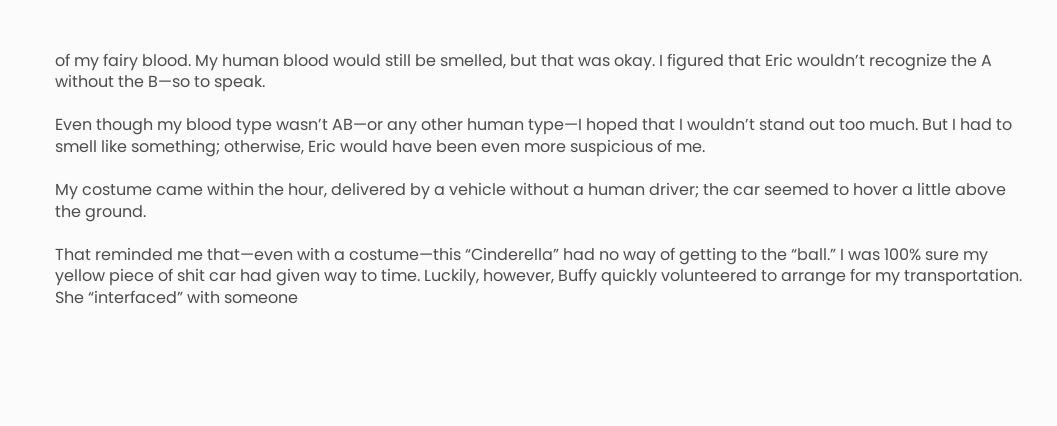of my fairy blood. My human blood would still be smelled, but that was okay. I figured that Eric wouldn’t recognize the A without the B—so to speak.

Even though my blood type wasn’t AB—or any other human type—I hoped that I wouldn’t stand out too much. But I had to smell like something; otherwise, Eric would have been even more suspicious of me.

My costume came within the hour, delivered by a vehicle without a human driver; the car seemed to hover a little above the ground.

That reminded me that—even with a costume—this “Cinderella” had no way of getting to the “ball.” I was 100% sure my yellow piece of shit car had given way to time. Luckily, however, Buffy quickly volunteered to arrange for my transportation. She “interfaced” with someone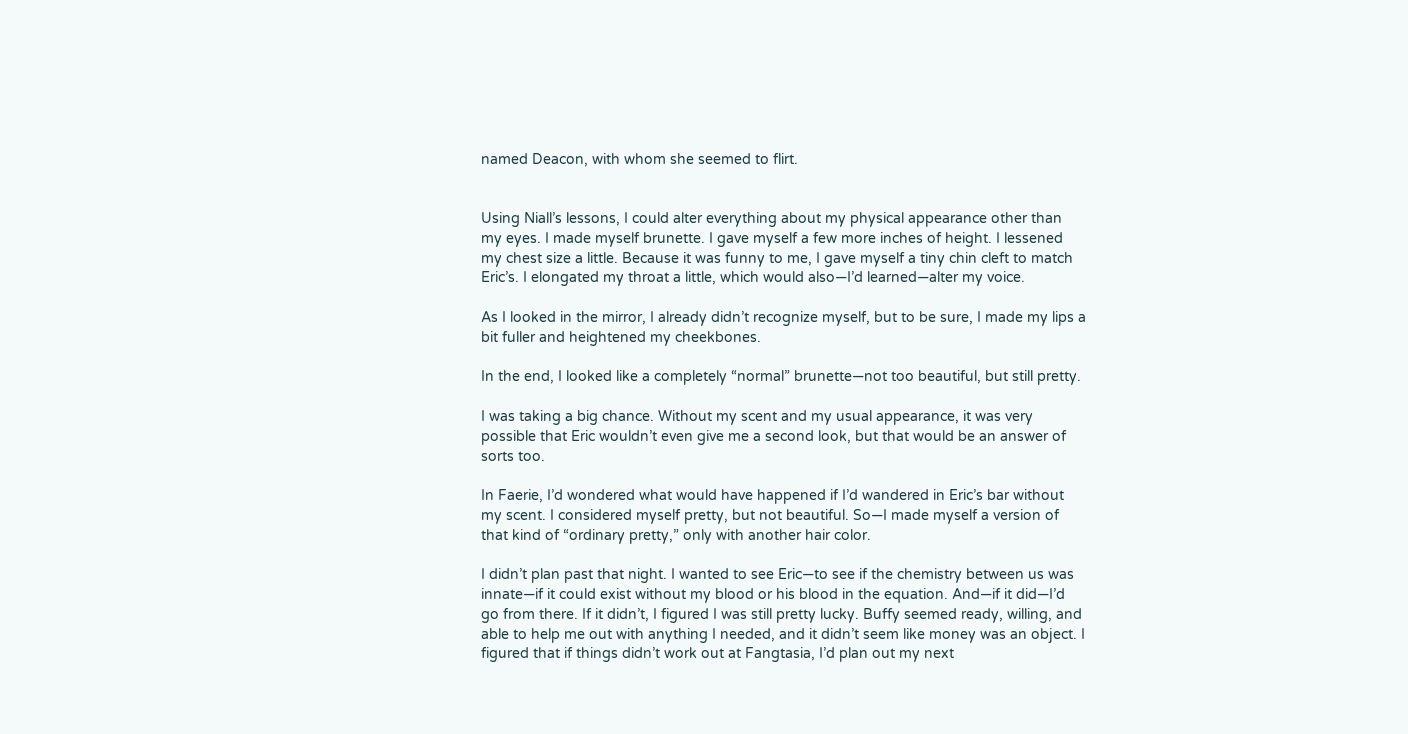named Deacon, with whom she seemed to flirt.


Using Niall’s lessons, I could alter everything about my physical appearance other than my eyes. I made myself brunette. I gave myself a few more inches of height. I lessened my chest size a little. Because it was funny to me, I gave myself a tiny chin cleft to match Eric’s. I elongated my throat a little, which would also—I’d learned—alter my voice.

As I looked in the mirror, I already didn’t recognize myself, but to be sure, I made my lips a bit fuller and heightened my cheekbones.

In the end, I looked like a completely “normal” brunette—not too beautiful, but still pretty.

I was taking a big chance. Without my scent and my usual appearance, it was very possible that Eric wouldn’t even give me a second look, but that would be an answer of sorts too.

In Faerie, I’d wondered what would have happened if I’d wandered in Eric’s bar without my scent. I considered myself pretty, but not beautiful. So—I made myself a version of that kind of “ordinary pretty,” only with another hair color.

I didn’t plan past that night. I wanted to see Eric—to see if the chemistry between us was innate—if it could exist without my blood or his blood in the equation. And—if it did—I’d go from there. If it didn’t, I figured I was still pretty lucky. Buffy seemed ready, willing, and able to help me out with anything I needed, and it didn’t seem like money was an object. I figured that if things didn’t work out at Fangtasia, I’d plan out my next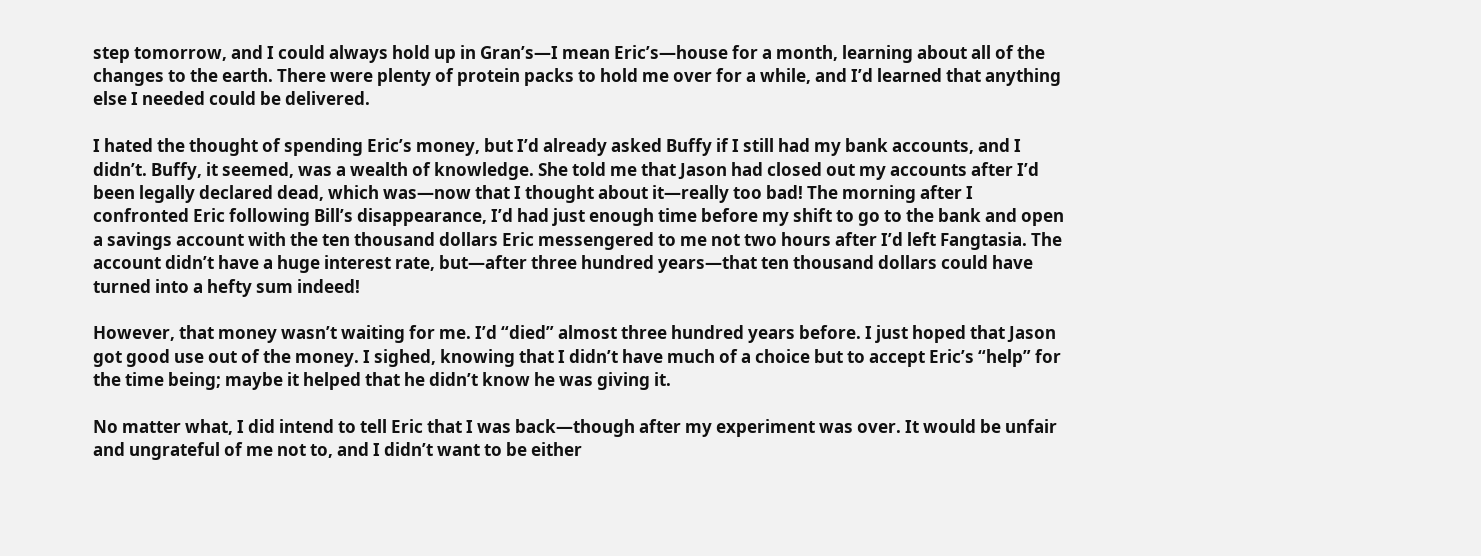step tomorrow, and I could always hold up in Gran’s—I mean Eric’s—house for a month, learning about all of the changes to the earth. There were plenty of protein packs to hold me over for a while, and I’d learned that anything else I needed could be delivered.

I hated the thought of spending Eric’s money, but I’d already asked Buffy if I still had my bank accounts, and I didn’t. Buffy, it seemed, was a wealth of knowledge. She told me that Jason had closed out my accounts after I’d been legally declared dead, which was—now that I thought about it—really too bad! The morning after I confronted Eric following Bill’s disappearance, I’d had just enough time before my shift to go to the bank and open a savings account with the ten thousand dollars Eric messengered to me not two hours after I’d left Fangtasia. The account didn’t have a huge interest rate, but—after three hundred years—that ten thousand dollars could have turned into a hefty sum indeed!

However, that money wasn’t waiting for me. I’d “died” almost three hundred years before. I just hoped that Jason got good use out of the money. I sighed, knowing that I didn’t have much of a choice but to accept Eric’s “help” for the time being; maybe it helped that he didn’t know he was giving it.

No matter what, I did intend to tell Eric that I was back—though after my experiment was over. It would be unfair and ungrateful of me not to, and I didn’t want to be either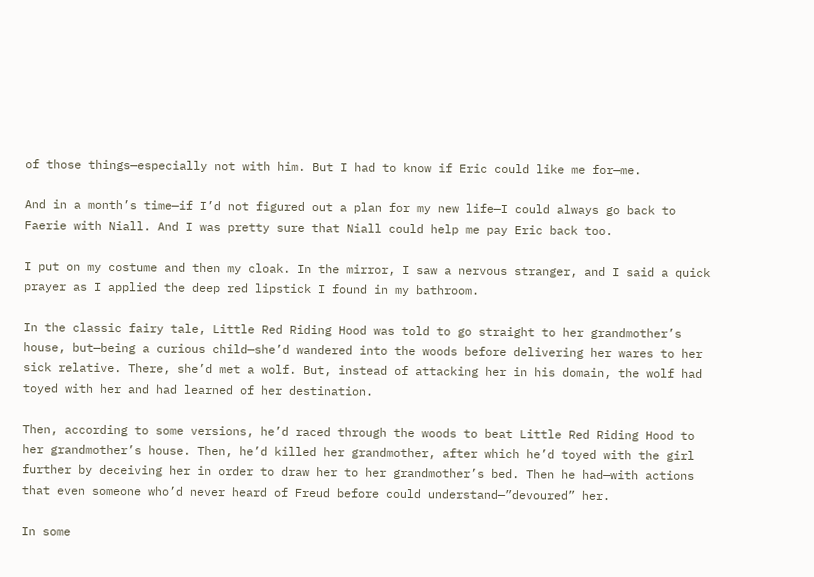of those things—especially not with him. But I had to know if Eric could like me for—me.

And in a month’s time—if I’d not figured out a plan for my new life—I could always go back to Faerie with Niall. And I was pretty sure that Niall could help me pay Eric back too.

I put on my costume and then my cloak. In the mirror, I saw a nervous stranger, and I said a quick prayer as I applied the deep red lipstick I found in my bathroom.

In the classic fairy tale, Little Red Riding Hood was told to go straight to her grandmother’s house, but—being a curious child—she’d wandered into the woods before delivering her wares to her sick relative. There, she’d met a wolf. But, instead of attacking her in his domain, the wolf had toyed with her and had learned of her destination.

Then, according to some versions, he’d raced through the woods to beat Little Red Riding Hood to her grandmother’s house. Then, he’d killed her grandmother, after which he’d toyed with the girl further by deceiving her in order to draw her to her grandmother’s bed. Then he had—with actions that even someone who’d never heard of Freud before could understand—”devoured” her.

In some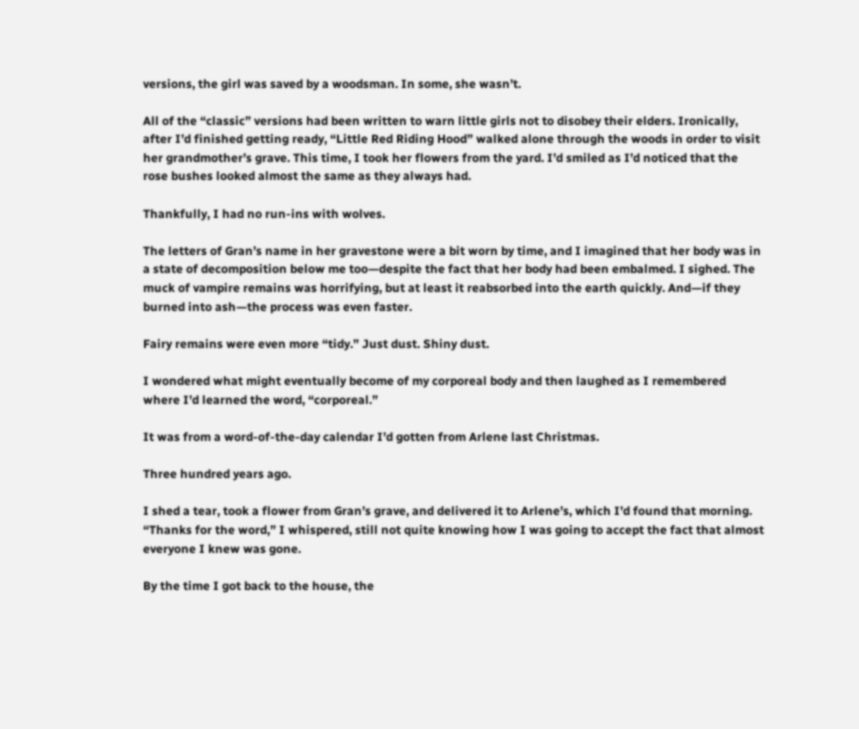versions, the girl was saved by a woodsman. In some, she wasn’t.

All of the “classic” versions had been written to warn little girls not to disobey their elders. Ironically, after I’d finished getting ready, “Little Red Riding Hood” walked alone through the woods in order to visit her grandmother’s grave. This time, I took her flowers from the yard. I’d smiled as I’d noticed that the rose bushes looked almost the same as they always had.

Thankfully, I had no run-ins with wolves.

The letters of Gran’s name in her gravestone were a bit worn by time, and I imagined that her body was in a state of decomposition below me too—despite the fact that her body had been embalmed. I sighed. The muck of vampire remains was horrifying, but at least it reabsorbed into the earth quickly. And—if they burned into ash—the process was even faster.

Fairy remains were even more “tidy.” Just dust. Shiny dust.

I wondered what might eventually become of my corporeal body and then laughed as I remembered where I’d learned the word, “corporeal.”

It was from a word-of-the-day calendar I’d gotten from Arlene last Christmas.

Three hundred years ago.

I shed a tear, took a flower from Gran’s grave, and delivered it to Arlene’s, which I’d found that morning. “Thanks for the word,” I whispered, still not quite knowing how I was going to accept the fact that almost everyone I knew was gone.

By the time I got back to the house, the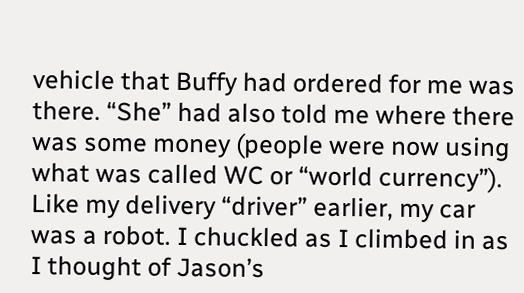vehicle that Buffy had ordered for me was there. “She” had also told me where there was some money (people were now using what was called WC or “world currency”). Like my delivery “driver” earlier, my car was a robot. I chuckled as I climbed in as I thought of Jason’s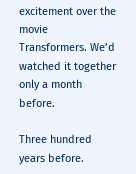excitement over the movie Transformers. We’d watched it together only a month before.

Three hundred years before.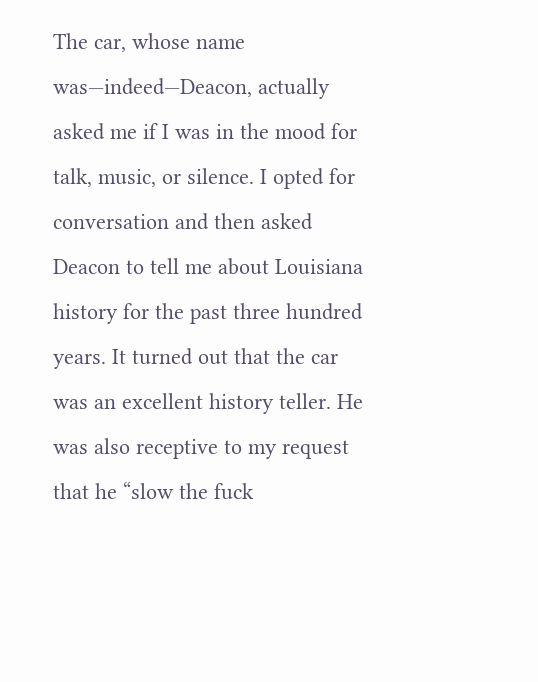The car, whose name was—indeed—Deacon, actually asked me if I was in the mood for talk, music, or silence. I opted for conversation and then asked Deacon to tell me about Louisiana history for the past three hundred years. It turned out that the car was an excellent history teller. He was also receptive to my request that he “slow the fuck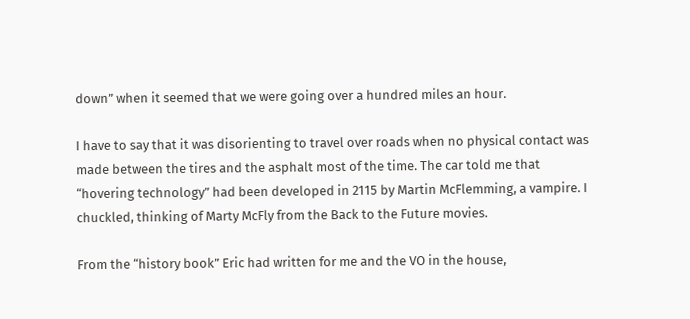down” when it seemed that we were going over a hundred miles an hour.

I have to say that it was disorienting to travel over roads when no physical contact was made between the tires and the asphalt most of the time. The car told me that “hovering technology” had been developed in 2115 by Martin McFlemming, a vampire. I chuckled, thinking of Marty McFly from the Back to the Future movies.

From the “history book” Eric had written for me and the VO in the house,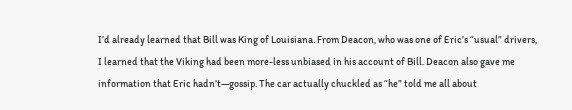I’d already learned that Bill was King of Louisiana. From Deacon, who was one of Eric’s “usual” drivers, I learned that the Viking had been more-less unbiased in his account of Bill. Deacon also gave me information that Eric hadn’t—gossip. The car actually chuckled as “he” told me all about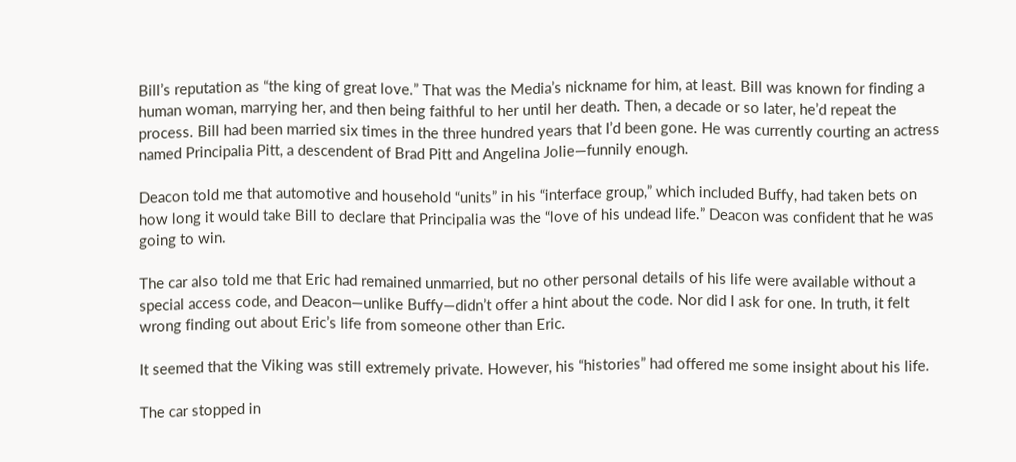Bill’s reputation as “the king of great love.” That was the Media’s nickname for him, at least. Bill was known for finding a human woman, marrying her, and then being faithful to her until her death. Then, a decade or so later, he’d repeat the process. Bill had been married six times in the three hundred years that I’d been gone. He was currently courting an actress named Principalia Pitt, a descendent of Brad Pitt and Angelina Jolie—funnily enough.

Deacon told me that automotive and household “units” in his “interface group,” which included Buffy, had taken bets on how long it would take Bill to declare that Principalia was the “love of his undead life.” Deacon was confident that he was going to win.

The car also told me that Eric had remained unmarried, but no other personal details of his life were available without a special access code, and Deacon—unlike Buffy—didn’t offer a hint about the code. Nor did I ask for one. In truth, it felt wrong finding out about Eric’s life from someone other than Eric.

It seemed that the Viking was still extremely private. However, his “histories” had offered me some insight about his life.

The car stopped in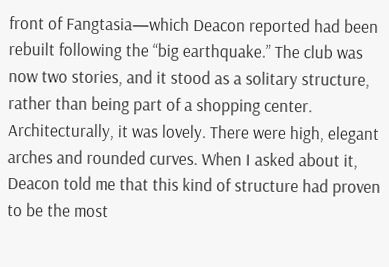front of Fangtasia—which Deacon reported had been rebuilt following the “big earthquake.” The club was now two stories, and it stood as a solitary structure, rather than being part of a shopping center. Architecturally, it was lovely. There were high, elegant arches and rounded curves. When I asked about it, Deacon told me that this kind of structure had proven to be the most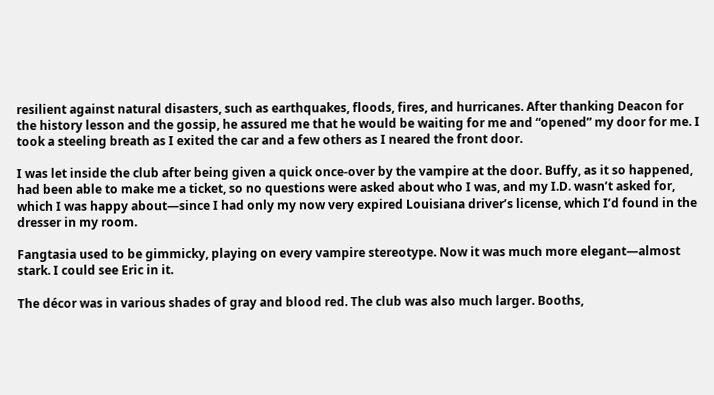resilient against natural disasters, such as earthquakes, floods, fires, and hurricanes. After thanking Deacon for the history lesson and the gossip, he assured me that he would be waiting for me and “opened” my door for me. I took a steeling breath as I exited the car and a few others as I neared the front door.

I was let inside the club after being given a quick once-over by the vampire at the door. Buffy, as it so happened, had been able to make me a ticket, so no questions were asked about who I was, and my I.D. wasn’t asked for, which I was happy about—since I had only my now very expired Louisiana driver’s license, which I’d found in the dresser in my room.

Fangtasia used to be gimmicky, playing on every vampire stereotype. Now it was much more elegant—almost stark. I could see Eric in it.

The décor was in various shades of gray and blood red. The club was also much larger. Booths,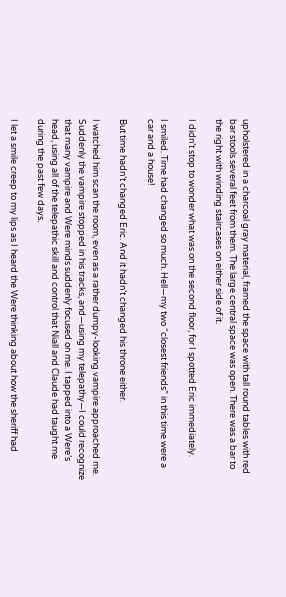upholstered in a charcoal gray material, framed the space with tall round tables with red bar stools several feet from them. The large central space was open. There was a bar to the right with winding staircases on either side of it.

I didn’t stop to wonder what was on the second floor, for I spotted Eric immediately.

I smiled. Time had changed so much. Hell—my two “closest friends” in this time were a car and a house!

But time hadn’t changed Eric. And it hadn’t changed his throne either.

I watched him scan the room, even as a rather dumpy-looking vampire approached me. Suddenly the vampire stopped in his tracks, and—using my telepathy—I could recognize that many vampire and Were minds suddenly focused on me. I tapped into a Were’s head, using all of the telepathic skill and control that Niall and Claude had taught me during the past few days.

I let a smile creep to my lips as I heard the Were thinking about how the sheriff had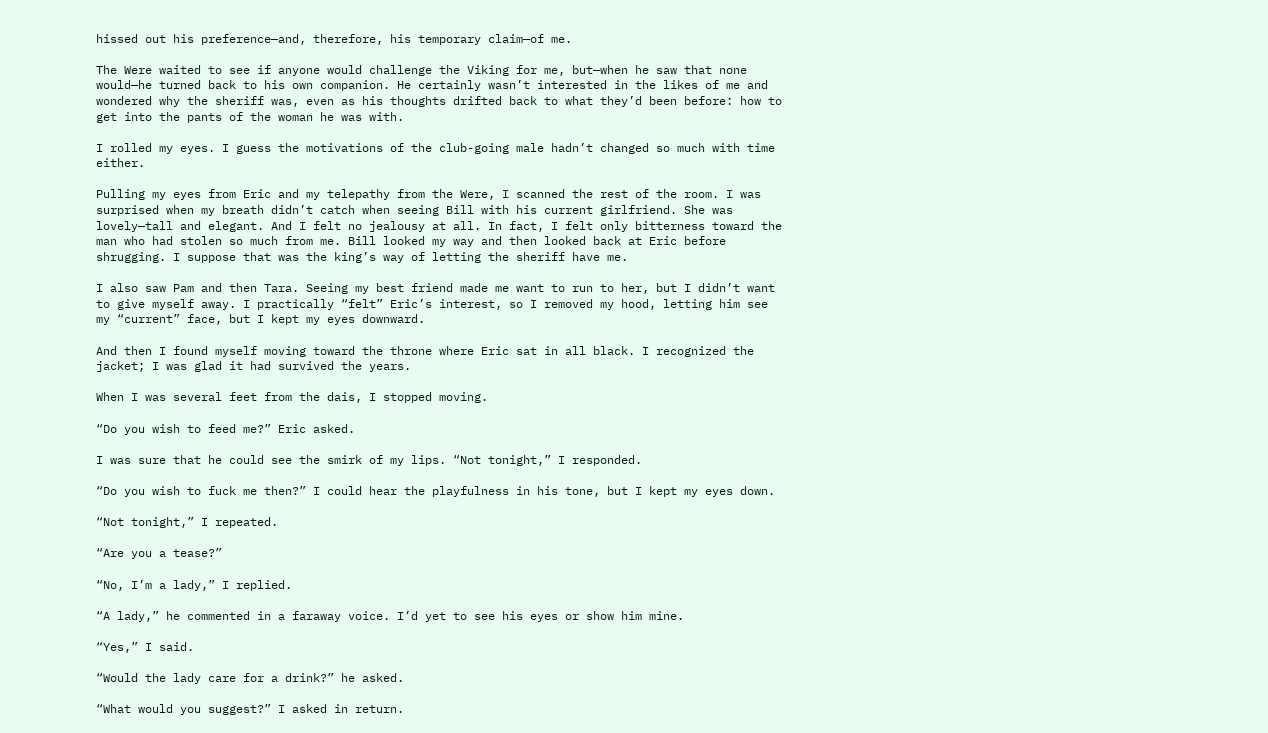hissed out his preference—and, therefore, his temporary claim—of me.

The Were waited to see if anyone would challenge the Viking for me, but—when he saw that none would—he turned back to his own companion. He certainly wasn’t interested in the likes of me and wondered why the sheriff was, even as his thoughts drifted back to what they’d been before: how to get into the pants of the woman he was with.

I rolled my eyes. I guess the motivations of the club-going male hadn’t changed so much with time either.

Pulling my eyes from Eric and my telepathy from the Were, I scanned the rest of the room. I was surprised when my breath didn’t catch when seeing Bill with his current girlfriend. She was lovely—tall and elegant. And I felt no jealousy at all. In fact, I felt only bitterness toward the man who had stolen so much from me. Bill looked my way and then looked back at Eric before shrugging. I suppose that was the king’s way of letting the sheriff have me.

I also saw Pam and then Tara. Seeing my best friend made me want to run to her, but I didn’t want to give myself away. I practically “felt” Eric’s interest, so I removed my hood, letting him see my “current” face, but I kept my eyes downward.

And then I found myself moving toward the throne where Eric sat in all black. I recognized the jacket; I was glad it had survived the years.

When I was several feet from the dais, I stopped moving.

“Do you wish to feed me?” Eric asked.

I was sure that he could see the smirk of my lips. “Not tonight,” I responded.

“Do you wish to fuck me then?” I could hear the playfulness in his tone, but I kept my eyes down.

“Not tonight,” I repeated.

“Are you a tease?”

“No, I’m a lady,” I replied.

“A lady,” he commented in a faraway voice. I’d yet to see his eyes or show him mine.

“Yes,” I said.

“Would the lady care for a drink?” he asked.

“What would you suggest?” I asked in return.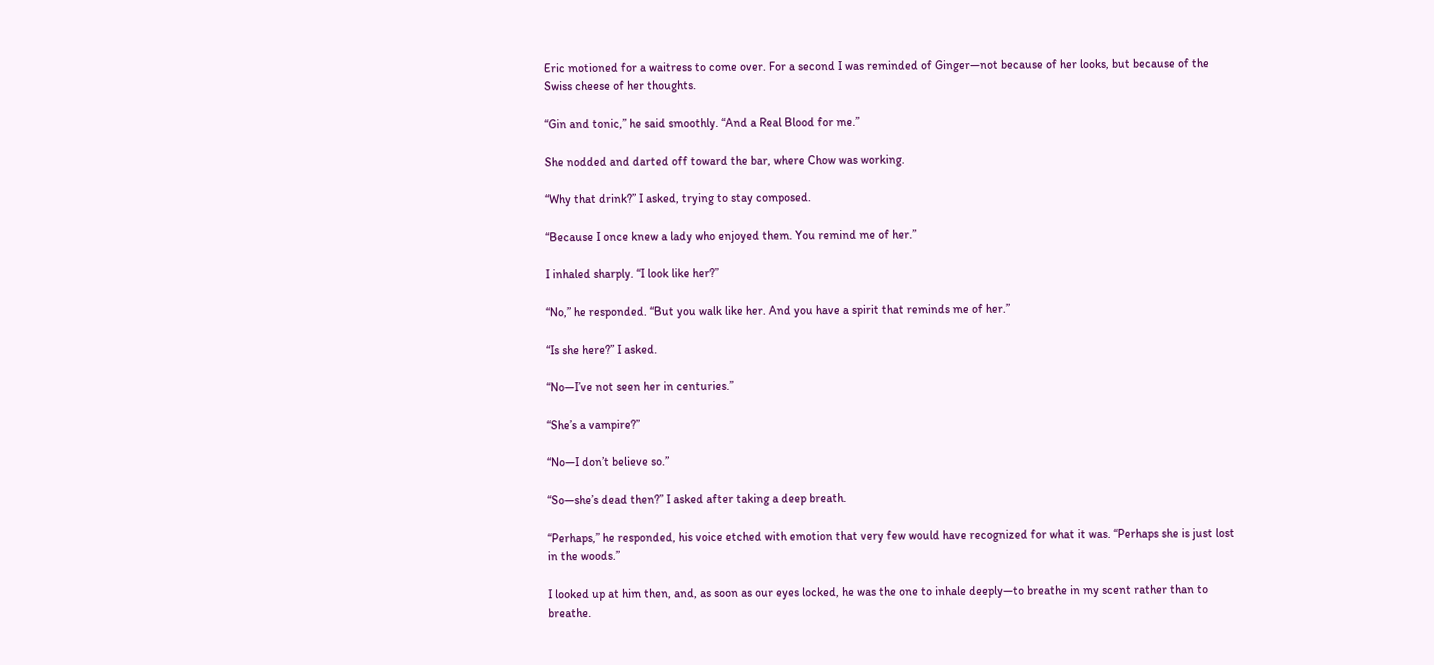Eric motioned for a waitress to come over. For a second I was reminded of Ginger—not because of her looks, but because of the Swiss cheese of her thoughts.

“Gin and tonic,” he said smoothly. “And a Real Blood for me.”

She nodded and darted off toward the bar, where Chow was working.

“Why that drink?” I asked, trying to stay composed.

“Because I once knew a lady who enjoyed them. You remind me of her.”

I inhaled sharply. “I look like her?”

“No,” he responded. “But you walk like her. And you have a spirit that reminds me of her.”

“Is she here?” I asked.

“No—I’ve not seen her in centuries.”

“She’s a vampire?”

“No—I don’t believe so.”

“So—she’s dead then?” I asked after taking a deep breath.

“Perhaps,” he responded, his voice etched with emotion that very few would have recognized for what it was. “Perhaps she is just lost in the woods.”

I looked up at him then, and, as soon as our eyes locked, he was the one to inhale deeply—to breathe in my scent rather than to breathe.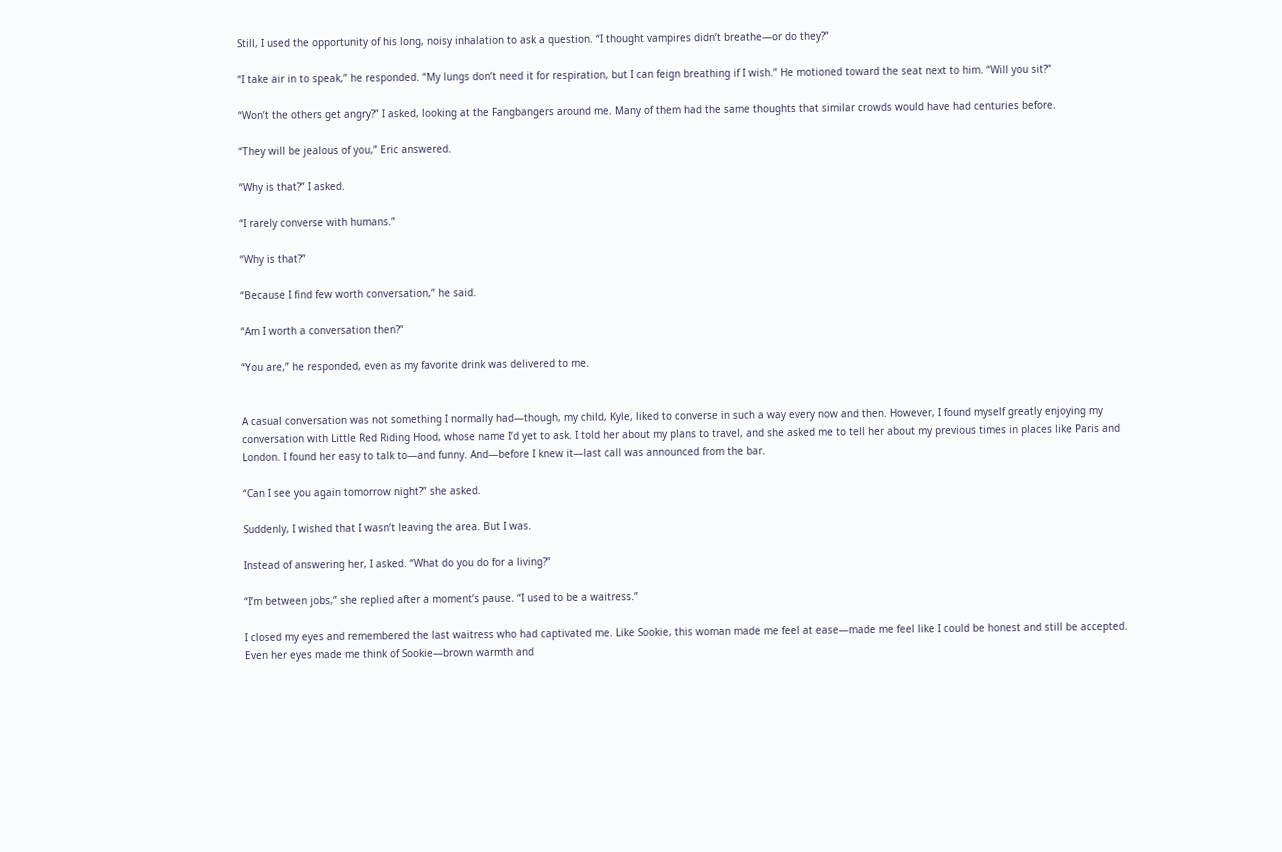Still, I used the opportunity of his long, noisy inhalation to ask a question. “I thought vampires didn’t breathe—or do they?”

“I take air in to speak,” he responded. “My lungs don’t need it for respiration, but I can feign breathing if I wish.” He motioned toward the seat next to him. “Will you sit?”

“Won’t the others get angry?” I asked, looking at the Fangbangers around me. Many of them had the same thoughts that similar crowds would have had centuries before.

“They will be jealous of you,” Eric answered.

“Why is that?” I asked.

“I rarely converse with humans.”

“Why is that?”

“Because I find few worth conversation,” he said.

“Am I worth a conversation then?”

“You are,” he responded, even as my favorite drink was delivered to me.


A casual conversation was not something I normally had—though, my child, Kyle, liked to converse in such a way every now and then. However, I found myself greatly enjoying my conversation with Little Red Riding Hood, whose name I’d yet to ask. I told her about my plans to travel, and she asked me to tell her about my previous times in places like Paris and London. I found her easy to talk to—and funny. And—before I knew it—last call was announced from the bar.

“Can I see you again tomorrow night?” she asked.

Suddenly, I wished that I wasn’t leaving the area. But I was.

Instead of answering her, I asked. “What do you do for a living?”

“I’m between jobs,” she replied after a moment’s pause. “I used to be a waitress.”

I closed my eyes and remembered the last waitress who had captivated me. Like Sookie, this woman made me feel at ease—made me feel like I could be honest and still be accepted. Even her eyes made me think of Sookie—brown warmth and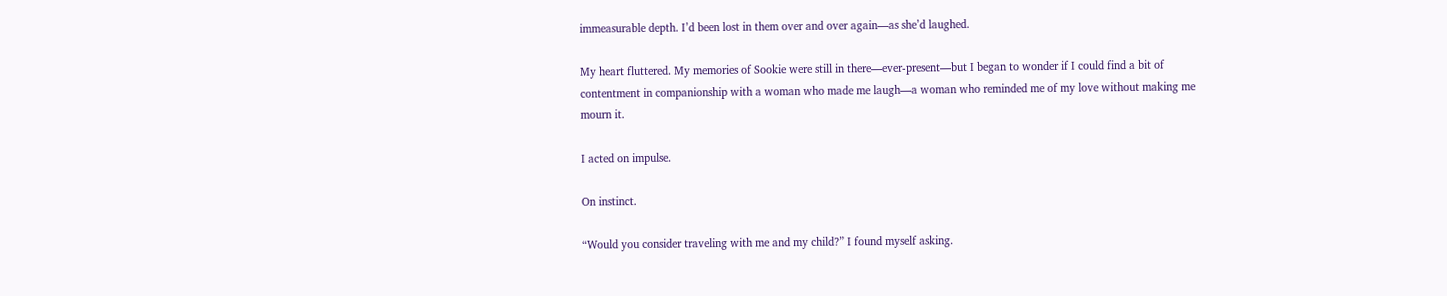immeasurable depth. I’d been lost in them over and over again—as she’d laughed.

My heart fluttered. My memories of Sookie were still in there—ever-present—but I began to wonder if I could find a bit of contentment in companionship with a woman who made me laugh—a woman who reminded me of my love without making me mourn it.

I acted on impulse.

On instinct.

“Would you consider traveling with me and my child?” I found myself asking.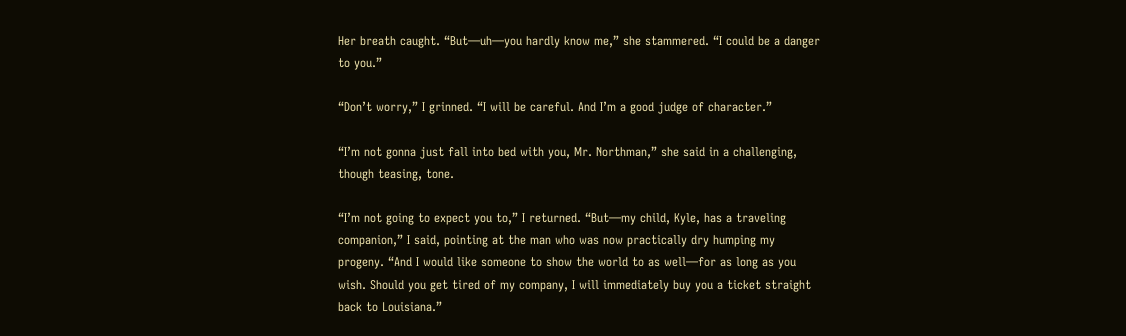Her breath caught. “But—uh—you hardly know me,” she stammered. “I could be a danger to you.”

“Don’t worry,” I grinned. “I will be careful. And I’m a good judge of character.”

“I’m not gonna just fall into bed with you, Mr. Northman,” she said in a challenging, though teasing, tone.

“I’m not going to expect you to,” I returned. “But—my child, Kyle, has a traveling companion,” I said, pointing at the man who was now practically dry humping my progeny. “And I would like someone to show the world to as well—for as long as you wish. Should you get tired of my company, I will immediately buy you a ticket straight back to Louisiana.”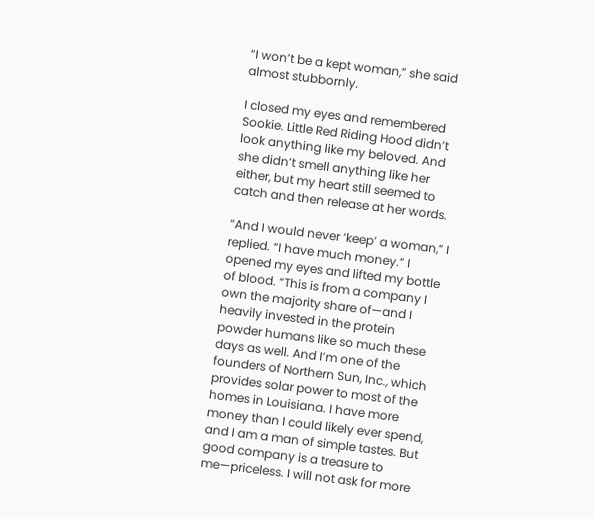“I won’t be a kept woman,” she said almost stubbornly.

I closed my eyes and remembered Sookie. Little Red Riding Hood didn’t look anything like my beloved. And she didn’t smell anything like her either, but my heart still seemed to catch and then release at her words.

“And I would never ‘keep’ a woman,” I replied. “I have much money.” I opened my eyes and lifted my bottle of blood. “This is from a company I own the majority share of—and I heavily invested in the protein powder humans like so much these days as well. And I’m one of the founders of Northern Sun, Inc., which provides solar power to most of the homes in Louisiana. I have more money than I could likely ever spend, and I am a man of simple tastes. But good company is a treasure to me—priceless. I will not ask for more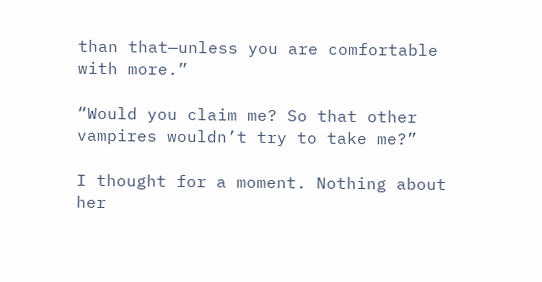than that—unless you are comfortable with more.”

“Would you claim me? So that other vampires wouldn’t try to take me?”

I thought for a moment. Nothing about her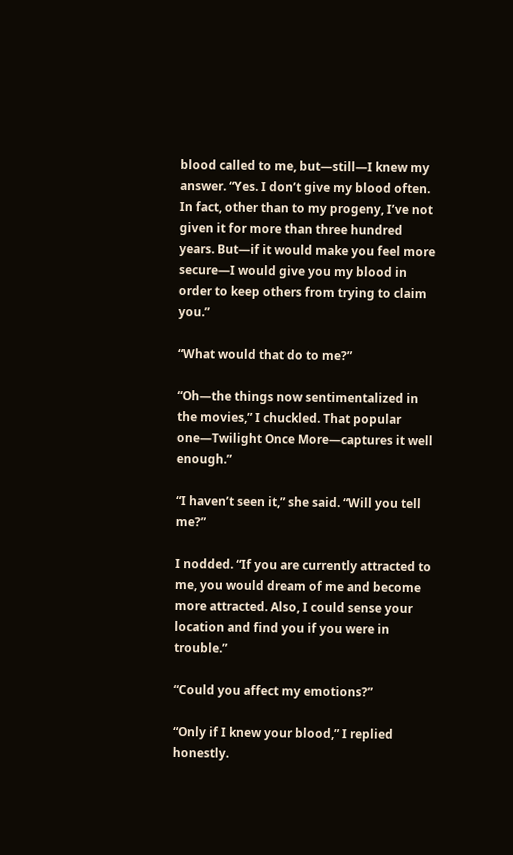blood called to me, but—still—I knew my answer. “Yes. I don’t give my blood often. In fact, other than to my progeny, I’ve not given it for more than three hundred years. But—if it would make you feel more secure—I would give you my blood in order to keep others from trying to claim you.”

“What would that do to me?”

“Oh—the things now sentimentalized in the movies,” I chuckled. That popular one—Twilight Once More—captures it well enough.”

“I haven’t seen it,” she said. “Will you tell me?”

I nodded. “If you are currently attracted to me, you would dream of me and become more attracted. Also, I could sense your location and find you if you were in trouble.”

“Could you affect my emotions?”

“Only if I knew your blood,” I replied honestly.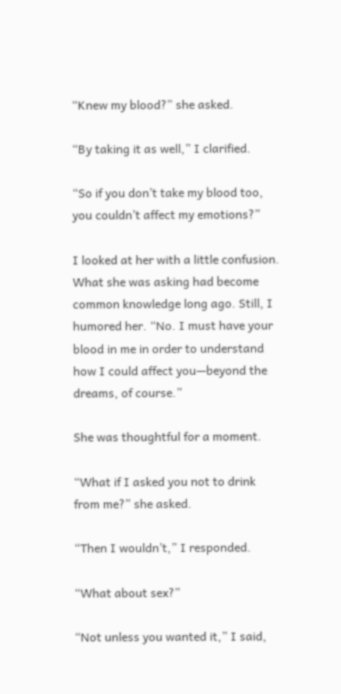“Knew my blood?” she asked.

“By taking it as well,” I clarified.

“So if you don’t take my blood too, you couldn’t affect my emotions?”

I looked at her with a little confusion. What she was asking had become common knowledge long ago. Still, I humored her. “No. I must have your blood in me in order to understand how I could affect you—beyond the dreams, of course.”

She was thoughtful for a moment.

“What if I asked you not to drink from me?” she asked.

“Then I wouldn’t,” I responded.

“What about sex?”

“Not unless you wanted it,” I said,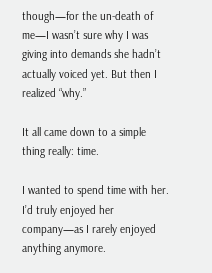though—for the un-death of me—I wasn’t sure why I was giving into demands she hadn’t actually voiced yet. But then I realized “why.”

It all came down to a simple thing really: time.

I wanted to spend time with her. I’d truly enjoyed her company—as I rarely enjoyed anything anymore.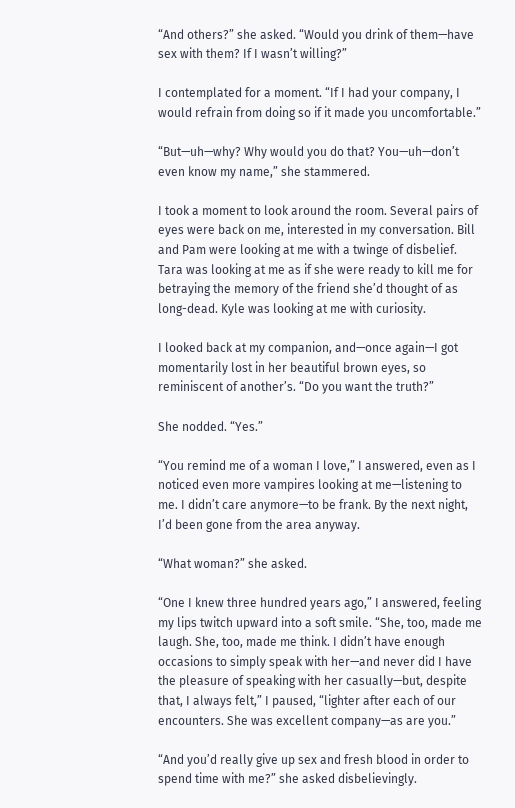“And others?” she asked. “Would you drink of them—have sex with them? If I wasn’t willing?”

I contemplated for a moment. “If I had your company, I would refrain from doing so if it made you uncomfortable.”

“But—uh—why? Why would you do that? You—uh—don’t even know my name,” she stammered.

I took a moment to look around the room. Several pairs of eyes were back on me, interested in my conversation. Bill and Pam were looking at me with a twinge of disbelief. Tara was looking at me as if she were ready to kill me for betraying the memory of the friend she’d thought of as long-dead. Kyle was looking at me with curiosity.

I looked back at my companion, and—once again—I got momentarily lost in her beautiful brown eyes, so reminiscent of another’s. “Do you want the truth?”

She nodded. “Yes.”

“You remind me of a woman I love,” I answered, even as I noticed even more vampires looking at me—listening to me. I didn’t care anymore—to be frank. By the next night, I’d been gone from the area anyway.

“What woman?” she asked.

“One I knew three hundred years ago,” I answered, feeling my lips twitch upward into a soft smile. “She, too, made me laugh. She, too, made me think. I didn’t have enough occasions to simply speak with her—and never did I have the pleasure of speaking with her casually—but, despite that, I always felt,” I paused, “lighter after each of our encounters. She was excellent company—as are you.”

“And you’d really give up sex and fresh blood in order to spend time with me?” she asked disbelievingly.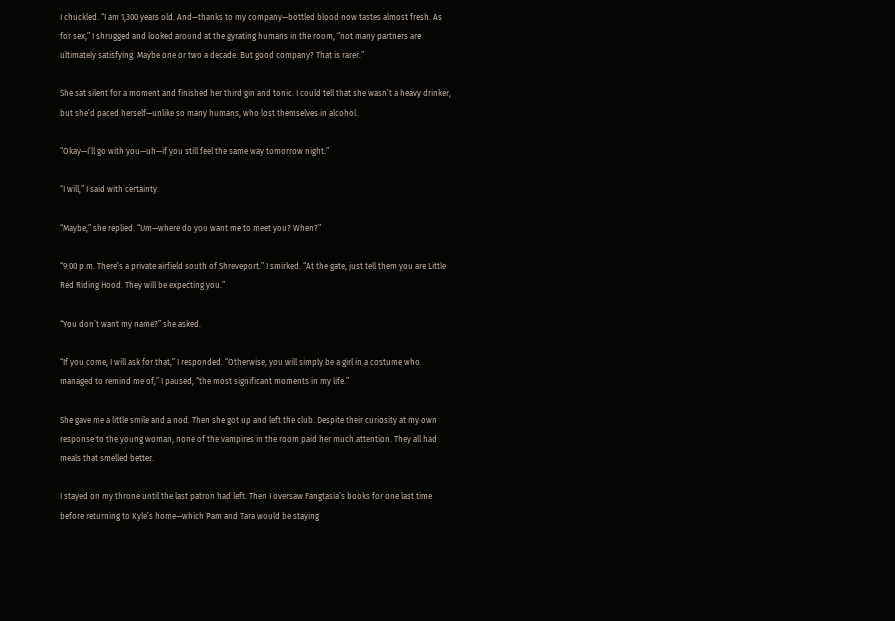I chuckled. “I am 1,300 years old. And—thanks to my company—bottled blood now tastes almost fresh. As for sex,” I shrugged and looked around at the gyrating humans in the room, “not many partners are ultimately satisfying. Maybe one or two a decade. But good company? That is rarer.”

She sat silent for a moment and finished her third gin and tonic. I could tell that she wasn’t a heavy drinker, but she’d paced herself—unlike so many humans, who lost themselves in alcohol.

“Okay—I’ll go with you—uh—if you still feel the same way tomorrow night.”

“I will,” I said with certainty.

“Maybe,” she replied. “Um—where do you want me to meet you? When?”

“9:00 p.m. There’s a private airfield south of Shreveport.” I smirked. “At the gate, just tell them you are Little Red Riding Hood. They will be expecting you.”

“You don’t want my name?” she asked.

“If you come, I will ask for that,” I responded. “Otherwise, you will simply be a girl in a costume who managed to remind me of,” I paused, “the most significant moments in my life.”

She gave me a little smile and a nod. Then she got up and left the club. Despite their curiosity at my own response to the young woman, none of the vampires in the room paid her much attention. They all had meals that smelled better.

I stayed on my throne until the last patron had left. Then I oversaw Fangtasia’s books for one last time before returning to Kyle’s home—which Pam and Tara would be staying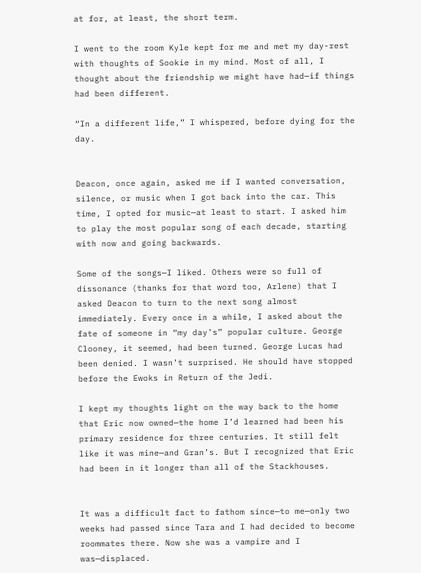at for, at least, the short term.

I went to the room Kyle kept for me and met my day-rest with thoughts of Sookie in my mind. Most of all, I thought about the friendship we might have had—if things had been different.

“In a different life,” I whispered, before dying for the day.


Deacon, once again, asked me if I wanted conversation, silence, or music when I got back into the car. This time, I opted for music—at least to start. I asked him to play the most popular song of each decade, starting with now and going backwards.

Some of the songs—I liked. Others were so full of dissonance (thanks for that word too, Arlene) that I asked Deacon to turn to the next song almost immediately. Every once in a while, I asked about the fate of someone in “my day’s” popular culture. George Clooney, it seemed, had been turned. George Lucas had been denied. I wasn’t surprised. He should have stopped before the Ewoks in Return of the Jedi.

I kept my thoughts light on the way back to the home that Eric now owned—the home I’d learned had been his primary residence for three centuries. It still felt like it was mine—and Gran’s. But I recognized that Eric had been in it longer than all of the Stackhouses.


It was a difficult fact to fathom since—to me—only two weeks had passed since Tara and I had decided to become roommates there. Now she was a vampire and I was—displaced.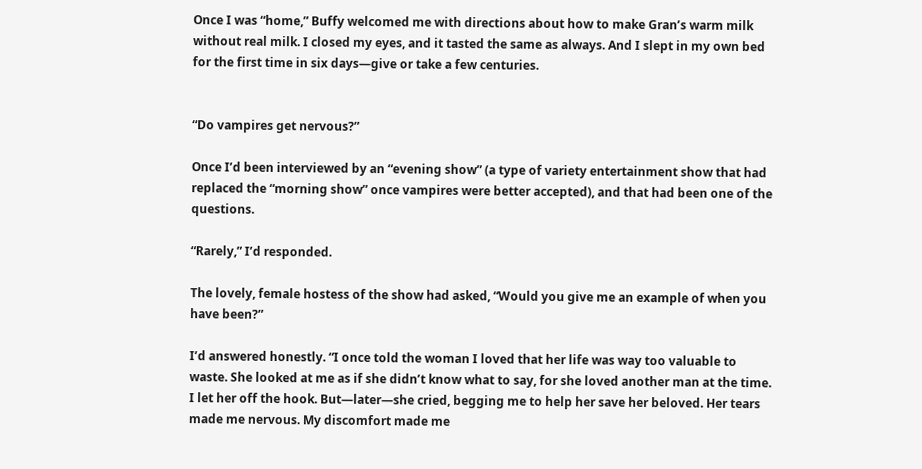Once I was “home,” Buffy welcomed me with directions about how to make Gran’s warm milk without real milk. I closed my eyes, and it tasted the same as always. And I slept in my own bed for the first time in six days—give or take a few centuries.


“Do vampires get nervous?”

Once I’d been interviewed by an “evening show” (a type of variety entertainment show that had replaced the “morning show” once vampires were better accepted), and that had been one of the questions.

“Rarely,” I’d responded.

The lovely, female hostess of the show had asked, “Would you give me an example of when you have been?”

I’d answered honestly. “I once told the woman I loved that her life was way too valuable to waste. She looked at me as if she didn’t know what to say, for she loved another man at the time. I let her off the hook. But—later—she cried, begging me to help her save her beloved. Her tears made me nervous. My discomfort made me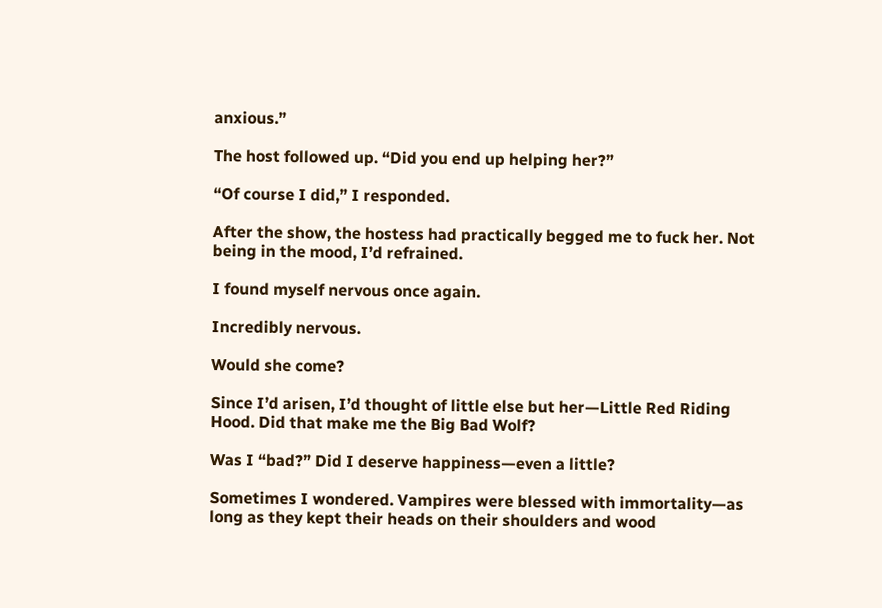anxious.”

The host followed up. “Did you end up helping her?”

“Of course I did,” I responded.

After the show, the hostess had practically begged me to fuck her. Not being in the mood, I’d refrained.

I found myself nervous once again.

Incredibly nervous.

Would she come?

Since I’d arisen, I’d thought of little else but her—Little Red Riding Hood. Did that make me the Big Bad Wolf?

Was I “bad?” Did I deserve happiness—even a little?

Sometimes I wondered. Vampires were blessed with immortality—as long as they kept their heads on their shoulders and wood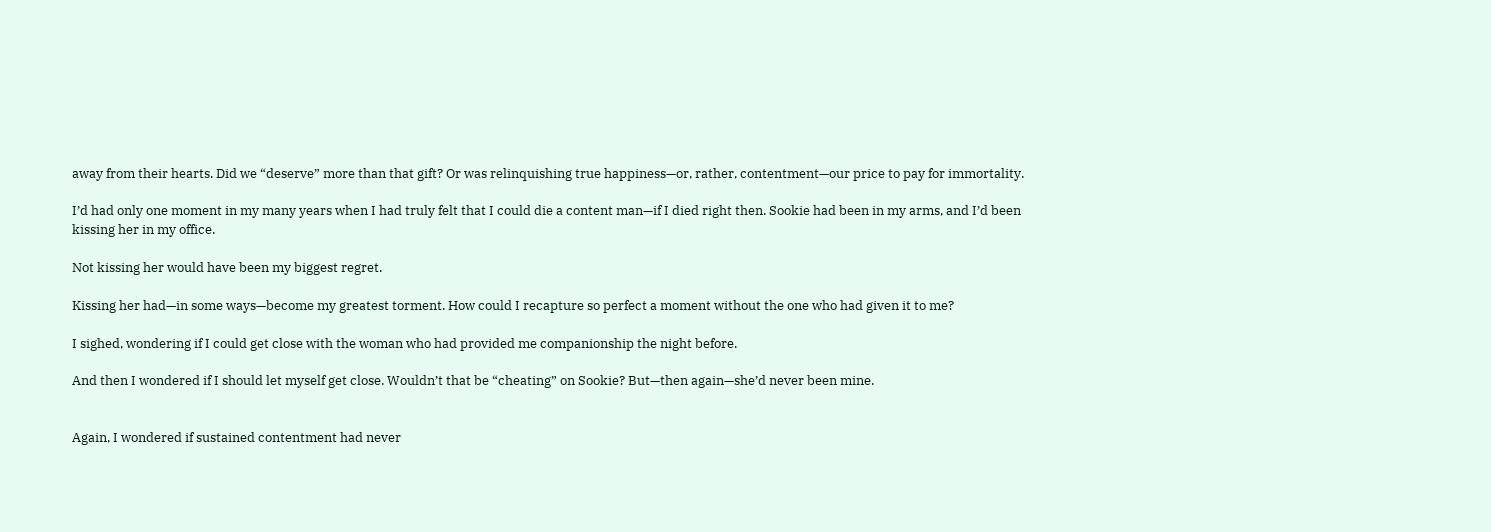away from their hearts. Did we “deserve” more than that gift? Or was relinquishing true happiness—or, rather, contentment—our price to pay for immortality.

I’d had only one moment in my many years when I had truly felt that I could die a content man—if I died right then. Sookie had been in my arms, and I’d been kissing her in my office.

Not kissing her would have been my biggest regret.

Kissing her had—in some ways—become my greatest torment. How could I recapture so perfect a moment without the one who had given it to me?

I sighed, wondering if I could get close with the woman who had provided me companionship the night before.

And then I wondered if I should let myself get close. Wouldn’t that be “cheating” on Sookie? But—then again—she’d never been mine.


Again, I wondered if sustained contentment had never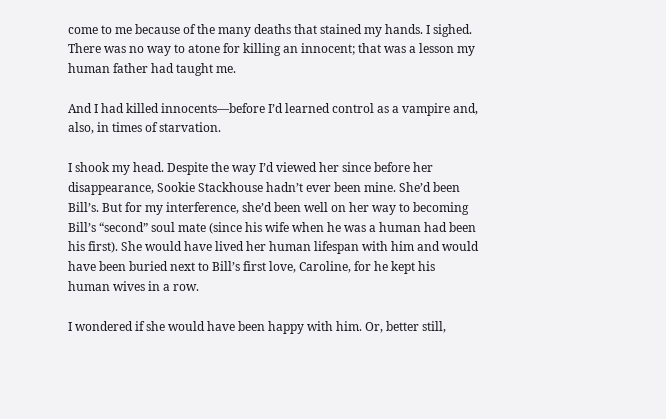come to me because of the many deaths that stained my hands. I sighed. There was no way to atone for killing an innocent; that was a lesson my human father had taught me.

And I had killed innocents—before I’d learned control as a vampire and, also, in times of starvation.

I shook my head. Despite the way I’d viewed her since before her disappearance, Sookie Stackhouse hadn’t ever been mine. She’d been Bill’s. But for my interference, she’d been well on her way to becoming Bill’s “second” soul mate (since his wife when he was a human had been his first). She would have lived her human lifespan with him and would have been buried next to Bill’s first love, Caroline, for he kept his human wives in a row.

I wondered if she would have been happy with him. Or, better still,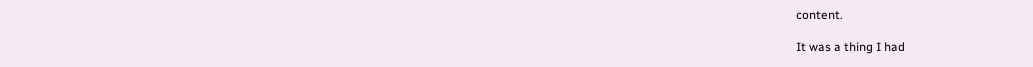content.

It was a thing I had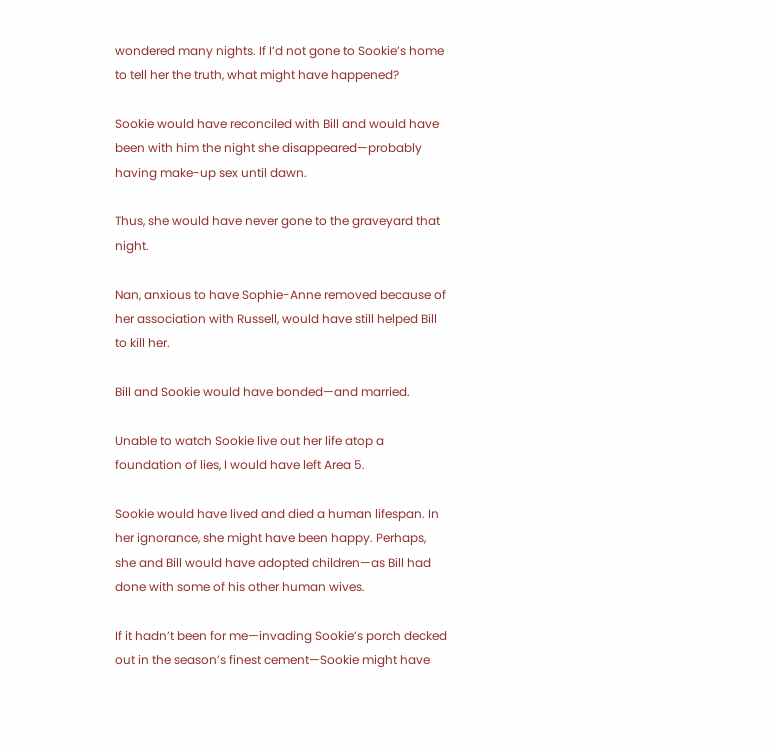wondered many nights. If I’d not gone to Sookie’s home to tell her the truth, what might have happened?

Sookie would have reconciled with Bill and would have been with him the night she disappeared—probably having make-up sex until dawn.

Thus, she would have never gone to the graveyard that night.

Nan, anxious to have Sophie-Anne removed because of her association with Russell, would have still helped Bill to kill her.

Bill and Sookie would have bonded—and married.

Unable to watch Sookie live out her life atop a foundation of lies, I would have left Area 5.

Sookie would have lived and died a human lifespan. In her ignorance, she might have been happy. Perhaps, she and Bill would have adopted children—as Bill had done with some of his other human wives.

If it hadn’t been for me—invading Sookie’s porch decked out in the season’s finest cement—Sookie might have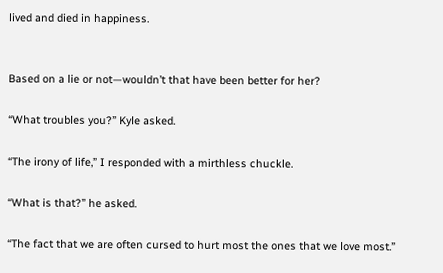lived and died in happiness.


Based on a lie or not—wouldn’t that have been better for her?

“What troubles you?” Kyle asked.

“The irony of life,” I responded with a mirthless chuckle.

“What is that?” he asked.

“The fact that we are often cursed to hurt most the ones that we love most.”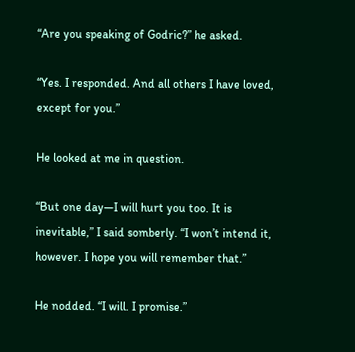“Are you speaking of Godric?” he asked.

“Yes. I responded. And all others I have loved, except for you.”

He looked at me in question.

“But one day—I will hurt you too. It is inevitable,” I said somberly. “I won’t intend it, however. I hope you will remember that.”

He nodded. “I will. I promise.”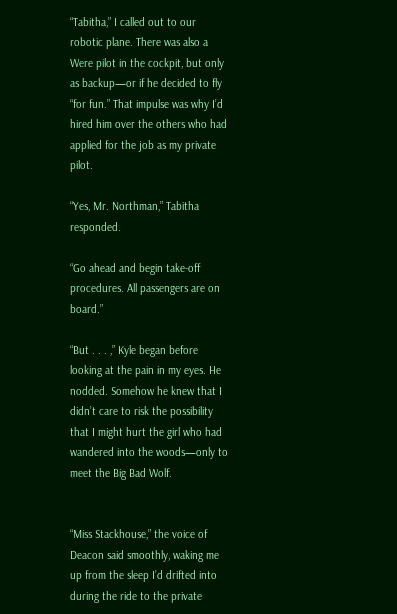“Tabitha,” I called out to our robotic plane. There was also a Were pilot in the cockpit, but only as backup—or if he decided to fly “for fun.” That impulse was why I’d hired him over the others who had applied for the job as my private pilot.

“Yes, Mr. Northman,” Tabitha responded.

“Go ahead and begin take-off procedures. All passengers are on board.”

“But . . . ,” Kyle began before looking at the pain in my eyes. He nodded. Somehow he knew that I didn’t care to risk the possibility that I might hurt the girl who had wandered into the woods—only to meet the Big Bad Wolf.


“Miss Stackhouse,” the voice of Deacon said smoothly, waking me up from the sleep I’d drifted into during the ride to the private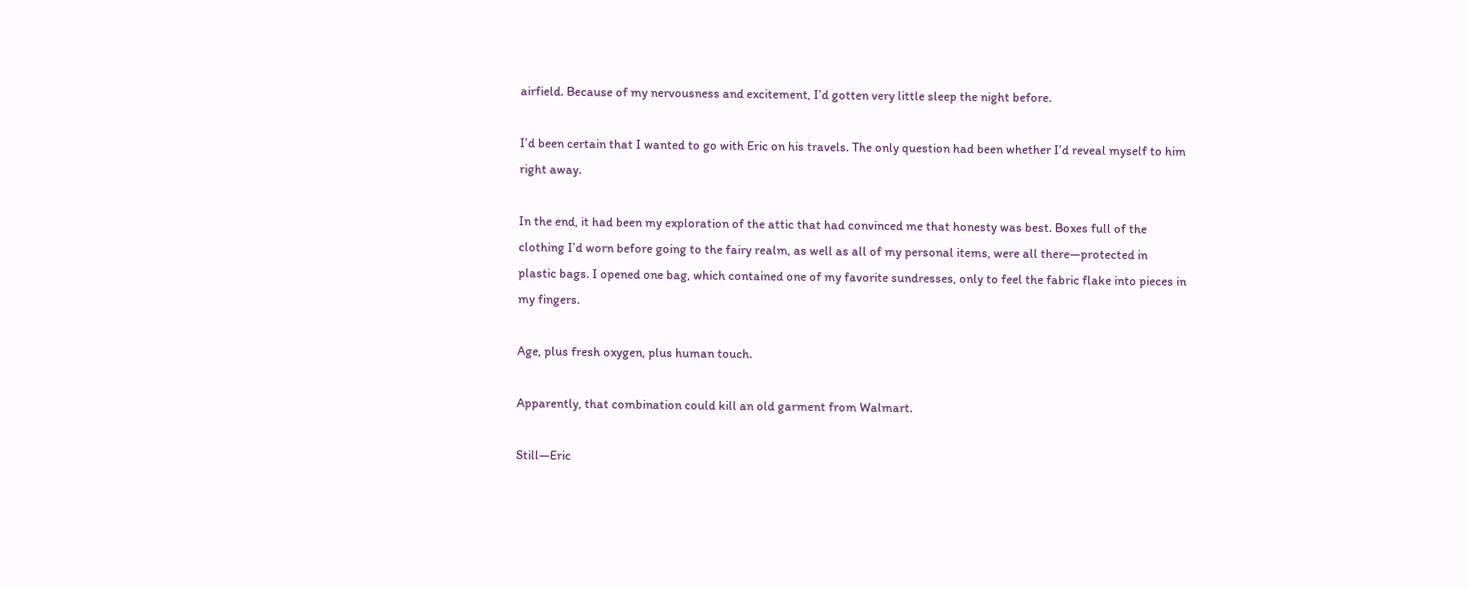airfield. Because of my nervousness and excitement, I’d gotten very little sleep the night before.

I’d been certain that I wanted to go with Eric on his travels. The only question had been whether I’d reveal myself to him right away.

In the end, it had been my exploration of the attic that had convinced me that honesty was best. Boxes full of the clothing I’d worn before going to the fairy realm, as well as all of my personal items, were all there—protected in plastic bags. I opened one bag, which contained one of my favorite sundresses, only to feel the fabric flake into pieces in my fingers.

Age, plus fresh oxygen, plus human touch.

Apparently, that combination could kill an old garment from Walmart.

Still—Eric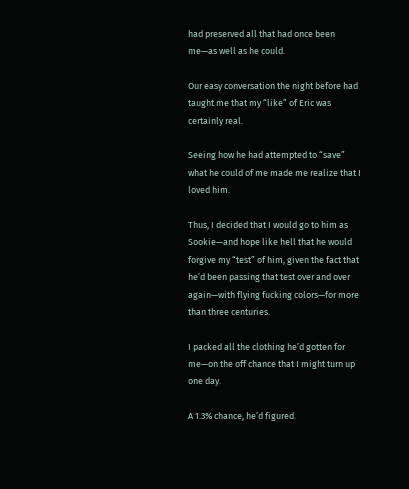had preserved all that had once been me—as well as he could.

Our easy conversation the night before had taught me that my “like” of Eric was certainly real.

Seeing how he had attempted to “save” what he could of me made me realize that I loved him.

Thus, I decided that I would go to him as Sookie—and hope like hell that he would forgive my “test” of him, given the fact that he’d been passing that test over and over again—with flying fucking colors—for more than three centuries.

I packed all the clothing he’d gotten for me—on the off chance that I might turn up one day.

A 1.3% chance, he’d figured.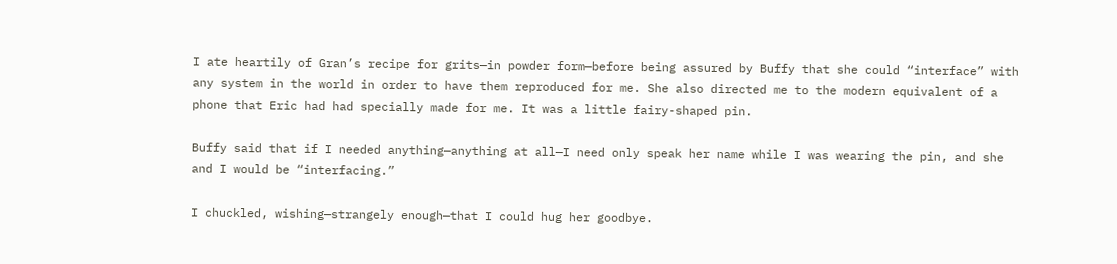I ate heartily of Gran’s recipe for grits—in powder form—before being assured by Buffy that she could “interface” with any system in the world in order to have them reproduced for me. She also directed me to the modern equivalent of a phone that Eric had had specially made for me. It was a little fairy-shaped pin.

Buffy said that if I needed anything—anything at all—I need only speak her name while I was wearing the pin, and she and I would be “interfacing.”

I chuckled, wishing—strangely enough—that I could hug her goodbye.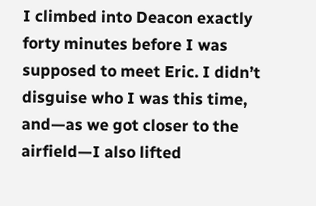I climbed into Deacon exactly forty minutes before I was supposed to meet Eric. I didn’t disguise who I was this time, and—as we got closer to the airfield—I also lifted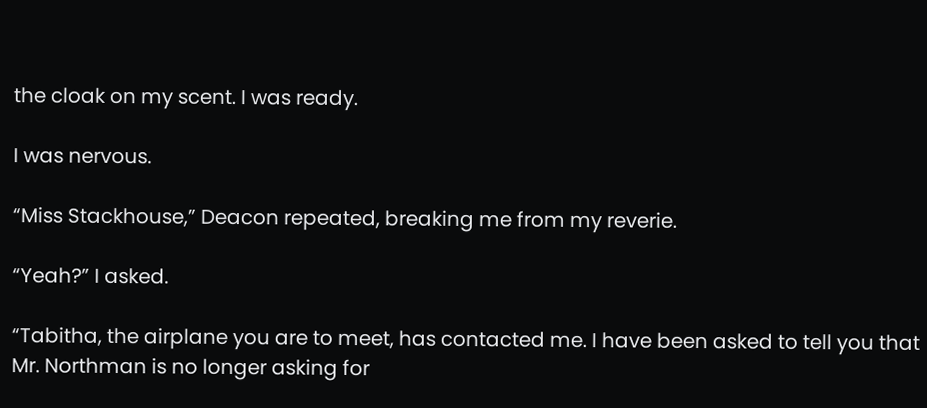the cloak on my scent. I was ready.

I was nervous.

“Miss Stackhouse,” Deacon repeated, breaking me from my reverie.

“Yeah?” I asked.

“Tabitha, the airplane you are to meet, has contacted me. I have been asked to tell you that Mr. Northman is no longer asking for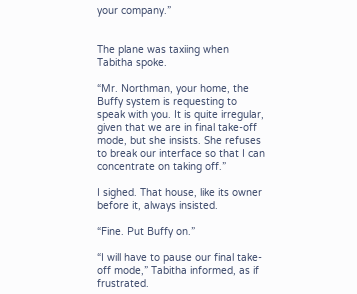your company.”


The plane was taxiing when Tabitha spoke.

“Mr. Northman, your home, the Buffy system is requesting to speak with you. It is quite irregular, given that we are in final take-off mode, but she insists. She refuses to break our interface so that I can concentrate on taking off.”

I sighed. That house, like its owner before it, always insisted.

“Fine. Put Buffy on.”

“I will have to pause our final take-off mode,” Tabitha informed, as if frustrated.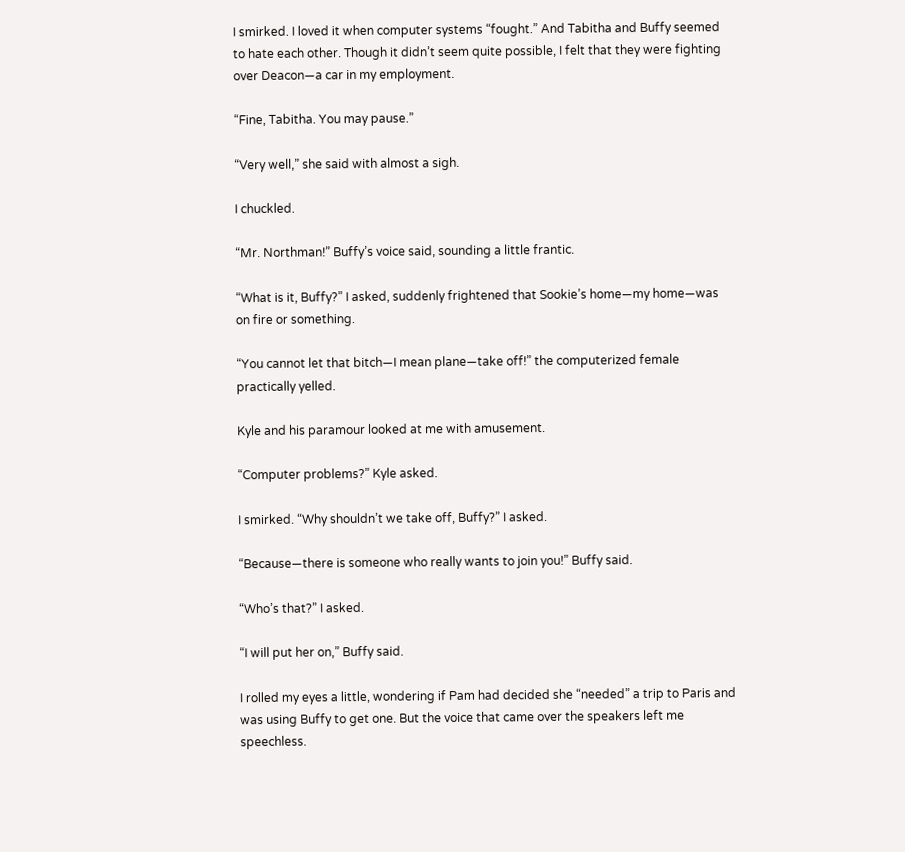I smirked. I loved it when computer systems “fought.” And Tabitha and Buffy seemed to hate each other. Though it didn’t seem quite possible, I felt that they were fighting over Deacon—a car in my employment.

“Fine, Tabitha. You may pause.”

“Very well,” she said with almost a sigh.

I chuckled.

“Mr. Northman!” Buffy’s voice said, sounding a little frantic.

“What is it, Buffy?” I asked, suddenly frightened that Sookie’s home—my home—was on fire or something.

“You cannot let that bitch—I mean plane—take off!” the computerized female practically yelled.

Kyle and his paramour looked at me with amusement.

“Computer problems?” Kyle asked.

I smirked. “Why shouldn’t we take off, Buffy?” I asked.

“Because—there is someone who really wants to join you!” Buffy said.

“Who’s that?” I asked.

“I will put her on,” Buffy said.

I rolled my eyes a little, wondering if Pam had decided she “needed” a trip to Paris and was using Buffy to get one. But the voice that came over the speakers left me speechless.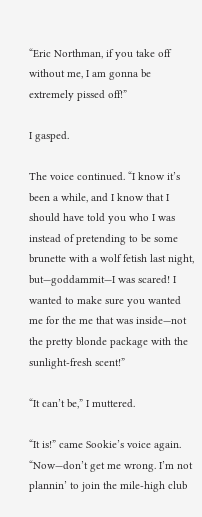“Eric Northman, if you take off without me, I am gonna be extremely pissed off!”

I gasped.

The voice continued. “I know it’s been a while, and I know that I should have told you who I was instead of pretending to be some brunette with a wolf fetish last night, but—goddammit—I was scared! I wanted to make sure you wanted me for the me that was inside—not the pretty blonde package with the sunlight-fresh scent!”

“It can’t be,” I muttered.

“It is!” came Sookie’s voice again. “Now—don’t get me wrong. I’m not plannin’ to join the mile-high club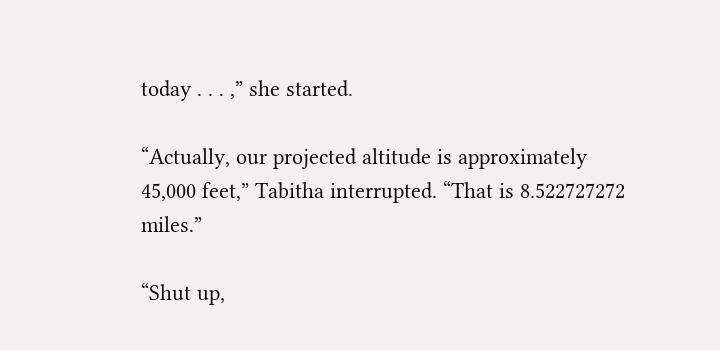today . . . ,” she started.

“Actually, our projected altitude is approximately 45,000 feet,” Tabitha interrupted. “That is 8.522727272 miles.”

“Shut up,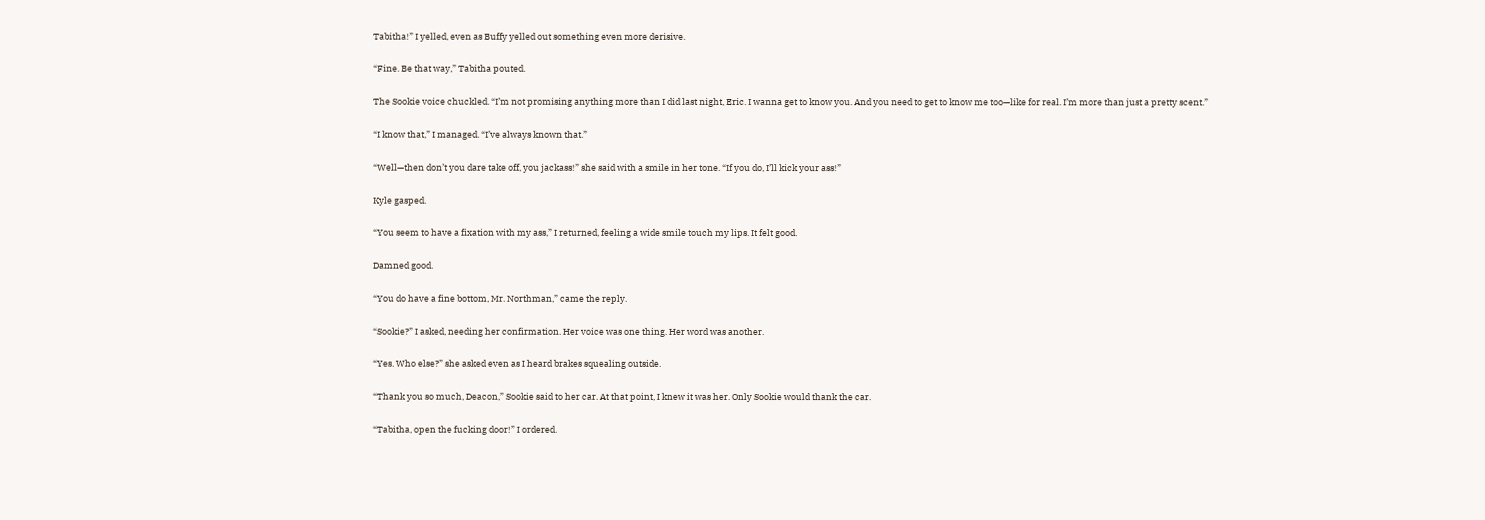Tabitha!” I yelled, even as Buffy yelled out something even more derisive.

“Fine. Be that way,” Tabitha pouted.

The Sookie voice chuckled. “I’m not promising anything more than I did last night, Eric. I wanna get to know you. And you need to get to know me too—like for real. I’m more than just a pretty scent.”

“I know that,” I managed. “I’ve always known that.”

“Well—then don’t you dare take off, you jackass!” she said with a smile in her tone. “If you do, I’ll kick your ass!”

Kyle gasped.

“You seem to have a fixation with my ass,” I returned, feeling a wide smile touch my lips. It felt good.

Damned good.

“You do have a fine bottom, Mr. Northman,” came the reply.

“Sookie?” I asked, needing her confirmation. Her voice was one thing. Her word was another.

“Yes. Who else?” she asked even as I heard brakes squealing outside.

“Thank you so much, Deacon,” Sookie said to her car. At that point, I knew it was her. Only Sookie would thank the car.

“Tabitha, open the fucking door!” I ordered.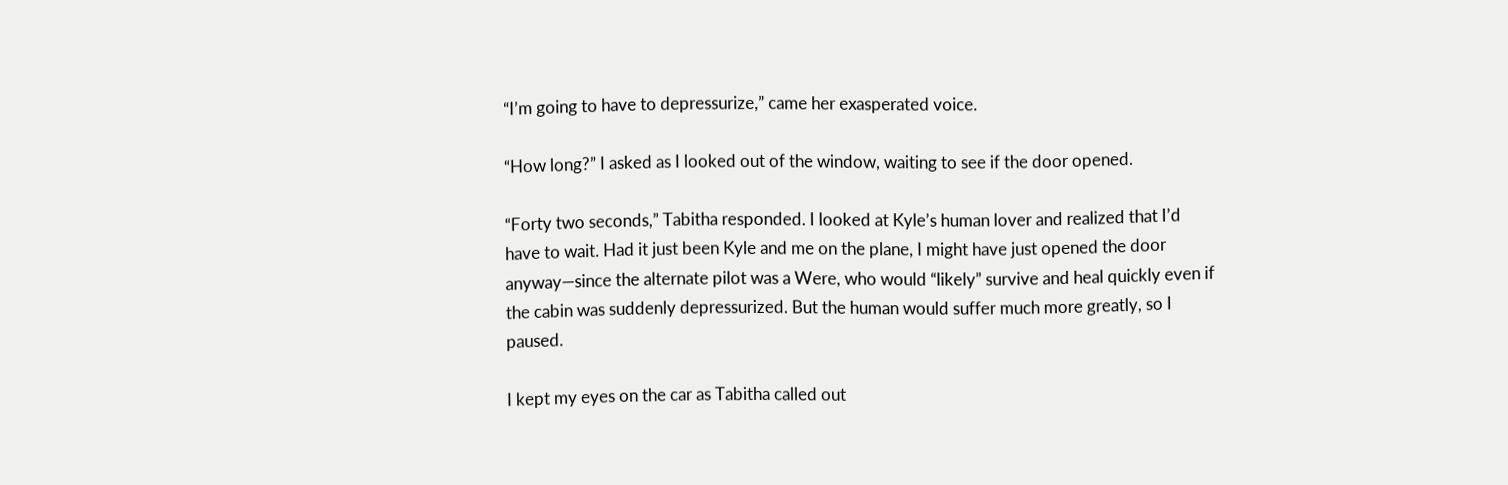“I’m going to have to depressurize,” came her exasperated voice.

“How long?” I asked as I looked out of the window, waiting to see if the door opened.

“Forty two seconds,” Tabitha responded. I looked at Kyle’s human lover and realized that I’d have to wait. Had it just been Kyle and me on the plane, I might have just opened the door anyway—since the alternate pilot was a Were, who would “likely” survive and heal quickly even if the cabin was suddenly depressurized. But the human would suffer much more greatly, so I paused.

I kept my eyes on the car as Tabitha called out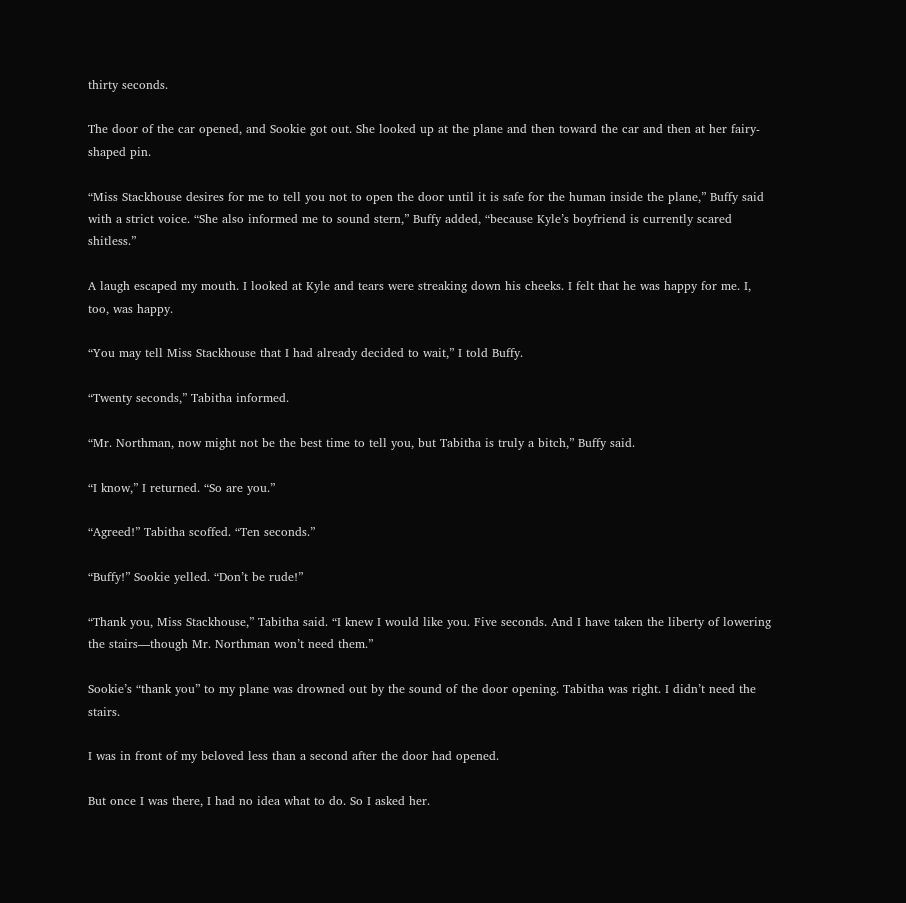thirty seconds.

The door of the car opened, and Sookie got out. She looked up at the plane and then toward the car and then at her fairy-shaped pin.

“Miss Stackhouse desires for me to tell you not to open the door until it is safe for the human inside the plane,” Buffy said with a strict voice. “She also informed me to sound stern,” Buffy added, “because Kyle’s boyfriend is currently scared shitless.”

A laugh escaped my mouth. I looked at Kyle and tears were streaking down his cheeks. I felt that he was happy for me. I, too, was happy.

“You may tell Miss Stackhouse that I had already decided to wait,” I told Buffy.

“Twenty seconds,” Tabitha informed.

“Mr. Northman, now might not be the best time to tell you, but Tabitha is truly a bitch,” Buffy said.

“I know,” I returned. “So are you.”

“Agreed!” Tabitha scoffed. “Ten seconds.”

“Buffy!” Sookie yelled. “Don’t be rude!”

“Thank you, Miss Stackhouse,” Tabitha said. “I knew I would like you. Five seconds. And I have taken the liberty of lowering the stairs—though Mr. Northman won’t need them.”

Sookie’s “thank you” to my plane was drowned out by the sound of the door opening. Tabitha was right. I didn’t need the stairs.

I was in front of my beloved less than a second after the door had opened.

But once I was there, I had no idea what to do. So I asked her.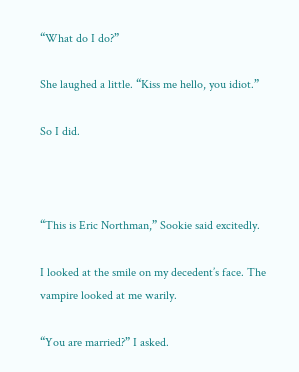“What do I do?”

She laughed a little. “Kiss me hello, you idiot.”

So I did.



“This is Eric Northman,” Sookie said excitedly.

I looked at the smile on my decedent’s face. The vampire looked at me warily.

“You are married?” I asked.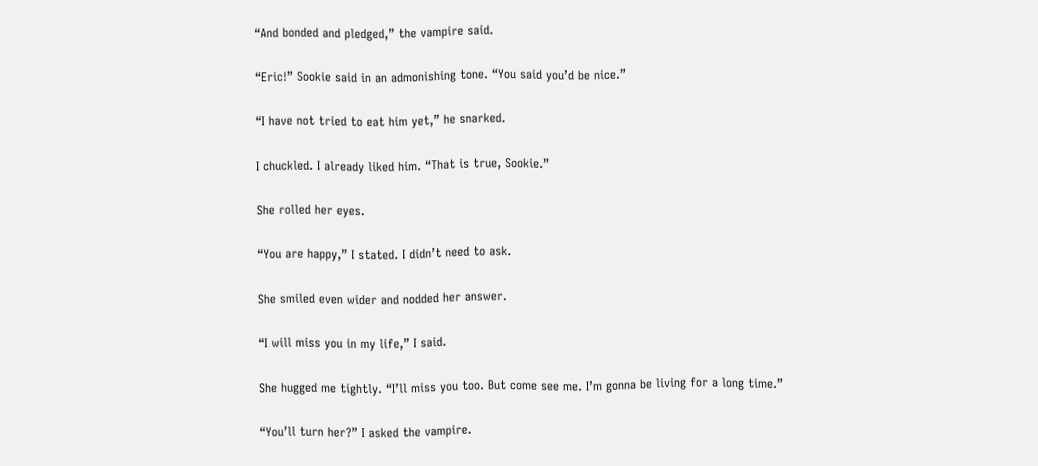“And bonded and pledged,” the vampire said.

“Eric!” Sookie said in an admonishing tone. “You said you’d be nice.”

“I have not tried to eat him yet,” he snarked.

I chuckled. I already liked him. “That is true, Sookie.”

She rolled her eyes.

“You are happy,” I stated. I didn’t need to ask.

She smiled even wider and nodded her answer.

“I will miss you in my life,” I said.

She hugged me tightly. “I’ll miss you too. But come see me. I’m gonna be living for a long time.”

“You’ll turn her?” I asked the vampire.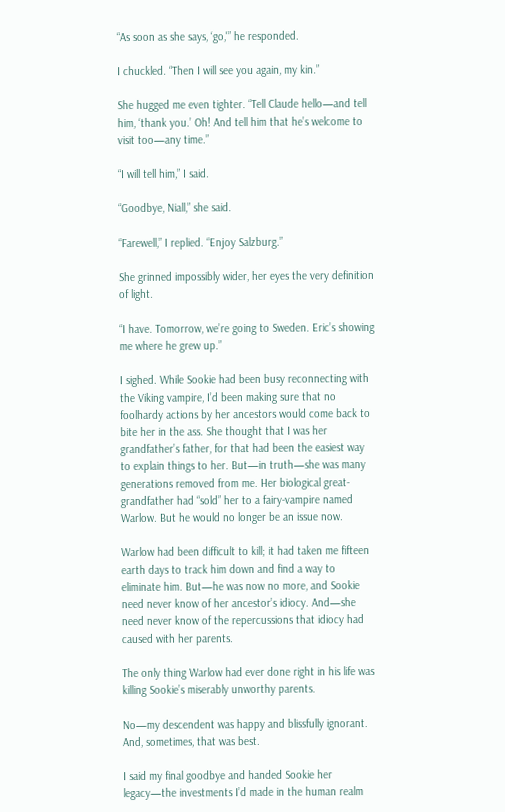“As soon as she says, ‘go,'” he responded.

I chuckled. “Then I will see you again, my kin.”

She hugged me even tighter. “Tell Claude hello—and tell him, ‘thank you.’ Oh! And tell him that he’s welcome to visit too—any time.”

“I will tell him,” I said.

“Goodbye, Niall,” she said.

“Farewell,” I replied. “Enjoy Salzburg.”

She grinned impossibly wider, her eyes the very definition of light.

“I have. Tomorrow, we’re going to Sweden. Eric’s showing me where he grew up.”

I sighed. While Sookie had been busy reconnecting with the Viking vampire, I’d been making sure that no foolhardy actions by her ancestors would come back to bite her in the ass. She thought that I was her grandfather’s father, for that had been the easiest way to explain things to her. But—in truth—she was many generations removed from me. Her biological great-grandfather had “sold” her to a fairy-vampire named Warlow. But he would no longer be an issue now.

Warlow had been difficult to kill; it had taken me fifteen earth days to track him down and find a way to eliminate him. But—he was now no more, and Sookie need never know of her ancestor’s idiocy. And—she need never know of the repercussions that idiocy had caused with her parents.

The only thing Warlow had ever done right in his life was killing Sookie’s miserably unworthy parents.

No—my descendent was happy and blissfully ignorant. And, sometimes, that was best.

I said my final goodbye and handed Sookie her legacy—the investments I’d made in the human realm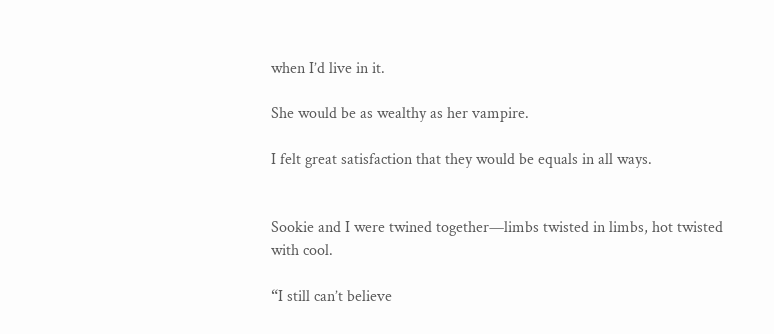when I’d live in it.

She would be as wealthy as her vampire.

I felt great satisfaction that they would be equals in all ways.


Sookie and I were twined together—limbs twisted in limbs, hot twisted with cool.

“I still can’t believe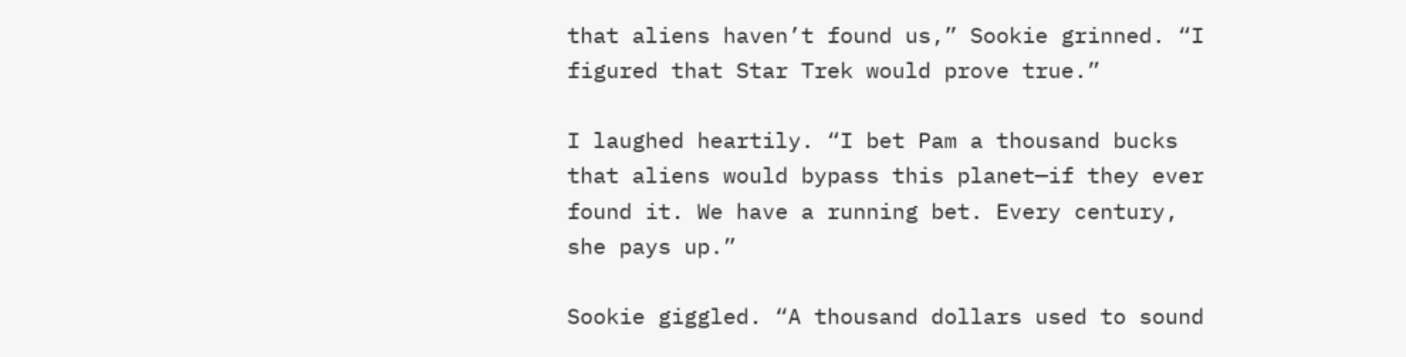that aliens haven’t found us,” Sookie grinned. “I figured that Star Trek would prove true.”

I laughed heartily. “I bet Pam a thousand bucks that aliens would bypass this planet—if they ever found it. We have a running bet. Every century, she pays up.”

Sookie giggled. “A thousand dollars used to sound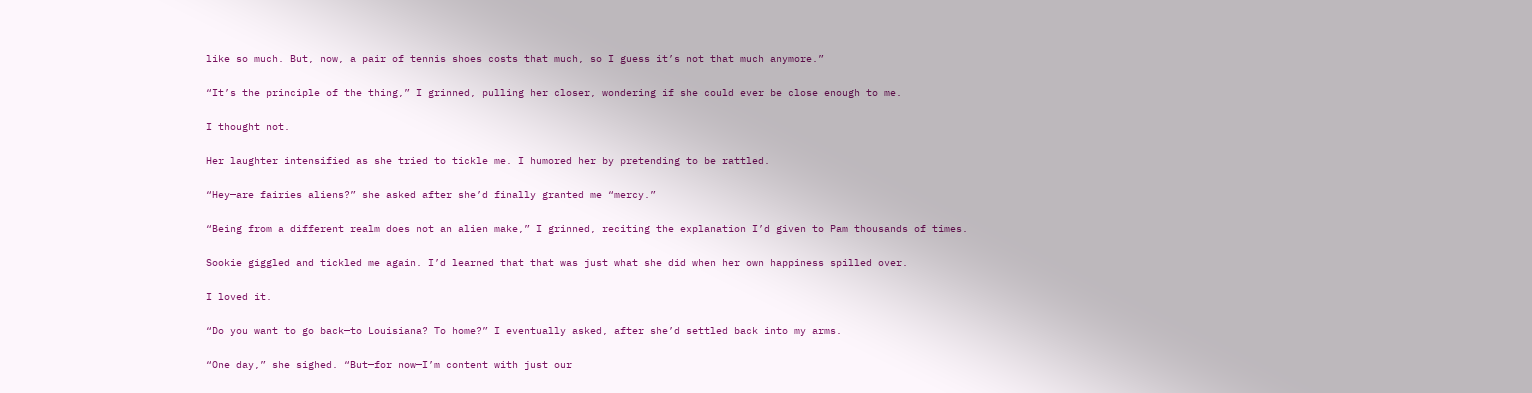like so much. But, now, a pair of tennis shoes costs that much, so I guess it’s not that much anymore.”

“It’s the principle of the thing,” I grinned, pulling her closer, wondering if she could ever be close enough to me.

I thought not.

Her laughter intensified as she tried to tickle me. I humored her by pretending to be rattled.

“Hey—are fairies aliens?” she asked after she’d finally granted me “mercy.”

“Being from a different realm does not an alien make,” I grinned, reciting the explanation I’d given to Pam thousands of times.

Sookie giggled and tickled me again. I’d learned that that was just what she did when her own happiness spilled over.

I loved it.

“Do you want to go back—to Louisiana? To home?” I eventually asked, after she’d settled back into my arms.

“One day,” she sighed. “But—for now—I’m content with just our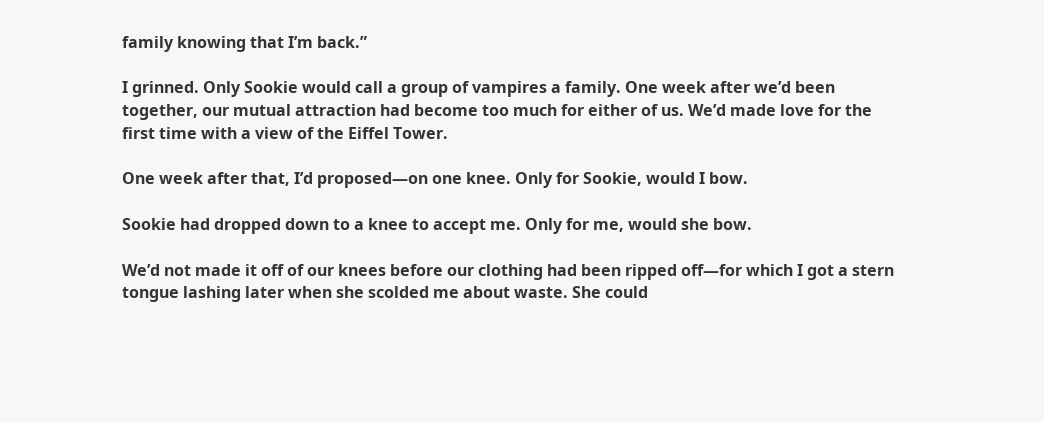family knowing that I’m back.”

I grinned. Only Sookie would call a group of vampires a family. One week after we’d been together, our mutual attraction had become too much for either of us. We’d made love for the first time with a view of the Eiffel Tower.

One week after that, I’d proposed—on one knee. Only for Sookie, would I bow.

Sookie had dropped down to a knee to accept me. Only for me, would she bow.

We’d not made it off of our knees before our clothing had been ripped off—for which I got a stern tongue lashing later when she scolded me about waste. She could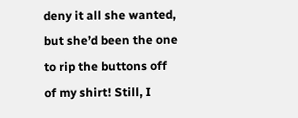deny it all she wanted, but she’d been the one to rip the buttons off of my shirt! Still, I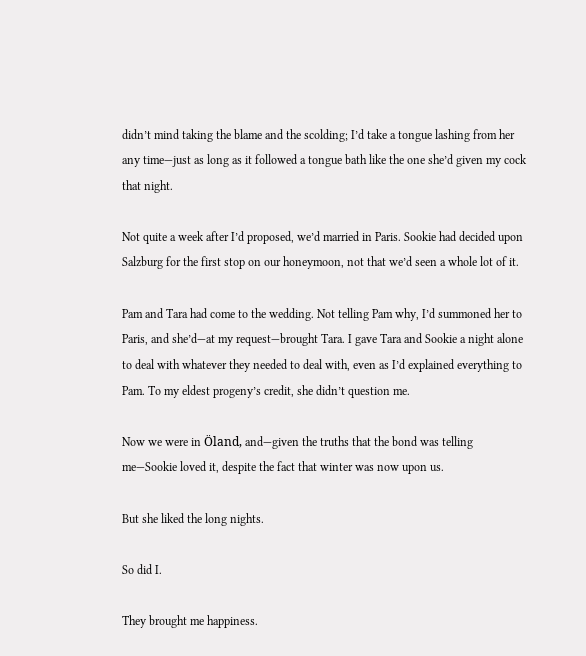didn’t mind taking the blame and the scolding; I’d take a tongue lashing from her any time—just as long as it followed a tongue bath like the one she’d given my cock that night.

Not quite a week after I’d proposed, we’d married in Paris. Sookie had decided upon Salzburg for the first stop on our honeymoon, not that we’d seen a whole lot of it.

Pam and Tara had come to the wedding. Not telling Pam why, I’d summoned her to Paris, and she’d—at my request—brought Tara. I gave Tara and Sookie a night alone to deal with whatever they needed to deal with, even as I’d explained everything to Pam. To my eldest progeny’s credit, she didn’t question me.

Now we were in Öland, and—given the truths that the bond was telling me—Sookie loved it, despite the fact that winter was now upon us.

But she liked the long nights.

So did I.

They brought me happiness.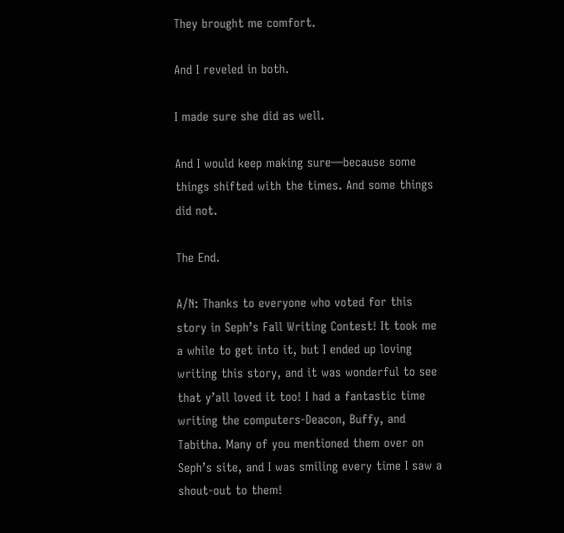They brought me comfort.

And I reveled in both.

I made sure she did as well.

And I would keep making sure—because some things shifted with the times. And some things did not.

The End.

A/N: Thanks to everyone who voted for this story in Seph’s Fall Writing Contest! It took me a while to get into it, but I ended up loving writing this story, and it was wonderful to see that y’all loved it too! I had a fantastic time writing the computers-Deacon, Buffy, and Tabitha. Many of you mentioned them over on Seph’s site, and I was smiling every time I saw a shout-out to them!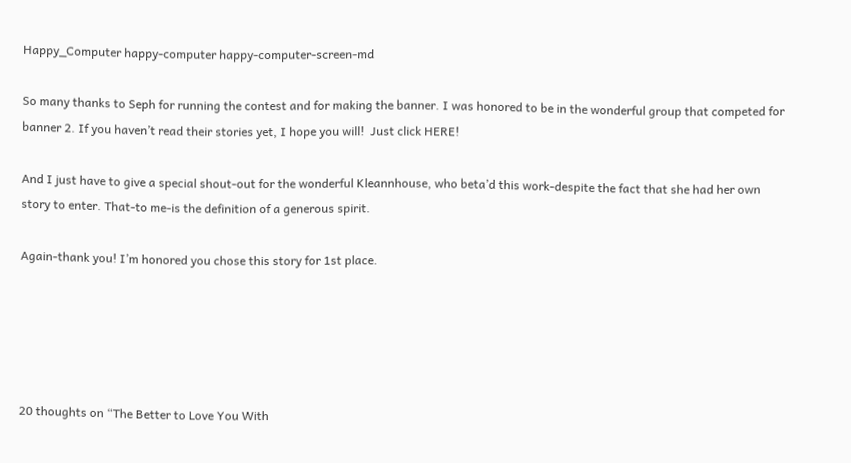Happy_Computer happy-computer happy-computer-screen-md

So many thanks to Seph for running the contest and for making the banner. I was honored to be in the wonderful group that competed for banner 2. If you haven’t read their stories yet, I hope you will!  Just click HERE!

And I just have to give a special shout-out for the wonderful Kleannhouse, who beta’d this work-despite the fact that she had her own story to enter. That-to me-is the definition of a generous spirit.

Again-thank you! I’m honored you chose this story for 1st place.





20 thoughts on “The Better to Love You With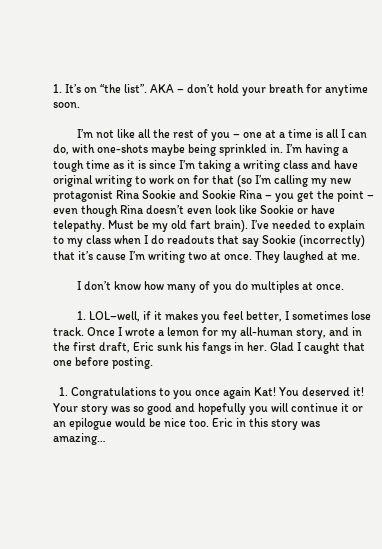1. It’s on “the list”. AKA – don’t hold your breath for anytime soon.

        I’m not like all the rest of you – one at a time is all I can do, with one-shots maybe being sprinkled in. I’m having a tough time as it is since I’m taking a writing class and have original writing to work on for that (so I’m calling my new protagonist Rina Sookie and Sookie Rina – you get the point – even though Rina doesn’t even look like Sookie or have telepathy. Must be my old fart brain). I’ve needed to explain to my class when I do readouts that say Sookie (incorrectly) that it’s cause I’m writing two at once. They laughed at me.

        I don’t know how many of you do multiples at once.

        1. LOL–well, if it makes you feel better, I sometimes lose track. Once I wrote a lemon for my all-human story, and in the first draft, Eric sunk his fangs in her. Glad I caught that one before posting.

  1. Congratulations to you once again Kat! You deserved it! Your story was so good and hopefully you will continue it or an epilogue would be nice too. Eric in this story was amazing…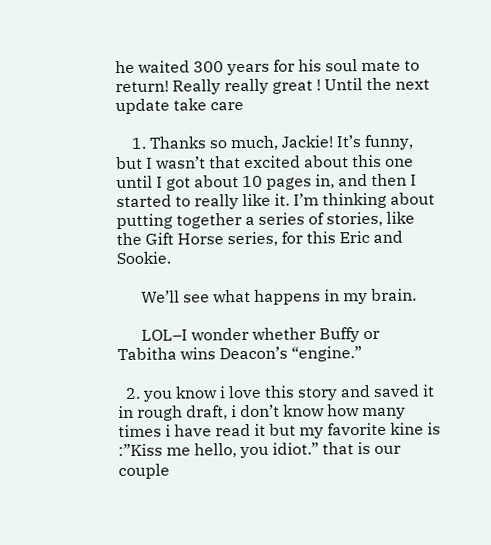he waited 300 years for his soul mate to return! Really really great ! Until the next update take care

    1. Thanks so much, Jackie! It’s funny, but I wasn’t that excited about this one until I got about 10 pages in, and then I started to really like it. I’m thinking about putting together a series of stories, like the Gift Horse series, for this Eric and Sookie.

      We’ll see what happens in my brain.

      LOL–I wonder whether Buffy or Tabitha wins Deacon’s “engine.”

  2. you know i love this story and saved it in rough draft, i don’t know how many times i have read it but my favorite kine is :”Kiss me hello, you idiot.” that is our couple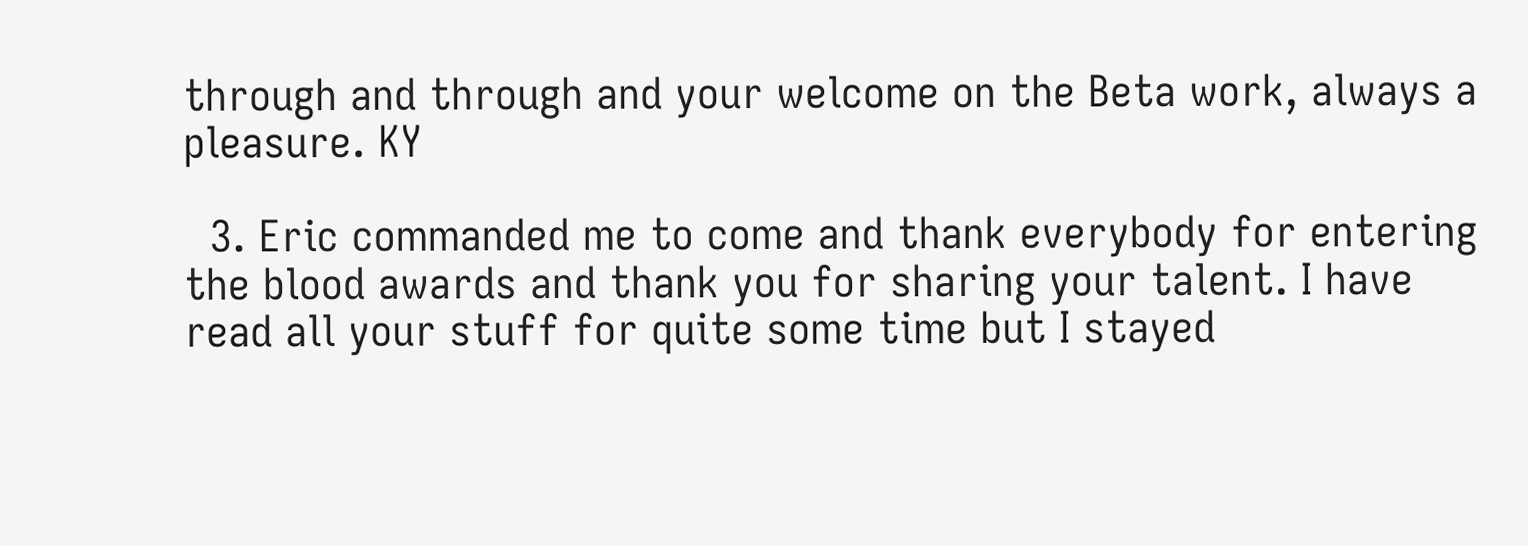through and through and your welcome on the Beta work, always a pleasure. KY

  3. Eric commanded me to come and thank everybody for entering the blood awards and thank you for sharing your talent. I have read all your stuff for quite some time but I stayed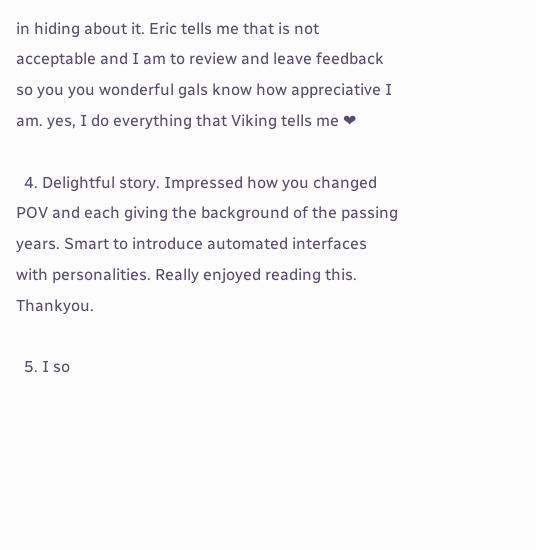in hiding about it. Eric tells me that is not acceptable and I am to review and leave feedback so you you wonderful gals know how appreciative I am. yes, I do everything that Viking tells me ❤

  4. Delightful story. Impressed how you changed POV and each giving the background of the passing years. Smart to introduce automated interfaces with personalities. Really enjoyed reading this. Thankyou.

  5. I so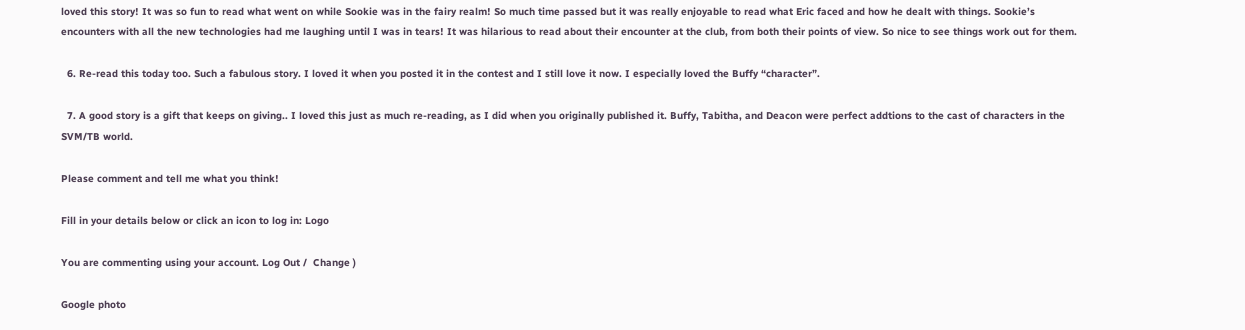loved this story! It was so fun to read what went on while Sookie was in the fairy realm! So much time passed but it was really enjoyable to read what Eric faced and how he dealt with things. Sookie’s encounters with all the new technologies had me laughing until I was in tears! It was hilarious to read about their encounter at the club, from both their points of view. So nice to see things work out for them.

  6. Re-read this today too. Such a fabulous story. I loved it when you posted it in the contest and I still love it now. I especially loved the Buffy “character”.

  7. A good story is a gift that keeps on giving.. I loved this just as much re-reading, as I did when you originally published it. Buffy, Tabitha, and Deacon were perfect addtions to the cast of characters in the SVM/TB world.

Please comment and tell me what you think!

Fill in your details below or click an icon to log in: Logo

You are commenting using your account. Log Out /  Change )

Google photo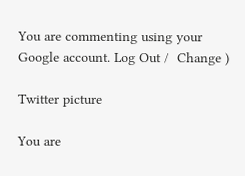You are commenting using your Google account. Log Out /  Change )

Twitter picture

You are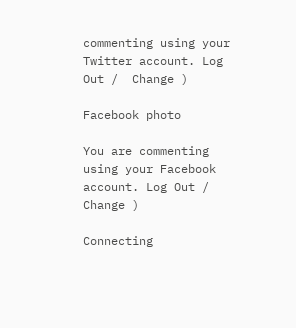commenting using your Twitter account. Log Out /  Change )

Facebook photo

You are commenting using your Facebook account. Log Out /  Change )

Connecting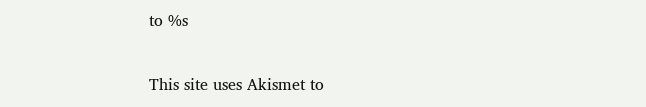to %s

This site uses Akismet to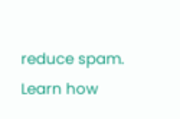reduce spam. Learn how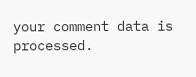your comment data is processed.